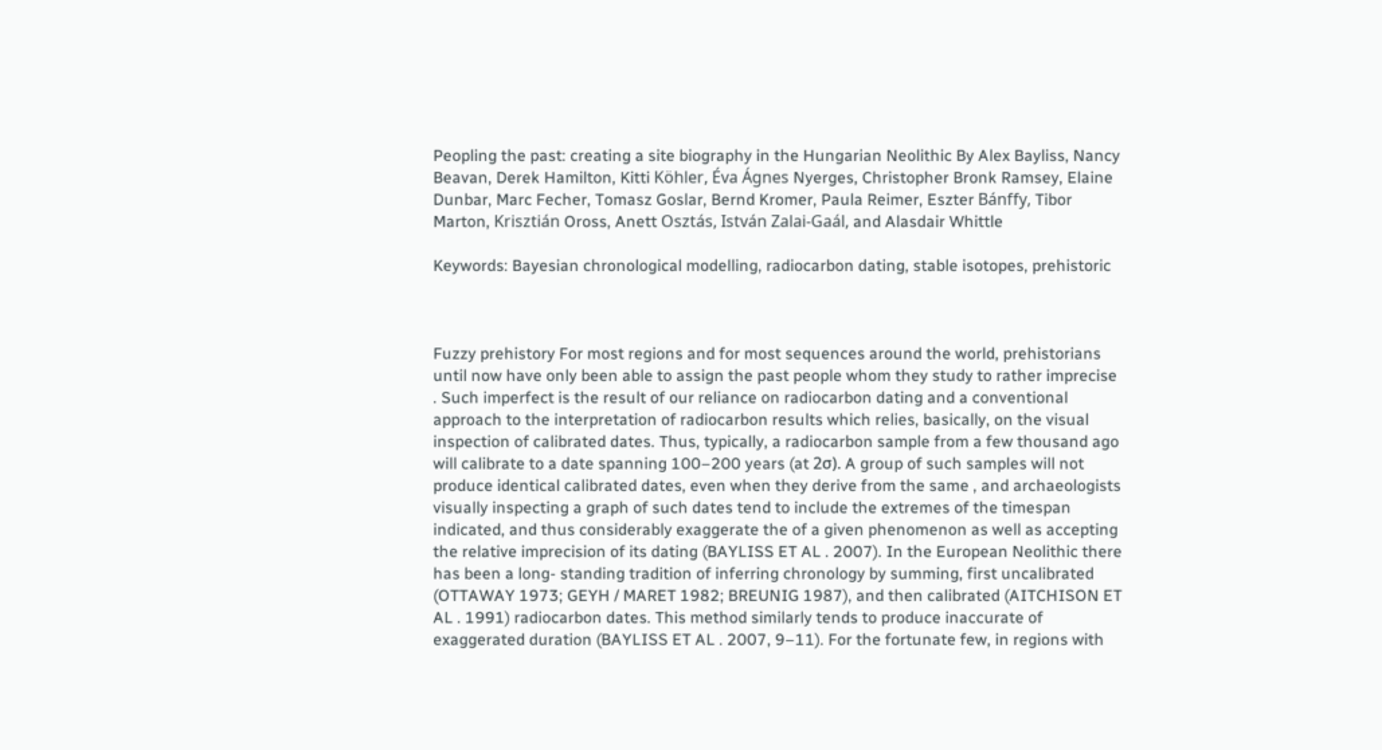Peopling the past: creating a site biography in the Hungarian Neolithic By Alex Bayliss, Nancy Beavan, Derek Hamilton, Kitti Köhler, Éva Ágnes Nyerges, Christopher Bronk Ramsey, Elaine Dunbar, Marc Fecher, Tomasz Goslar, Bernd Kromer, Paula Reimer, Eszter Bánffy, Tibor Marton, Krisztián Oross, Anett Osztás, István Zalai-Gaál, and Alasdair Whittle

Keywords: Bayesian chronological modelling, radiocarbon dating, stable isotopes, prehistoric



Fuzzy prehistory For most regions and for most sequences around the world, prehistorians until now have only been able to assign the past people whom they study to rather imprecise . Such imperfect is the result of our reliance on radiocarbon dating and a conventional approach to the interpretation of radiocarbon results which relies, basically, on the visual inspection of calibrated dates. Thus, typically, a radiocarbon sample from a few thousand ago will calibrate to a date spanning 100–200 years (at 2σ). A group of such samples will not produce identical calibrated dates, even when they derive from the same , and archaeologists visually inspecting a graph of such dates tend to include the extremes of the timespan indicated, and thus considerably exaggerate the of a given phenomenon as well as accepting the relative imprecision of its dating (BAYLISS ET AL . 2007). In the European Neolithic there has been a long- standing tradition of inferring chronology by summing, first uncalibrated (OTTAWAY 1973; GEYH / MARET 1982; BREUNIG 1987), and then calibrated (AITCHISON ET AL . 1991) radiocarbon dates. This method similarly tends to produce inaccurate of exaggerated duration (BAYLISS ET AL . 2007, 9–11). For the fortunate few, in regions with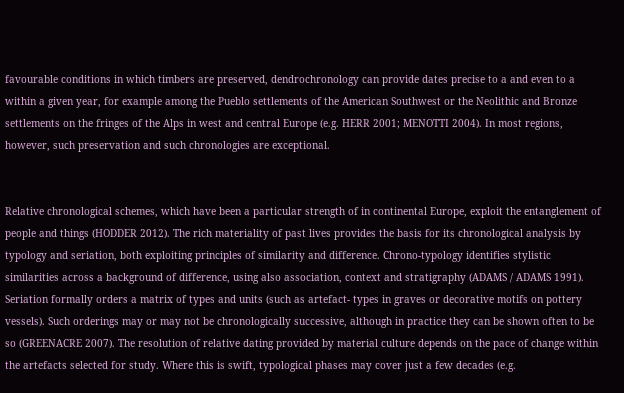favourable conditions in which timbers are preserved, dendrochronology can provide dates precise to a and even to a within a given year, for example among the Pueblo settlements of the American Southwest or the Neolithic and Bronze settlements on the fringes of the Alps in west and central Europe (e.g. HERR 2001; MENOTTI 2004). In most regions, however, such preservation and such chronologies are exceptional.


Relative chronological schemes, which have been a particular strength of in continental Europe, exploit the entanglement of people and things (HODDER 2012). The rich materiality of past lives provides the basis for its chronological analysis by typology and seriation, both exploiting principles of similarity and difference. Chrono-typology identifies stylistic similarities across a background of difference, using also association, context and stratigraphy (ADAMS / ADAMS 1991). Seriation formally orders a matrix of types and units (such as artefact- types in graves or decorative motifs on pottery vessels). Such orderings may or may not be chronologically successive, although in practice they can be shown often to be so (GREENACRE 2007). The resolution of relative dating provided by material culture depends on the pace of change within the artefacts selected for study. Where this is swift, typological phases may cover just a few decades (e.g.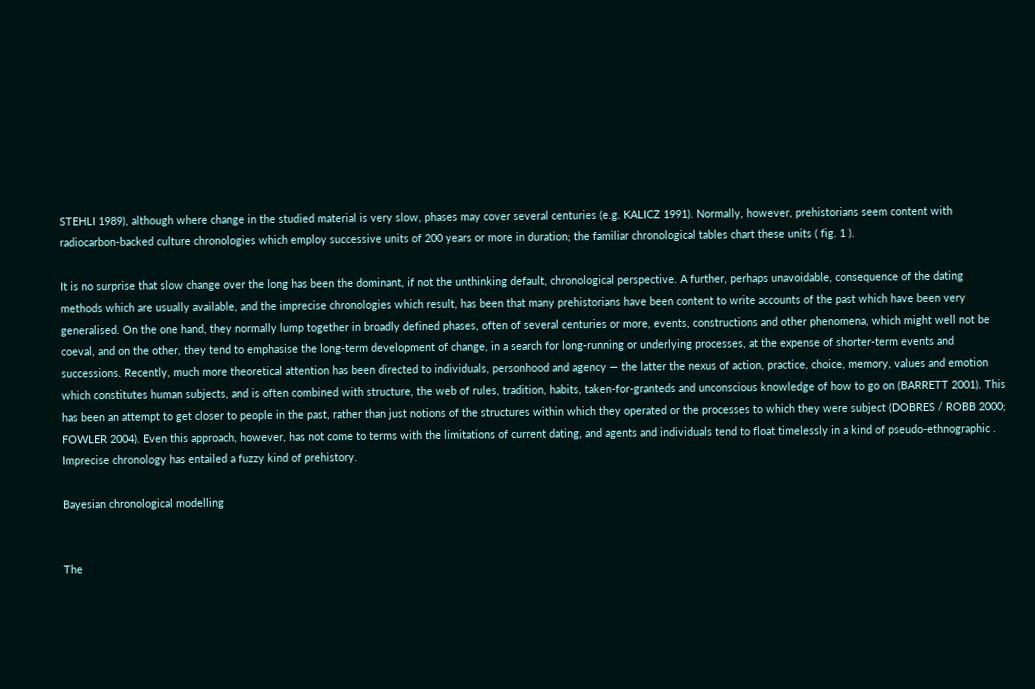STEHLI 1989), although where change in the studied material is very slow, phases may cover several centuries (e.g. KALICZ 1991). Normally, however, prehistorians seem content with radiocarbon-backed culture chronologies which employ successive units of 200 years or more in duration; the familiar chronological tables chart these units ( fig. 1 ).

It is no surprise that slow change over the long has been the dominant, if not the unthinking default, chronological perspective. A further, perhaps unavoidable, consequence of the dating methods which are usually available, and the imprecise chronologies which result, has been that many prehistorians have been content to write accounts of the past which have been very generalised. On the one hand, they normally lump together in broadly defined phases, often of several centuries or more, events, constructions and other phenomena, which might well not be coeval, and on the other, they tend to emphasise the long-term development of change, in a search for long-running or underlying processes, at the expense of shorter-term events and successions. Recently, much more theoretical attention has been directed to individuals, personhood and agency — the latter the nexus of action, practice, choice, memory, values and emotion which constitutes human subjects, and is often combined with structure, the web of rules, tradition, habits, taken-for-granteds and unconscious knowledge of how to go on (BARRETT 2001). This has been an attempt to get closer to people in the past, rather than just notions of the structures within which they operated or the processes to which they were subject (DOBRES / ROBB 2000; FOWLER 2004). Even this approach, however, has not come to terms with the limitations of current dating, and agents and individuals tend to float timelessly in a kind of pseudo-ethnographic . Imprecise chronology has entailed a fuzzy kind of prehistory.

Bayesian chronological modelling


The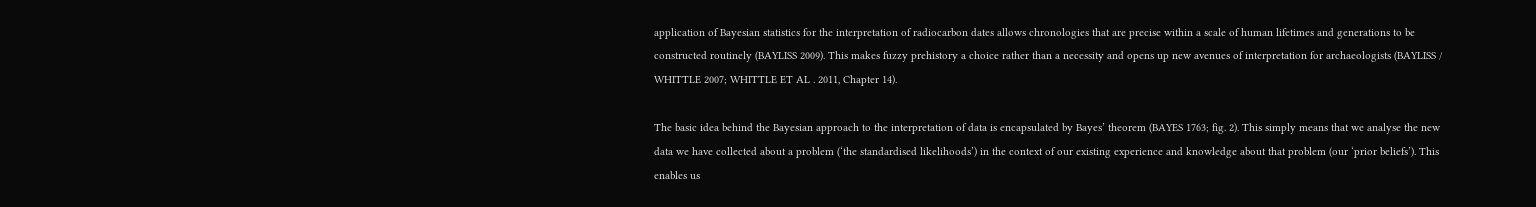application of Bayesian statistics for the interpretation of radiocarbon dates allows chronologies that are precise within a scale of human lifetimes and generations to be constructed routinely (BAYLISS 2009). This makes fuzzy prehistory a choice rather than a necessity and opens up new avenues of interpretation for archaeologists (BAYLISS / WHITTLE 2007; WHITTLE ET AL . 2011, Chapter 14).

The basic idea behind the Bayesian approach to the interpretation of data is encapsulated by Bayes’ theorem (BAYES 1763; fig. 2). This simply means that we analyse the new data we have collected about a problem (‘the standardised likelihoods’) in the context of our existing experience and knowledge about that problem (our ‘prior beliefs’). This enables us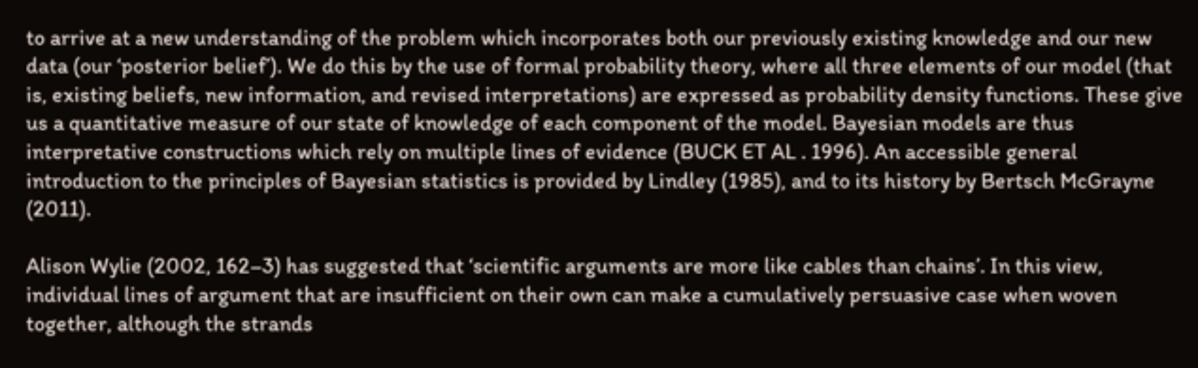to arrive at a new understanding of the problem which incorporates both our previously existing knowledge and our new data (our ‘posterior belief’). We do this by the use of formal probability theory, where all three elements of our model (that is, existing beliefs, new information, and revised interpretations) are expressed as probability density functions. These give us a quantitative measure of our state of knowledge of each component of the model. Bayesian models are thus interpretative constructions which rely on multiple lines of evidence (BUCK ET AL . 1996). An accessible general introduction to the principles of Bayesian statistics is provided by Lindley (1985), and to its history by Bertsch McGrayne (2011).

Alison Wylie (2002, 162–3) has suggested that ‘scientific arguments are more like cables than chains’. In this view, individual lines of argument that are insufficient on their own can make a cumulatively persuasive case when woven together, although the strands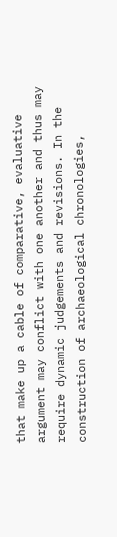that make up a cable of comparative, evaluative argument may conflict with one another and thus may require dynamic judgements and revisions. In the construction of archaeological chronologies,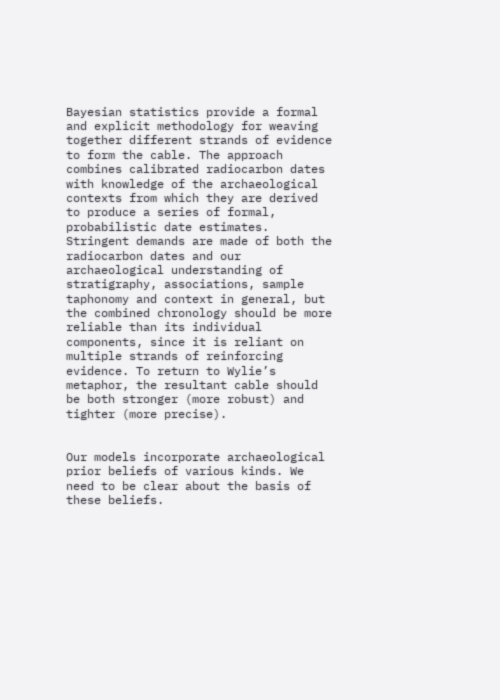Bayesian statistics provide a formal and explicit methodology for weaving together different strands of evidence to form the cable. The approach combines calibrated radiocarbon dates with knowledge of the archaeological contexts from which they are derived to produce a series of formal, probabilistic date estimates. Stringent demands are made of both the radiocarbon dates and our archaeological understanding of stratigraphy, associations, sample taphonomy and context in general, but the combined chronology should be more reliable than its individual components, since it is reliant on multiple strands of reinforcing evidence. To return to Wylie’s metaphor, the resultant cable should be both stronger (more robust) and tighter (more precise).


Our models incorporate archaeological prior beliefs of various kinds. We need to be clear about the basis of these beliefs.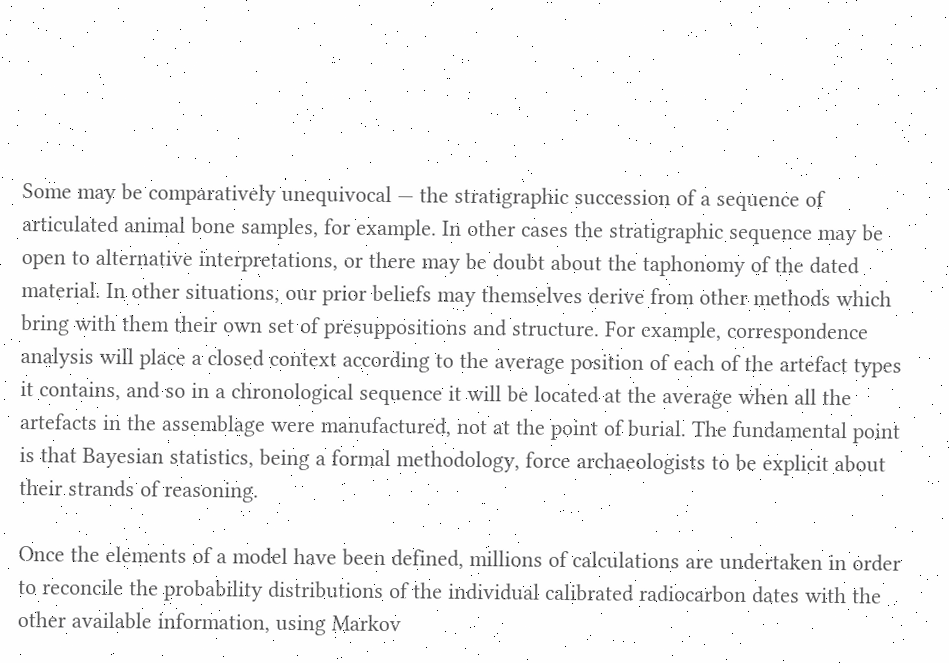Some may be comparatively unequivocal — the stratigraphic succession of a sequence of articulated animal bone samples, for example. In other cases the stratigraphic sequence may be open to alternative interpretations, or there may be doubt about the taphonomy of the dated material. In other situations, our prior beliefs may themselves derive from other methods which bring with them their own set of presuppositions and structure. For example, correspondence analysis will place a closed context according to the average position of each of the artefact types it contains, and so in a chronological sequence it will be located at the average when all the artefacts in the assemblage were manufactured, not at the point of burial. The fundamental point is that Bayesian statistics, being a formal methodology, force archaeologists to be explicit about their strands of reasoning.

Once the elements of a model have been defined, millions of calculations are undertaken in order to reconcile the probability distributions of the individual calibrated radiocarbon dates with the other available information, using Markov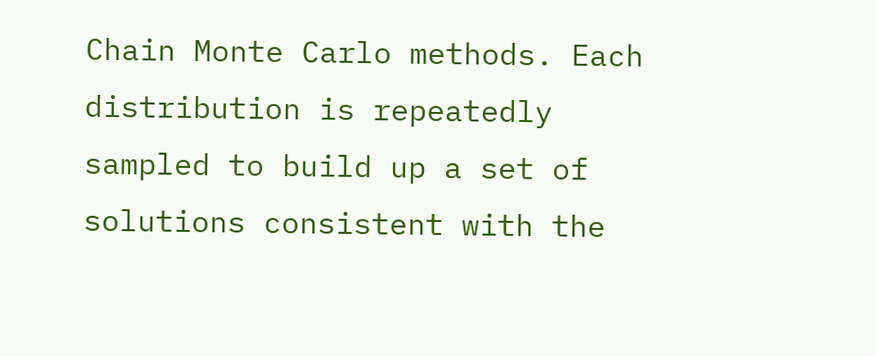Chain Monte Carlo methods. Each distribution is repeatedly sampled to build up a set of solutions consistent with the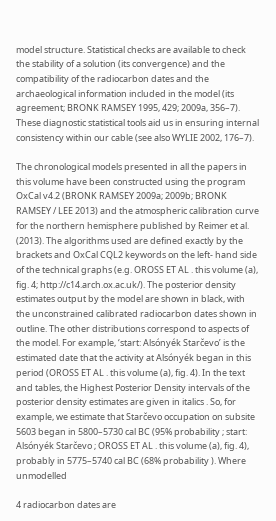model structure. Statistical checks are available to check the stability of a solution (its convergence) and the compatibility of the radiocarbon dates and the archaeological information included in the model (its agreement; BRONK RAMSEY 1995, 429; 2009a, 356–7). These diagnostic statistical tools aid us in ensuring internal consistency within our cable (see also WYLIE 2002, 176–7).

The chronological models presented in all the papers in this volume have been constructed using the program OxCal v4.2 (BRONK RAMSEY 2009a; 2009b; BRONK RAMSEY / LEE 2013) and the atmospheric calibration curve for the northern hemisphere published by Reimer et al. (2013). The algorithms used are defined exactly by the brackets and OxCal CQL2 keywords on the left- hand side of the technical graphs (e.g. OROSS ET AL . this volume (a), fig. 4; http://c14.arch.ox.ac.uk/). The posterior density estimates output by the model are shown in black, with the unconstrained calibrated radiocarbon dates shown in outline. The other distributions correspond to aspects of the model. For example, ‘start: Alsónyék Starčevo’ is the estimated date that the activity at Alsónyék began in this period (OROSS ET AL . this volume (a), fig. 4). In the text and tables, the Highest Posterior Density intervals of the posterior density estimates are given in italics . So, for example, we estimate that Starčevo occupation on subsite 5603 began in 5800–5730 cal BC (95% probability ; start: Alsónyék Starčevo ; OROSS ET AL . this volume (a), fig. 4), probably in 5775–5740 cal BC (68% probability ). Where unmodelled

4 radiocarbon dates are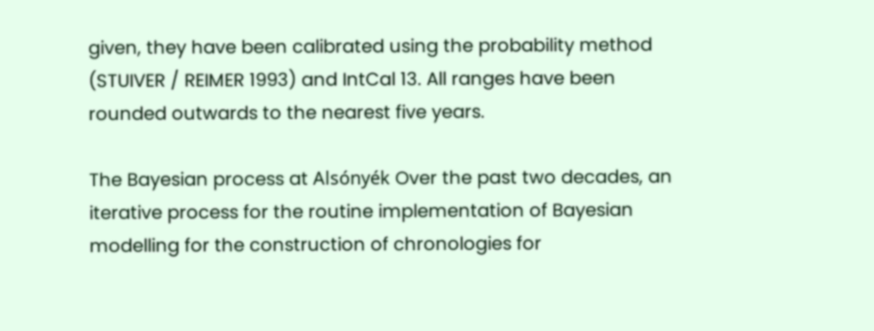given, they have been calibrated using the probability method (STUIVER / REIMER 1993) and IntCal 13. All ranges have been rounded outwards to the nearest five years.

The Bayesian process at Alsónyék Over the past two decades, an iterative process for the routine implementation of Bayesian modelling for the construction of chronologies for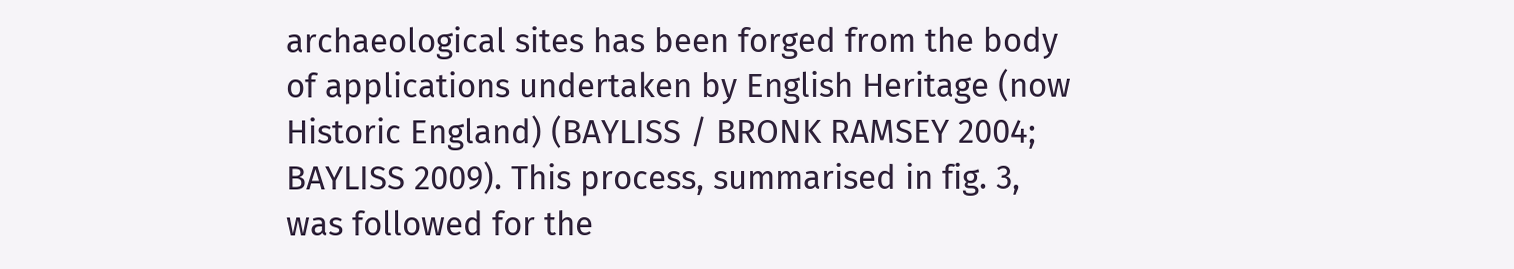archaeological sites has been forged from the body of applications undertaken by English Heritage (now Historic England) (BAYLISS / BRONK RAMSEY 2004; BAYLISS 2009). This process, summarised in fig. 3, was followed for the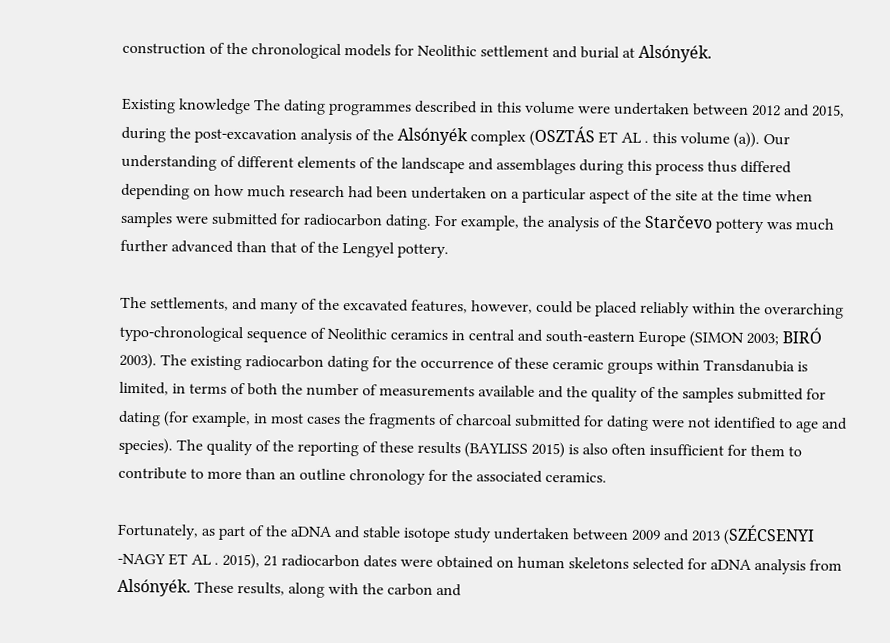construction of the chronological models for Neolithic settlement and burial at Alsónyék.

Existing knowledge The dating programmes described in this volume were undertaken between 2012 and 2015, during the post-excavation analysis of the Alsónyék complex (OSZTÁS ET AL . this volume (a)). Our understanding of different elements of the landscape and assemblages during this process thus differed depending on how much research had been undertaken on a particular aspect of the site at the time when samples were submitted for radiocarbon dating. For example, the analysis of the Starčevo pottery was much further advanced than that of the Lengyel pottery.

The settlements, and many of the excavated features, however, could be placed reliably within the overarching typo-chronological sequence of Neolithic ceramics in central and south-eastern Europe (SIMON 2003; BIRÓ 2003). The existing radiocarbon dating for the occurrence of these ceramic groups within Transdanubia is limited, in terms of both the number of measurements available and the quality of the samples submitted for dating (for example, in most cases the fragments of charcoal submitted for dating were not identified to age and species). The quality of the reporting of these results (BAYLISS 2015) is also often insufficient for them to contribute to more than an outline chronology for the associated ceramics.

Fortunately, as part of the aDNA and stable isotope study undertaken between 2009 and 2013 (SZÉCSENYI -NAGY ET AL . 2015), 21 radiocarbon dates were obtained on human skeletons selected for aDNA analysis from Alsónyék. These results, along with the carbon and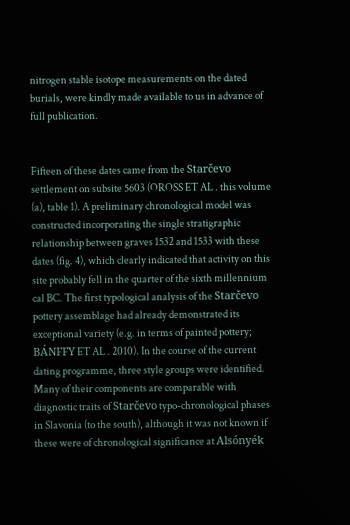nitrogen stable isotope measurements on the dated burials, were kindly made available to us in advance of full publication.


Fifteen of these dates came from the Starčevo settlement on subsite 5603 (OROSS ET AL . this volume (a), table 1). A preliminary chronological model was constructed incorporating the single stratigraphic relationship between graves 1532 and 1533 with these dates (fig. 4), which clearly indicated that activity on this site probably fell in the quarter of the sixth millennium cal BC. The first typological analysis of the Starčevo pottery assemblage had already demonstrated its exceptional variety (e.g. in terms of painted pottery; BÁNFFY ET AL . 2010). In the course of the current dating programme, three style groups were identified. Many of their components are comparable with diagnostic traits of Starčevo typo-chronological phases in Slavonia (to the south), although it was not known if these were of chronological significance at Alsónyék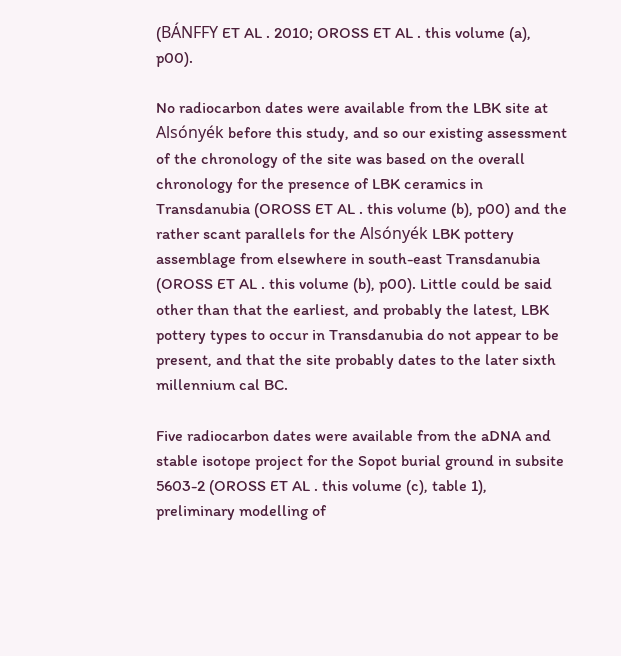(BÁNFFY ET AL . 2010; OROSS ET AL . this volume (a), p00).

No radiocarbon dates were available from the LBK site at Alsónyék before this study, and so our existing assessment of the chronology of the site was based on the overall chronology for the presence of LBK ceramics in Transdanubia (OROSS ET AL . this volume (b), p00) and the rather scant parallels for the Alsónyék LBK pottery assemblage from elsewhere in south-east Transdanubia (OROSS ET AL . this volume (b), p00). Little could be said other than that the earliest, and probably the latest, LBK pottery types to occur in Transdanubia do not appear to be present, and that the site probably dates to the later sixth millennium cal BC.

Five radiocarbon dates were available from the aDNA and stable isotope project for the Sopot burial ground in subsite 5603-2 (OROSS ET AL . this volume (c), table 1), preliminary modelling of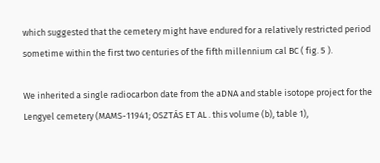which suggested that the cemetery might have endured for a relatively restricted period sometime within the first two centuries of the fifth millennium cal BC ( fig. 5 ).

We inherited a single radiocarbon date from the aDNA and stable isotope project for the Lengyel cemetery (MAMS-11941; OSZTÁS ET AL . this volume (b), table 1),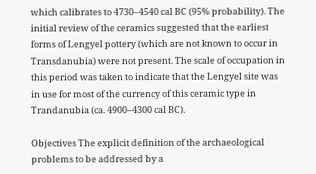which calibrates to 4730–4540 cal BC (95% probability). The initial review of the ceramics suggested that the earliest forms of Lengyel pottery (which are not known to occur in Transdanubia) were not present. The scale of occupation in this period was taken to indicate that the Lengyel site was in use for most of the currency of this ceramic type in Trandanubia (ca. 4900–4300 cal BC).

Objectives The explicit definition of the archaeological problems to be addressed by a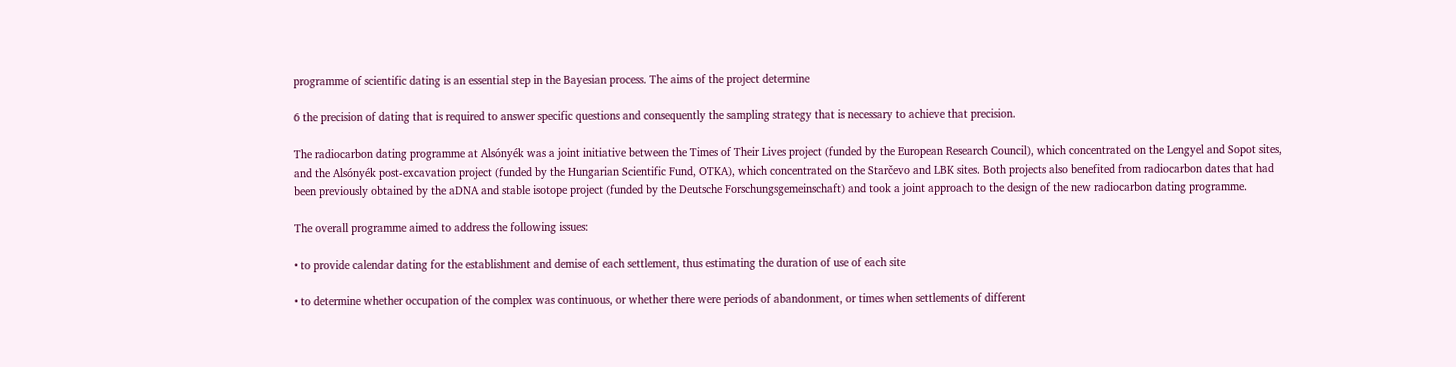programme of scientific dating is an essential step in the Bayesian process. The aims of the project determine

6 the precision of dating that is required to answer specific questions and consequently the sampling strategy that is necessary to achieve that precision.

The radiocarbon dating programme at Alsónyék was a joint initiative between the Times of Their Lives project (funded by the European Research Council), which concentrated on the Lengyel and Sopot sites, and the Alsónyék post-excavation project (funded by the Hungarian Scientific Fund, OTKA), which concentrated on the Starčevo and LBK sites. Both projects also benefited from radiocarbon dates that had been previously obtained by the aDNA and stable isotope project (funded by the Deutsche Forschungsgemeinschaft) and took a joint approach to the design of the new radiocarbon dating programme.

The overall programme aimed to address the following issues:

• to provide calendar dating for the establishment and demise of each settlement, thus estimating the duration of use of each site

• to determine whether occupation of the complex was continuous, or whether there were periods of abandonment, or times when settlements of different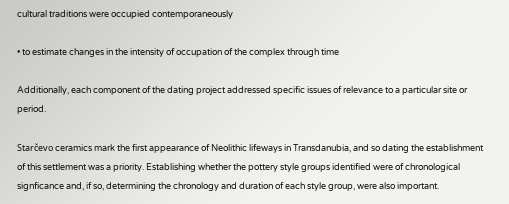cultural traditions were occupied contemporaneously

• to estimate changes in the intensity of occupation of the complex through time

Additionally, each component of the dating project addressed specific issues of relevance to a particular site or period.

Starčevo ceramics mark the first appearance of Neolithic lifeways in Transdanubia, and so dating the establishment of this settlement was a priority. Establishing whether the pottery style groups identified were of chronological signficance and, if so, determining the chronology and duration of each style group, were also important.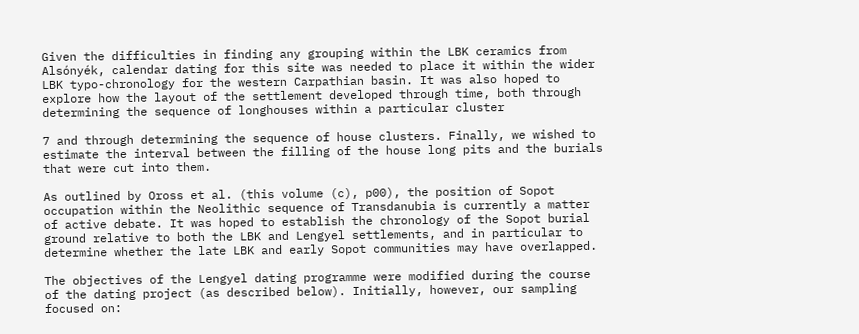Given the difficulties in finding any grouping within the LBK ceramics from Alsónyék, calendar dating for this site was needed to place it within the wider LBK typo-chronology for the western Carpathian basin. It was also hoped to explore how the layout of the settlement developed through time, both through determining the sequence of longhouses within a particular cluster

7 and through determining the sequence of house clusters. Finally, we wished to estimate the interval between the filling of the house long pits and the burials that were cut into them.

As outlined by Oross et al. (this volume (c), p00), the position of Sopot occupation within the Neolithic sequence of Transdanubia is currently a matter of active debate. It was hoped to establish the chronology of the Sopot burial ground relative to both the LBK and Lengyel settlements, and in particular to determine whether the late LBK and early Sopot communities may have overlapped.

The objectives of the Lengyel dating programme were modified during the course of the dating project (as described below). Initially, however, our sampling focused on: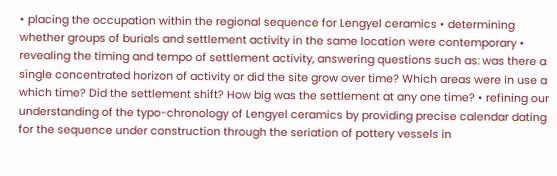• placing the occupation within the regional sequence for Lengyel ceramics • determining whether groups of burials and settlement activity in the same location were contemporary • revealing the timing and tempo of settlement activity, answering questions such as: was there a single concentrated horizon of activity or did the site grow over time? Which areas were in use a which time? Did the settlement shift? How big was the settlement at any one time? • refining our understanding of the typo-chronology of Lengyel ceramics by providing precise calendar dating for the sequence under construction through the seriation of pottery vessels in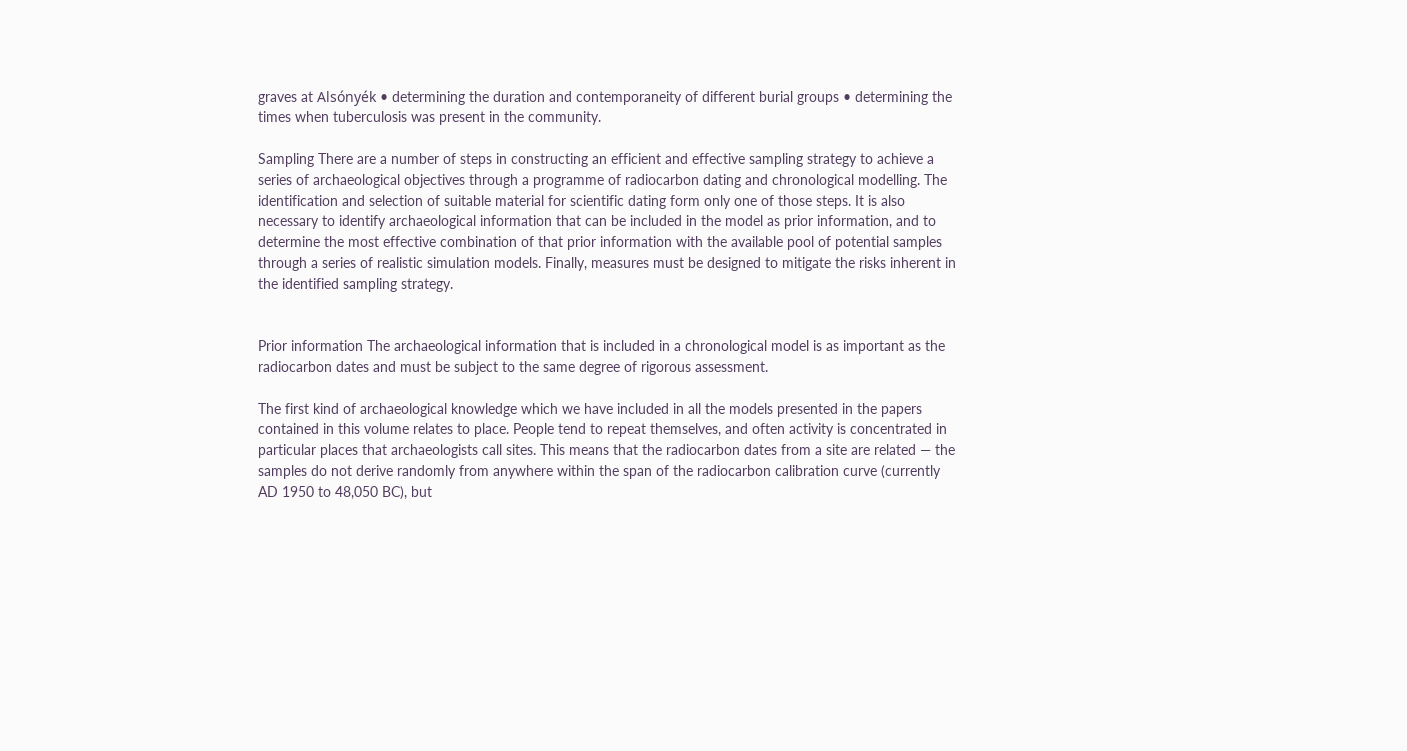graves at Alsónyék • determining the duration and contemporaneity of different burial groups • determining the times when tuberculosis was present in the community.

Sampling There are a number of steps in constructing an efficient and effective sampling strategy to achieve a series of archaeological objectives through a programme of radiocarbon dating and chronological modelling. The identification and selection of suitable material for scientific dating form only one of those steps. It is also necessary to identify archaeological information that can be included in the model as prior information, and to determine the most effective combination of that prior information with the available pool of potential samples through a series of realistic simulation models. Finally, measures must be designed to mitigate the risks inherent in the identified sampling strategy.


Prior information The archaeological information that is included in a chronological model is as important as the radiocarbon dates and must be subject to the same degree of rigorous assessment.

The first kind of archaeological knowledge which we have included in all the models presented in the papers contained in this volume relates to place. People tend to repeat themselves, and often activity is concentrated in particular places that archaeologists call sites. This means that the radiocarbon dates from a site are related — the samples do not derive randomly from anywhere within the span of the radiocarbon calibration curve (currently AD 1950 to 48,050 BC), but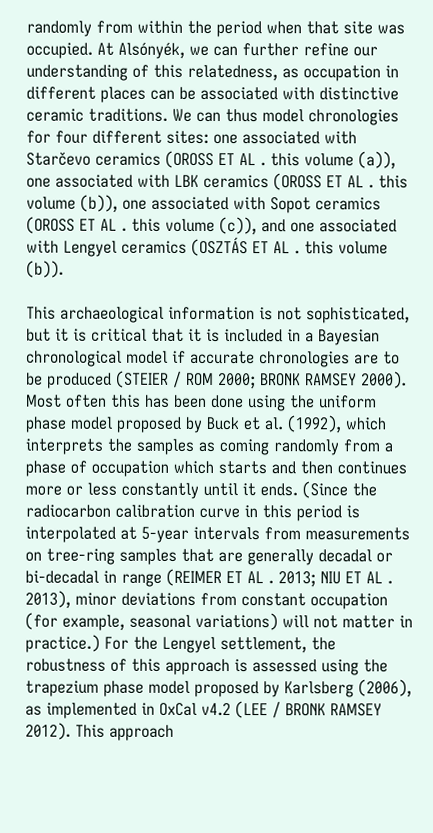randomly from within the period when that site was occupied. At Alsónyék, we can further refine our understanding of this relatedness, as occupation in different places can be associated with distinctive ceramic traditions. We can thus model chronologies for four different sites: one associated with Starčevo ceramics (OROSS ET AL . this volume (a)), one associated with LBK ceramics (OROSS ET AL . this volume (b)), one associated with Sopot ceramics (OROSS ET AL . this volume (c)), and one associated with Lengyel ceramics (OSZTÁS ET AL . this volume (b)).

This archaeological information is not sophisticated, but it is critical that it is included in a Bayesian chronological model if accurate chronologies are to be produced (STEIER / ROM 2000; BRONK RAMSEY 2000). Most often this has been done using the uniform phase model proposed by Buck et al. (1992), which interprets the samples as coming randomly from a phase of occupation which starts and then continues more or less constantly until it ends. (Since the radiocarbon calibration curve in this period is interpolated at 5-year intervals from measurements on tree-ring samples that are generally decadal or bi-decadal in range (REIMER ET AL . 2013; NIU ET AL . 2013), minor deviations from constant occupation (for example, seasonal variations) will not matter in practice.) For the Lengyel settlement, the robustness of this approach is assessed using the trapezium phase model proposed by Karlsberg (2006), as implemented in OxCal v4.2 (LEE / BRONK RAMSEY 2012). This approach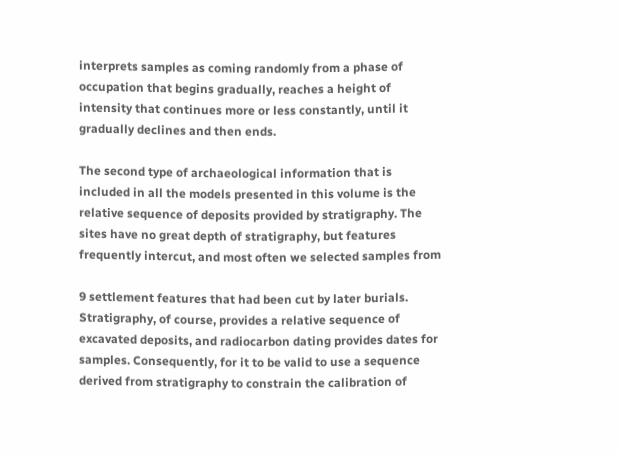interprets samples as coming randomly from a phase of occupation that begins gradually, reaches a height of intensity that continues more or less constantly, until it gradually declines and then ends.

The second type of archaeological information that is included in all the models presented in this volume is the relative sequence of deposits provided by stratigraphy. The sites have no great depth of stratigraphy, but features frequently intercut, and most often we selected samples from

9 settlement features that had been cut by later burials. Stratigraphy, of course, provides a relative sequence of excavated deposits, and radiocarbon dating provides dates for samples. Consequently, for it to be valid to use a sequence derived from stratigraphy to constrain the calibration of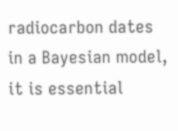radiocarbon dates in a Bayesian model, it is essential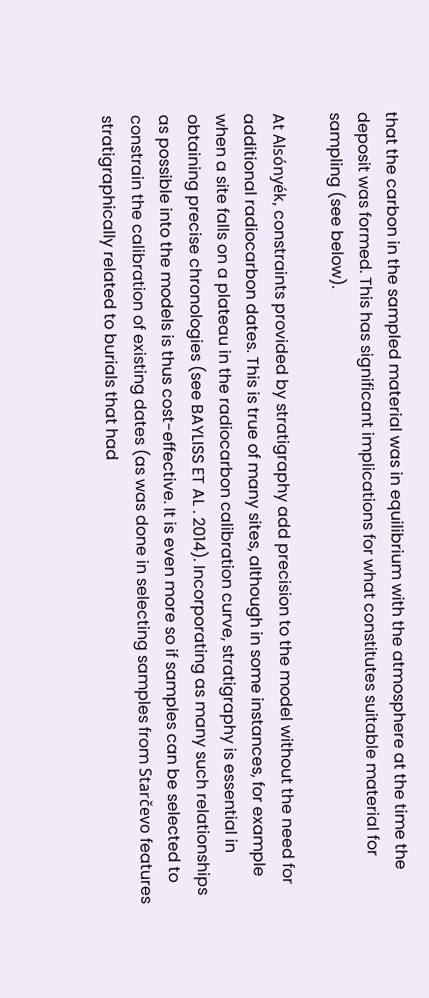that the carbon in the sampled material was in equilibrium with the atmosphere at the time the deposit was formed. This has significant implications for what constitutes suitable material for sampling (see below).

At Alsónyék, constraints provided by stratigraphy add precision to the model without the need for additional radiocarbon dates. This is true of many sites, although in some instances, for example when a site falls on a plateau in the radiocarbon calibration curve, stratigraphy is essential in obtaining precise chronologies (see BAYLISS ET AL . 2014). Incorporating as many such relationships as possible into the models is thus cost-effective. It is even more so if samples can be selected to constrain the calibration of existing dates (as was done in selecting samples from Starčevo features stratigraphically related to burials that had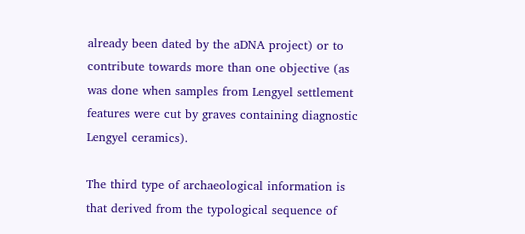already been dated by the aDNA project) or to contribute towards more than one objective (as was done when samples from Lengyel settlement features were cut by graves containing diagnostic Lengyel ceramics).

The third type of archaeological information is that derived from the typological sequence of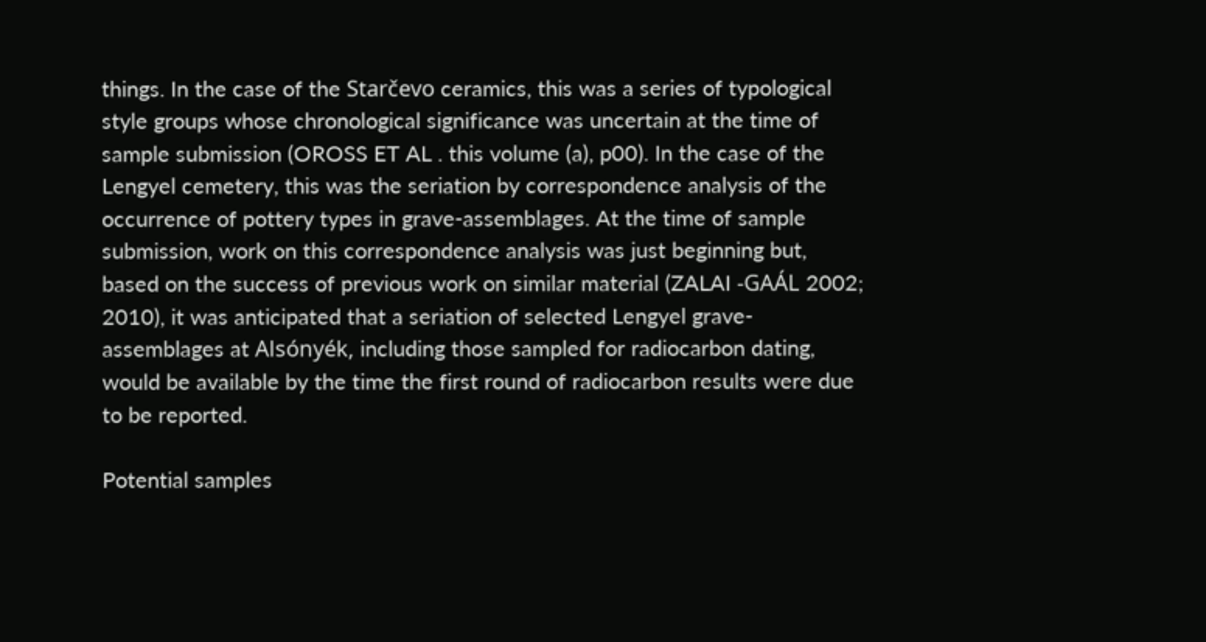things. In the case of the Starčevo ceramics, this was a series of typological style groups whose chronological significance was uncertain at the time of sample submission (OROSS ET AL . this volume (a), p00). In the case of the Lengyel cemetery, this was the seriation by correspondence analysis of the occurrence of pottery types in grave-assemblages. At the time of sample submission, work on this correspondence analysis was just beginning but, based on the success of previous work on similar material (ZALAI -GAÁL 2002; 2010), it was anticipated that a seriation of selected Lengyel grave-assemblages at Alsónyék, including those sampled for radiocarbon dating, would be available by the time the first round of radiocarbon results were due to be reported.

Potential samples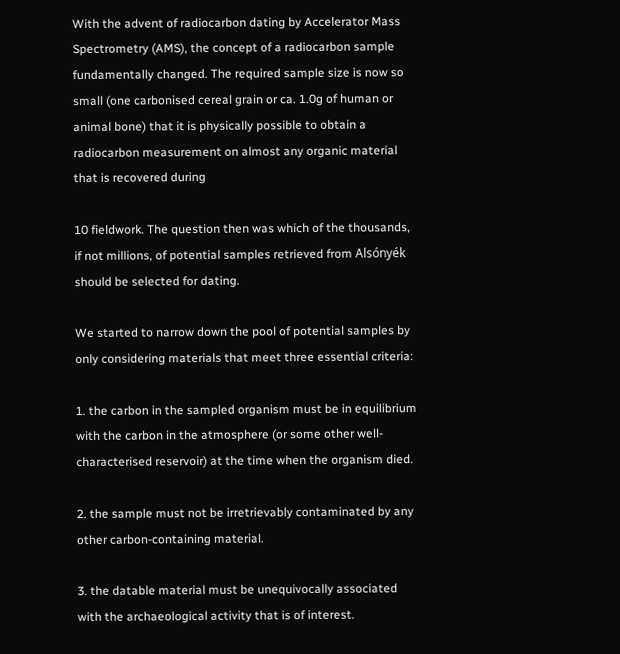With the advent of radiocarbon dating by Accelerator Mass Spectrometry (AMS), the concept of a radiocarbon sample fundamentally changed. The required sample size is now so small (one carbonised cereal grain or ca. 1.0g of human or animal bone) that it is physically possible to obtain a radiocarbon measurement on almost any organic material that is recovered during

10 fieldwork. The question then was which of the thousands, if not millions, of potential samples retrieved from Alsónyék should be selected for dating.

We started to narrow down the pool of potential samples by only considering materials that meet three essential criteria:

1. the carbon in the sampled organism must be in equilibrium with the carbon in the atmosphere (or some other well-characterised reservoir) at the time when the organism died.

2. the sample must not be irretrievably contaminated by any other carbon-containing material.

3. the datable material must be unequivocally associated with the archaeological activity that is of interest.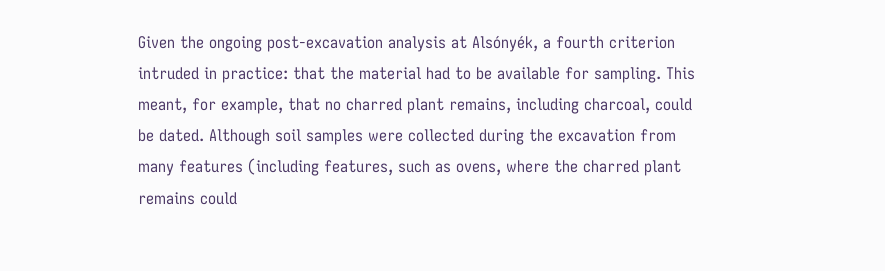Given the ongoing post-excavation analysis at Alsónyék, a fourth criterion intruded in practice: that the material had to be available for sampling. This meant, for example, that no charred plant remains, including charcoal, could be dated. Although soil samples were collected during the excavation from many features (including features, such as ovens, where the charred plant remains could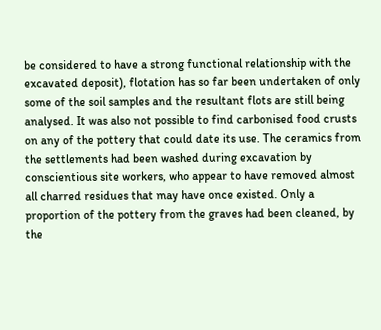be considered to have a strong functional relationship with the excavated deposit), flotation has so far been undertaken of only some of the soil samples and the resultant flots are still being analysed. It was also not possible to find carbonised food crusts on any of the pottery that could date its use. The ceramics from the settlements had been washed during excavation by conscientious site workers, who appear to have removed almost all charred residues that may have once existed. Only a proportion of the pottery from the graves had been cleaned, by the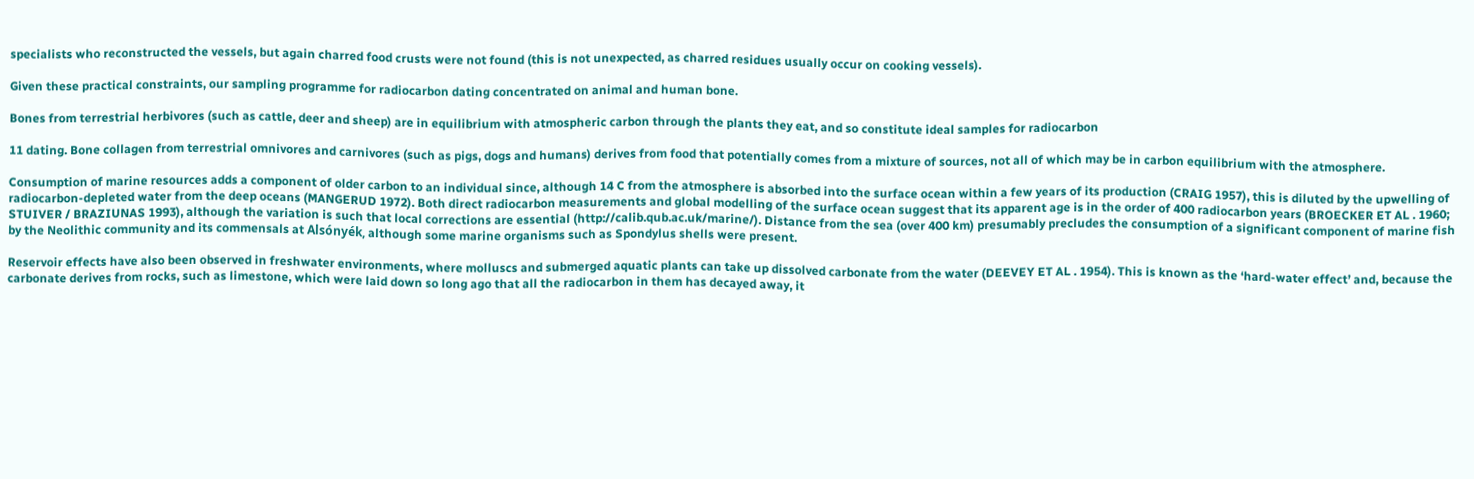specialists who reconstructed the vessels, but again charred food crusts were not found (this is not unexpected, as charred residues usually occur on cooking vessels).

Given these practical constraints, our sampling programme for radiocarbon dating concentrated on animal and human bone.

Bones from terrestrial herbivores (such as cattle, deer and sheep) are in equilibrium with atmospheric carbon through the plants they eat, and so constitute ideal samples for radiocarbon

11 dating. Bone collagen from terrestrial omnivores and carnivores (such as pigs, dogs and humans) derives from food that potentially comes from a mixture of sources, not all of which may be in carbon equilibrium with the atmosphere.

Consumption of marine resources adds a component of older carbon to an individual since, although 14 C from the atmosphere is absorbed into the surface ocean within a few years of its production (CRAIG 1957), this is diluted by the upwelling of radiocarbon-depleted water from the deep oceans (MANGERUD 1972). Both direct radiocarbon measurements and global modelling of the surface ocean suggest that its apparent age is in the order of 400 radiocarbon years (BROECKER ET AL . 1960; STUIVER / BRAZIUNAS 1993), although the variation is such that local corrections are essential (http://calib.qub.ac.uk/marine/). Distance from the sea (over 400 km) presumably precludes the consumption of a significant component of marine fish by the Neolithic community and its commensals at Alsónyék, although some marine organisms such as Spondylus shells were present.

Reservoir effects have also been observed in freshwater environments, where molluscs and submerged aquatic plants can take up dissolved carbonate from the water (DEEVEY ET AL . 1954). This is known as the ‘hard-water effect’ and, because the carbonate derives from rocks, such as limestone, which were laid down so long ago that all the radiocarbon in them has decayed away, it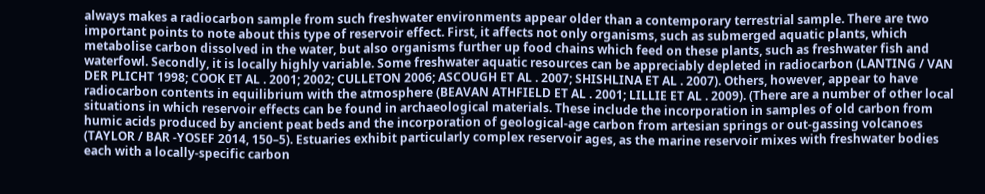always makes a radiocarbon sample from such freshwater environments appear older than a contemporary terrestrial sample. There are two important points to note about this type of reservoir effect. First, it affects not only organisms, such as submerged aquatic plants, which metabolise carbon dissolved in the water, but also organisms further up food chains which feed on these plants, such as freshwater fish and waterfowl. Secondly, it is locally highly variable. Some freshwater aquatic resources can be appreciably depleted in radiocarbon (LANTING / VAN DER PLICHT 1998; COOK ET AL . 2001; 2002; CULLETON 2006; ASCOUGH ET AL . 2007; SHISHLINA ET AL . 2007). Others, however, appear to have radiocarbon contents in equilibrium with the atmosphere (BEAVAN ATHFIELD ET AL . 2001; LILLIE ET AL . 2009). (There are a number of other local situations in which reservoir effects can be found in archaeological materials. These include the incorporation in samples of old carbon from humic acids produced by ancient peat beds and the incorporation of geological-age carbon from artesian springs or out-gassing volcanoes (TAYLOR / BAR -YOSEF 2014, 150–5). Estuaries exhibit particularly complex reservoir ages, as the marine reservoir mixes with freshwater bodies each with a locally-specific carbon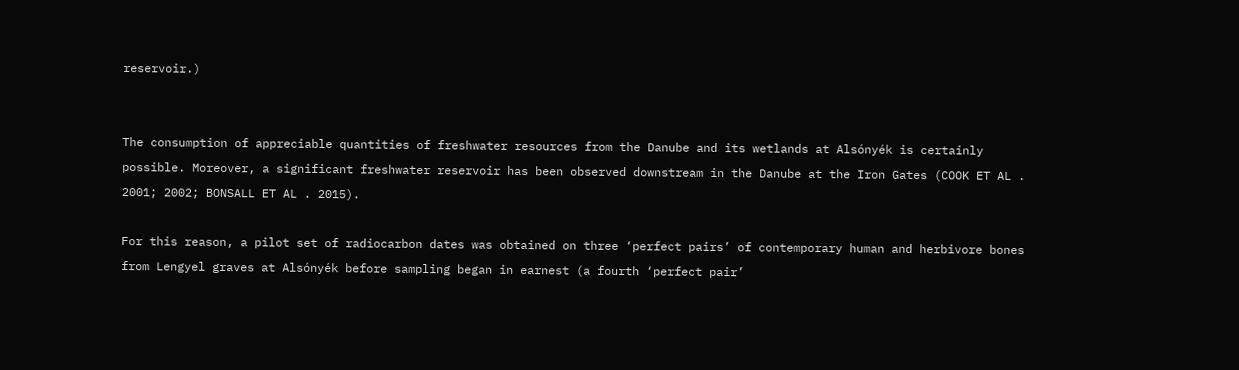reservoir.)


The consumption of appreciable quantities of freshwater resources from the Danube and its wetlands at Alsónyék is certainly possible. Moreover, a significant freshwater reservoir has been observed downstream in the Danube at the Iron Gates (COOK ET AL . 2001; 2002; BONSALL ET AL . 2015).

For this reason, a pilot set of radiocarbon dates was obtained on three ‘perfect pairs’ of contemporary human and herbivore bones from Lengyel graves at Alsónyék before sampling began in earnest (a fourth ‘perfect pair’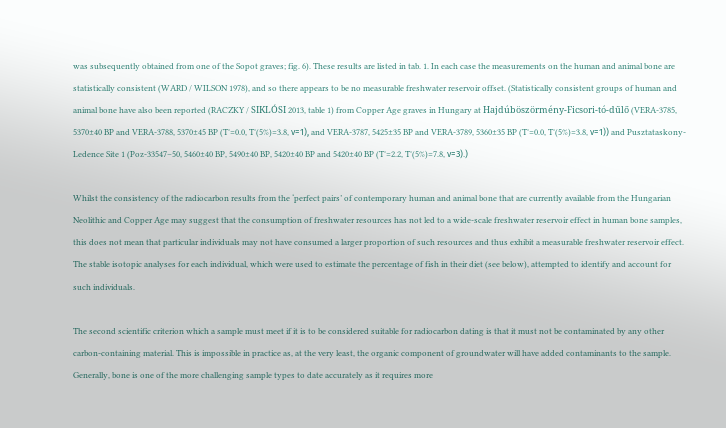was subsequently obtained from one of the Sopot graves; fig. 6). These results are listed in tab. 1. In each case the measurements on the human and animal bone are statistically consistent (WARD / WILSON 1978), and so there appears to be no measurable freshwater reservoir offset. (Statistically consistent groups of human and animal bone have also been reported (RACZKY / SIKLÓSI 2013, table 1) from Copper Age graves in Hungary at Hajdúböszörmény-Ficsori-tó-dűlő (VERA-3785, 5370±40 BP and VERA-3788, 5370±45 BP (T′=0.0, T′(5%)=3.8, ν=1), and VERA-3787, 5425±35 BP and VERA-3789, 5360±35 BP (T′=0.0, T′(5%)=3.8, ν=1)) and Pusztataskony-Ledence Site 1 (Poz-33547–50, 5460±40 BP, 5490±40 BP, 5420±40 BP and 5420±40 BP (T′=2.2, T′(5%)=7.8, ν=3).)

Whilst the consistency of the radiocarbon results from the ‘perfect pairs’ of contemporary human and animal bone that are currently available from the Hungarian Neolithic and Copper Age may suggest that the consumption of freshwater resources has not led to a wide-scale freshwater reservoir effect in human bone samples, this does not mean that particular individuals may not have consumed a larger proportion of such resources and thus exhibit a measurable freshwater reservoir effect. The stable isotopic analyses for each individual, which were used to estimate the percentage of fish in their diet (see below), attempted to identify and account for such individuals.

The second scientific criterion which a sample must meet if it is to be considered suitable for radiocarbon dating is that it must not be contaminated by any other carbon-containing material. This is impossible in practice as, at the very least, the organic component of groundwater will have added contaminants to the sample. Generally, bone is one of the more challenging sample types to date accurately as it requires more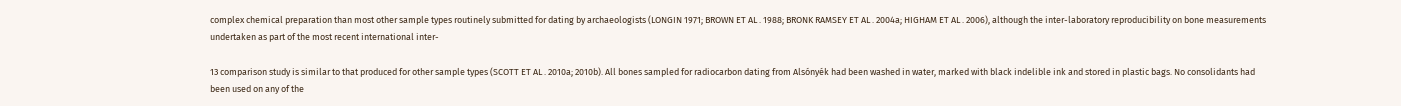complex chemical preparation than most other sample types routinely submitted for dating by archaeologists (LONGIN 1971; BROWN ET AL . 1988; BRONK RAMSEY ET AL . 2004a; HIGHAM ET AL . 2006), although the inter-laboratory reproducibility on bone measurements undertaken as part of the most recent international inter-

13 comparison study is similar to that produced for other sample types (SCOTT ET AL . 2010a; 2010b). All bones sampled for radiocarbon dating from Alsónyék had been washed in water, marked with black indelible ink and stored in plastic bags. No consolidants had been used on any of the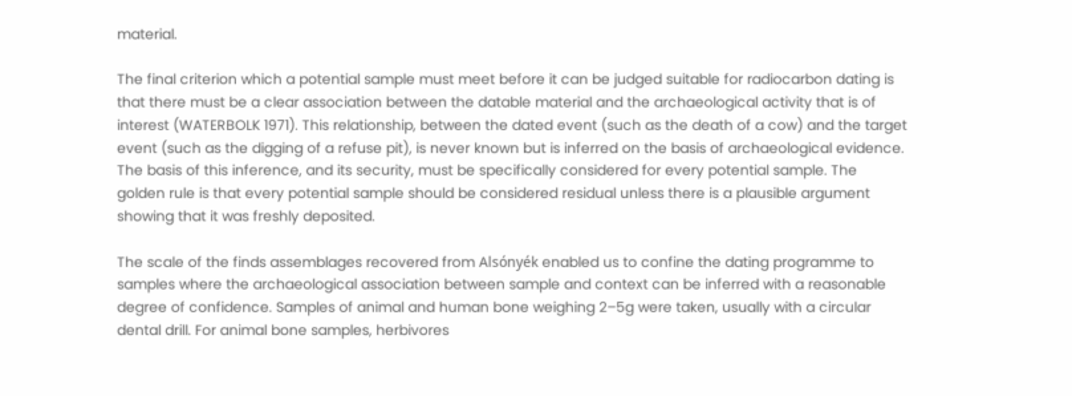material.

The final criterion which a potential sample must meet before it can be judged suitable for radiocarbon dating is that there must be a clear association between the datable material and the archaeological activity that is of interest (WATERBOLK 1971). This relationship, between the dated event (such as the death of a cow) and the target event (such as the digging of a refuse pit), is never known but is inferred on the basis of archaeological evidence. The basis of this inference, and its security, must be specifically considered for every potential sample. The golden rule is that every potential sample should be considered residual unless there is a plausible argument showing that it was freshly deposited.

The scale of the finds assemblages recovered from Alsónyék enabled us to confine the dating programme to samples where the archaeological association between sample and context can be inferred with a reasonable degree of confidence. Samples of animal and human bone weighing 2–5g were taken, usually with a circular dental drill. For animal bone samples, herbivores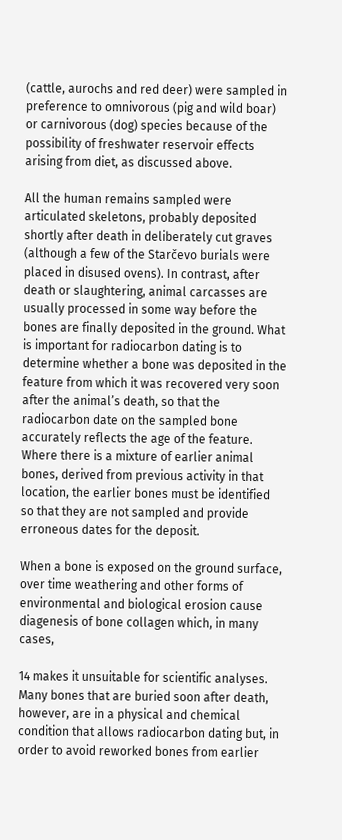(cattle, aurochs and red deer) were sampled in preference to omnivorous (pig and wild boar) or carnivorous (dog) species because of the possibility of freshwater reservoir effects arising from diet, as discussed above.

All the human remains sampled were articulated skeletons, probably deposited shortly after death in deliberately cut graves (although a few of the Starčevo burials were placed in disused ovens). In contrast, after death or slaughtering, animal carcasses are usually processed in some way before the bones are finally deposited in the ground. What is important for radiocarbon dating is to determine whether a bone was deposited in the feature from which it was recovered very soon after the animal’s death, so that the radiocarbon date on the sampled bone accurately reflects the age of the feature. Where there is a mixture of earlier animal bones, derived from previous activity in that location, the earlier bones must be identified so that they are not sampled and provide erroneous dates for the deposit.

When a bone is exposed on the ground surface, over time weathering and other forms of environmental and biological erosion cause diagenesis of bone collagen which, in many cases,

14 makes it unsuitable for scientific analyses. Many bones that are buried soon after death, however, are in a physical and chemical condition that allows radiocarbon dating but, in order to avoid reworked bones from earlier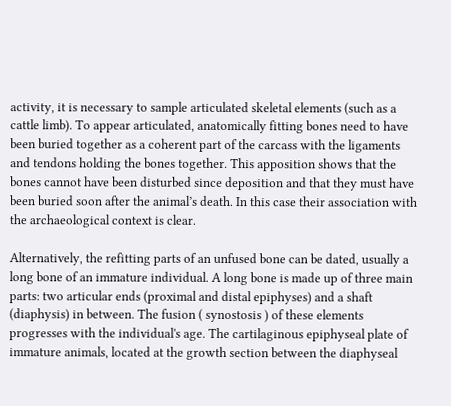activity, it is necessary to sample articulated skeletal elements (such as a cattle limb). To appear articulated, anatomically fitting bones need to have been buried together as a coherent part of the carcass with the ligaments and tendons holding the bones together. This apposition shows that the bones cannot have been disturbed since deposition and that they must have been buried soon after the animal’s death. In this case their association with the archaeological context is clear.

Alternatively, the refitting parts of an unfused bone can be dated, usually a long bone of an immature individual. A long bone is made up of three main parts: two articular ends (proximal and distal epiphyses) and a shaft (diaphysis) in between. The fusion ( synostosis ) of these elements progresses with the individual's age. The cartilaginous epiphyseal plate of immature animals, located at the growth section between the diaphyseal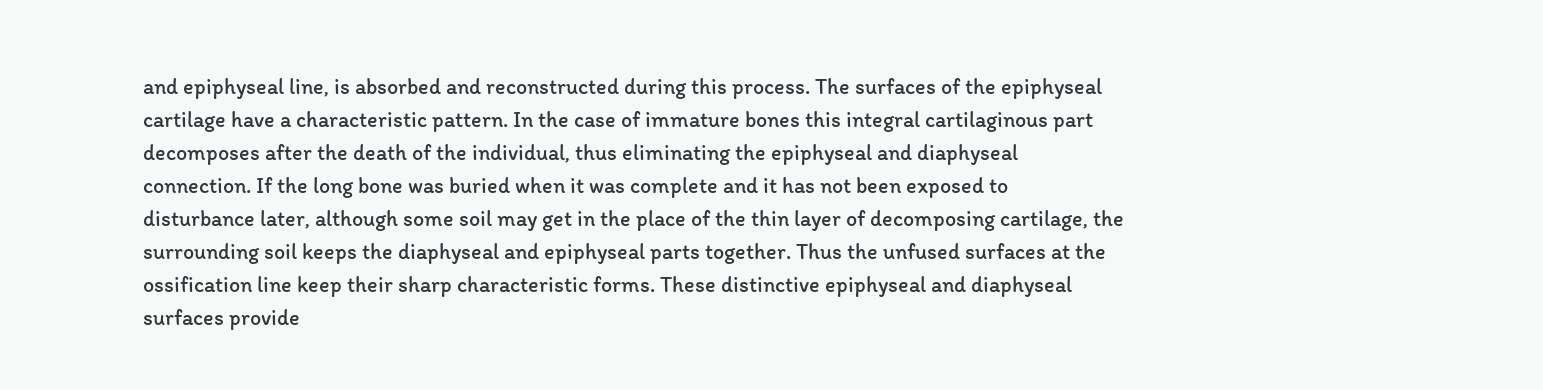and epiphyseal line, is absorbed and reconstructed during this process. The surfaces of the epiphyseal cartilage have a characteristic pattern. In the case of immature bones this integral cartilaginous part decomposes after the death of the individual, thus eliminating the epiphyseal and diaphyseal connection. If the long bone was buried when it was complete and it has not been exposed to disturbance later, although some soil may get in the place of the thin layer of decomposing cartilage, the surrounding soil keeps the diaphyseal and epiphyseal parts together. Thus the unfused surfaces at the ossification line keep their sharp characteristic forms. These distinctive epiphyseal and diaphyseal surfaces provide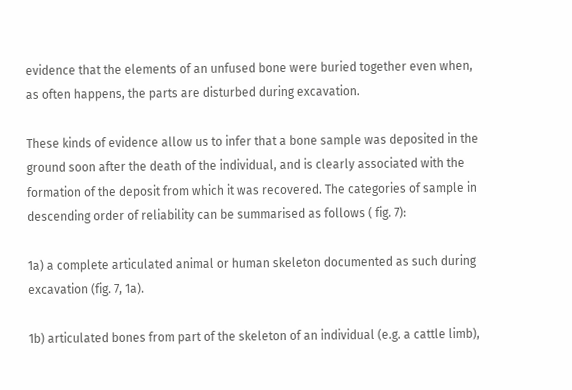evidence that the elements of an unfused bone were buried together even when, as often happens, the parts are disturbed during excavation.

These kinds of evidence allow us to infer that a bone sample was deposited in the ground soon after the death of the individual, and is clearly associated with the formation of the deposit from which it was recovered. The categories of sample in descending order of reliability can be summarised as follows ( fig. 7):

1a) a complete articulated animal or human skeleton documented as such during excavation (fig. 7, 1a).

1b) articulated bones from part of the skeleton of an individual (e.g. a cattle limb),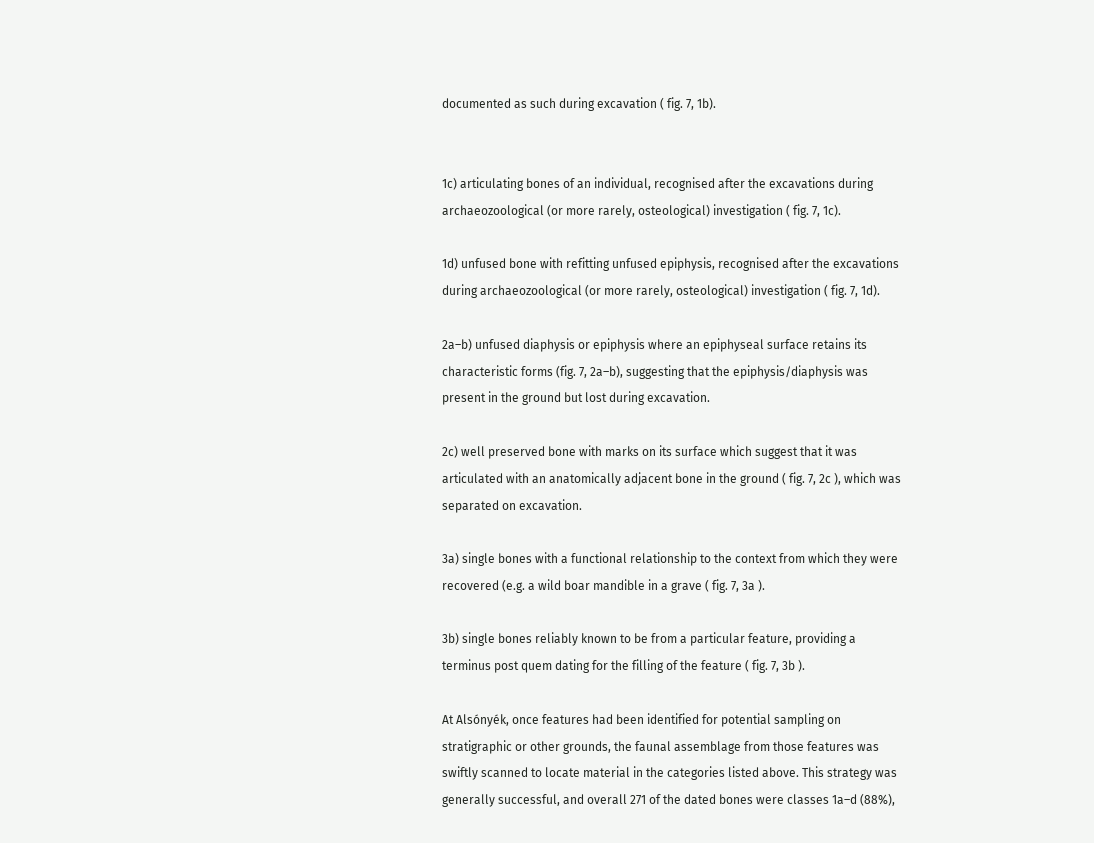documented as such during excavation ( fig. 7, 1b).


1c) articulating bones of an individual, recognised after the excavations during archaeozoological (or more rarely, osteological) investigation ( fig. 7, 1c).

1d) unfused bone with refitting unfused epiphysis, recognised after the excavations during archaeozoological (or more rarely, osteological) investigation ( fig. 7, 1d).

2a–b) unfused diaphysis or epiphysis where an epiphyseal surface retains its characteristic forms (fig. 7, 2a–b), suggesting that the epiphysis/diaphysis was present in the ground but lost during excavation.

2c) well preserved bone with marks on its surface which suggest that it was articulated with an anatomically adjacent bone in the ground ( fig. 7, 2c ), which was separated on excavation.

3a) single bones with a functional relationship to the context from which they were recovered (e.g. a wild boar mandible in a grave ( fig. 7, 3a ).

3b) single bones reliably known to be from a particular feature, providing a terminus post quem dating for the filling of the feature ( fig. 7, 3b ).

At Alsónyék, once features had been identified for potential sampling on stratigraphic or other grounds, the faunal assemblage from those features was swiftly scanned to locate material in the categories listed above. This strategy was generally successful, and overall 271 of the dated bones were classes 1a–d (88%),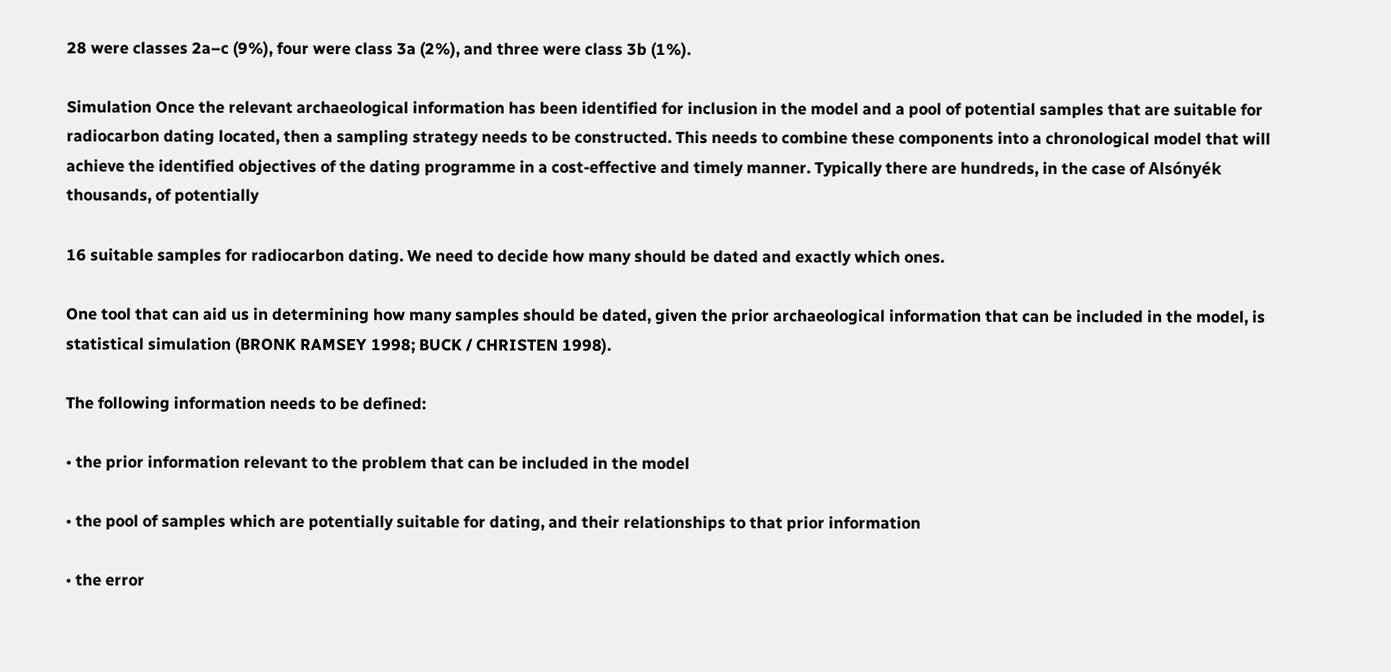28 were classes 2a–c (9%), four were class 3a (2%), and three were class 3b (1%).

Simulation Once the relevant archaeological information has been identified for inclusion in the model and a pool of potential samples that are suitable for radiocarbon dating located, then a sampling strategy needs to be constructed. This needs to combine these components into a chronological model that will achieve the identified objectives of the dating programme in a cost-effective and timely manner. Typically there are hundreds, in the case of Alsónyék thousands, of potentially

16 suitable samples for radiocarbon dating. We need to decide how many should be dated and exactly which ones.

One tool that can aid us in determining how many samples should be dated, given the prior archaeological information that can be included in the model, is statistical simulation (BRONK RAMSEY 1998; BUCK / CHRISTEN 1998).

The following information needs to be defined:

• the prior information relevant to the problem that can be included in the model

• the pool of samples which are potentially suitable for dating, and their relationships to that prior information

• the error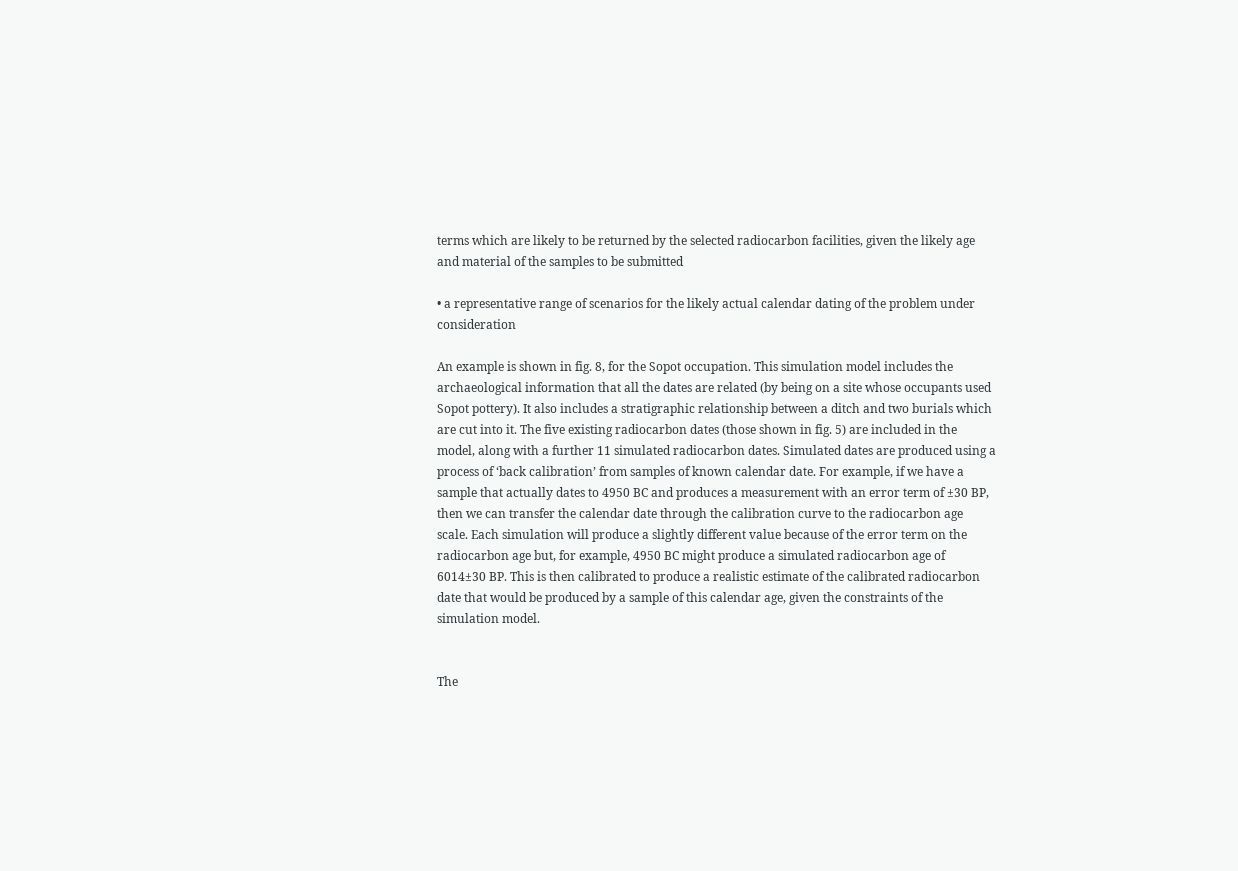terms which are likely to be returned by the selected radiocarbon facilities, given the likely age and material of the samples to be submitted

• a representative range of scenarios for the likely actual calendar dating of the problem under consideration

An example is shown in fig. 8, for the Sopot occupation. This simulation model includes the archaeological information that all the dates are related (by being on a site whose occupants used Sopot pottery). It also includes a stratigraphic relationship between a ditch and two burials which are cut into it. The five existing radiocarbon dates (those shown in fig. 5) are included in the model, along with a further 11 simulated radiocarbon dates. Simulated dates are produced using a process of ‘back calibration’ from samples of known calendar date. For example, if we have a sample that actually dates to 4950 BC and produces a measurement with an error term of ±30 BP, then we can transfer the calendar date through the calibration curve to the radiocarbon age scale. Each simulation will produce a slightly different value because of the error term on the radiocarbon age but, for example, 4950 BC might produce a simulated radiocarbon age of 6014±30 BP. This is then calibrated to produce a realistic estimate of the calibrated radiocarbon date that would be produced by a sample of this calendar age, given the constraints of the simulation model.


The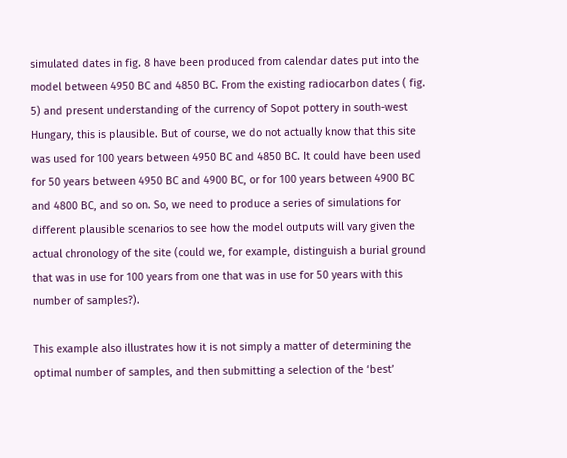simulated dates in fig. 8 have been produced from calendar dates put into the model between 4950 BC and 4850 BC. From the existing radiocarbon dates ( fig. 5) and present understanding of the currency of Sopot pottery in south-west Hungary, this is plausible. But of course, we do not actually know that this site was used for 100 years between 4950 BC and 4850 BC. It could have been used for 50 years between 4950 BC and 4900 BC, or for 100 years between 4900 BC and 4800 BC, and so on. So, we need to produce a series of simulations for different plausible scenarios to see how the model outputs will vary given the actual chronology of the site (could we, for example, distinguish a burial ground that was in use for 100 years from one that was in use for 50 years with this number of samples?).

This example also illustrates how it is not simply a matter of determining the optimal number of samples, and then submitting a selection of the ‘best’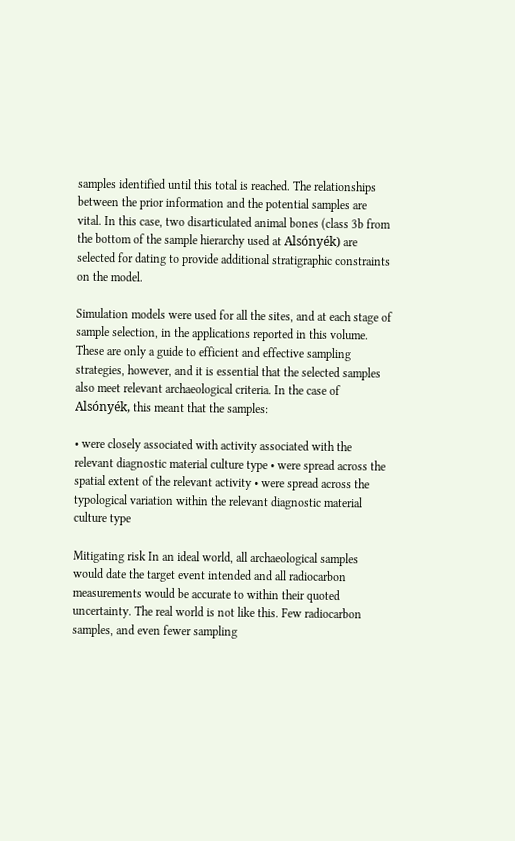samples identified until this total is reached. The relationships between the prior information and the potential samples are vital. In this case, two disarticulated animal bones (class 3b from the bottom of the sample hierarchy used at Alsónyék) are selected for dating to provide additional stratigraphic constraints on the model.

Simulation models were used for all the sites, and at each stage of sample selection, in the applications reported in this volume. These are only a guide to efficient and effective sampling strategies, however, and it is essential that the selected samples also meet relevant archaeological criteria. In the case of Alsónyék, this meant that the samples:

• were closely associated with activity associated with the relevant diagnostic material culture type • were spread across the spatial extent of the relevant activity • were spread across the typological variation within the relevant diagnostic material culture type

Mitigating risk In an ideal world, all archaeological samples would date the target event intended and all radiocarbon measurements would be accurate to within their quoted uncertainty. The real world is not like this. Few radiocarbon samples, and even fewer sampling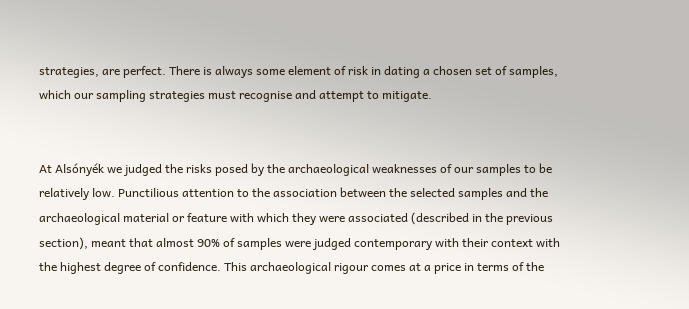strategies, are perfect. There is always some element of risk in dating a chosen set of samples, which our sampling strategies must recognise and attempt to mitigate.


At Alsónyék we judged the risks posed by the archaeological weaknesses of our samples to be relatively low. Punctilious attention to the association between the selected samples and the archaeological material or feature with which they were associated (described in the previous section), meant that almost 90% of samples were judged contemporary with their context with the highest degree of confidence. This archaeological rigour comes at a price in terms of the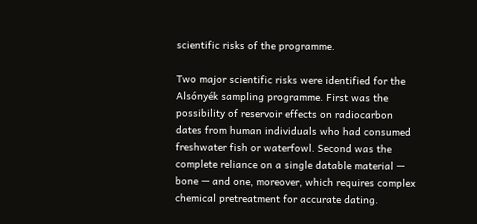scientific risks of the programme.

Two major scientific risks were identified for the Alsónyék sampling programme. First was the possibility of reservoir effects on radiocarbon dates from human individuals who had consumed freshwater fish or waterfowl. Second was the complete reliance on a single datable material — bone — and one, moreover, which requires complex chemical pretreatment for accurate dating.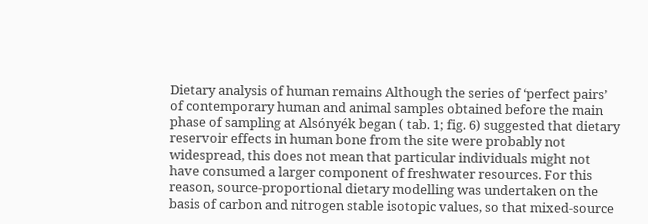Dietary analysis of human remains Although the series of ‘perfect pairs’ of contemporary human and animal samples obtained before the main phase of sampling at Alsónyék began ( tab. 1; fig. 6) suggested that dietary reservoir effects in human bone from the site were probably not widespread, this does not mean that particular individuals might not have consumed a larger component of freshwater resources. For this reason, source-proportional dietary modelling was undertaken on the basis of carbon and nitrogen stable isotopic values, so that mixed-source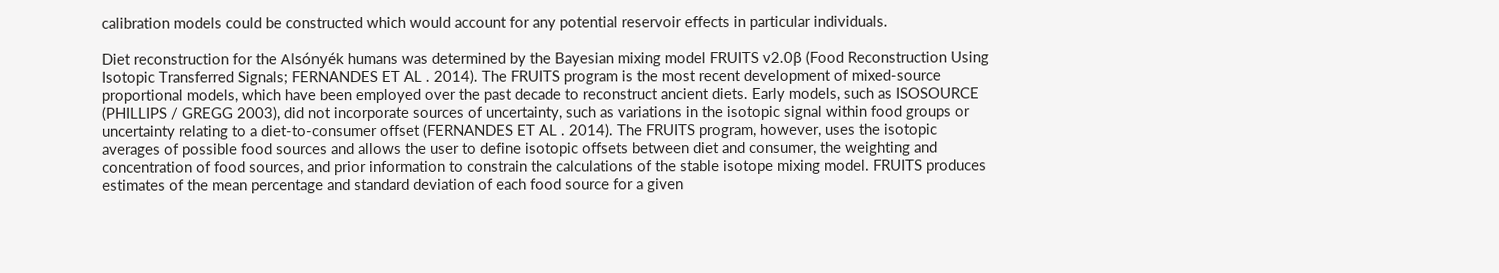calibration models could be constructed which would account for any potential reservoir effects in particular individuals.

Diet reconstruction for the Alsónyék humans was determined by the Bayesian mixing model FRUITS v2.0β (Food Reconstruction Using Isotopic Transferred Signals; FERNANDES ET AL . 2014). The FRUITS program is the most recent development of mixed-source proportional models, which have been employed over the past decade to reconstruct ancient diets. Early models, such as ISOSOURCE (PHILLIPS / GREGG 2003), did not incorporate sources of uncertainty, such as variations in the isotopic signal within food groups or uncertainty relating to a diet-to-consumer offset (FERNANDES ET AL . 2014). The FRUITS program, however, uses the isotopic averages of possible food sources and allows the user to define isotopic offsets between diet and consumer, the weighting and concentration of food sources, and prior information to constrain the calculations of the stable isotope mixing model. FRUITS produces estimates of the mean percentage and standard deviation of each food source for a given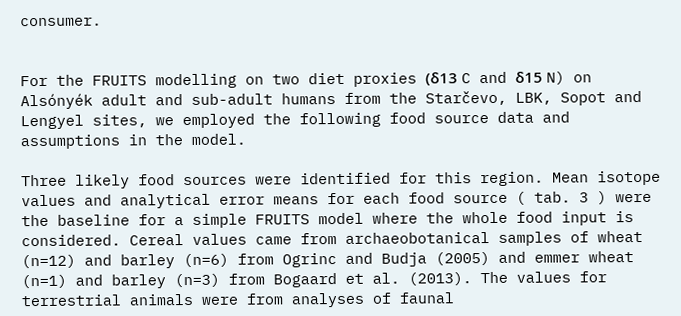consumer.


For the FRUITS modelling on two diet proxies (δ13 C and δ15 N) on Alsónyék adult and sub-adult humans from the Starčevo, LBK, Sopot and Lengyel sites, we employed the following food source data and assumptions in the model.

Three likely food sources were identified for this region. Mean isotope values and analytical error means for each food source ( tab. 3 ) were the baseline for a simple FRUITS model where the whole food input is considered. Cereal values came from archaeobotanical samples of wheat (n=12) and barley (n=6) from Ogrinc and Budja (2005) and emmer wheat (n=1) and barley (n=3) from Bogaard et al. (2013). The values for terrestrial animals were from analyses of faunal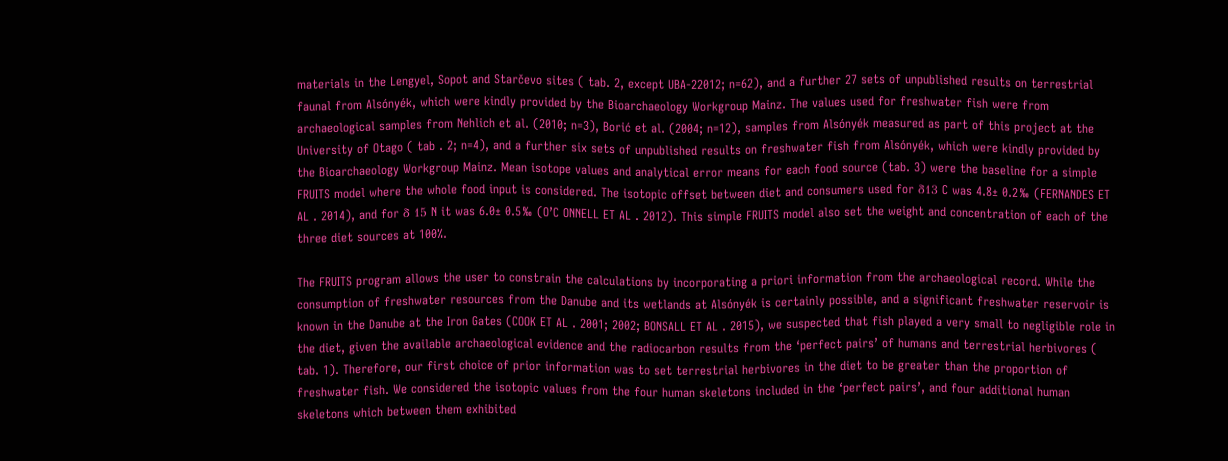materials in the Lengyel, Sopot and Starčevo sites ( tab. 2, except UBA-22012; n=62), and a further 27 sets of unpublished results on terrestrial faunal from Alsónyék, which were kindly provided by the Bioarchaeology Workgroup Mainz. The values used for freshwater fish were from archaeological samples from Nehlich et al. (2010; n=3), Borić et al. (2004; n=12), samples from Alsónyék measured as part of this project at the University of Otago ( tab . 2; n=4), and a further six sets of unpublished results on freshwater fish from Alsónyék, which were kindly provided by the Bioarchaeology Workgroup Mainz. Mean isotope values and analytical error means for each food source (tab. 3) were the baseline for a simple FRUITS model where the whole food input is considered. The isotopic offset between diet and consumers used for δ13 C was 4.8± 0.2‰ (FERNANDES ET AL . 2014), and for δ 15 N it was 6.0± 0.5‰ (O’C ONNELL ET AL . 2012). This simple FRUITS model also set the weight and concentration of each of the three diet sources at 100%.

The FRUITS program allows the user to constrain the calculations by incorporating a priori information from the archaeological record. While the consumption of freshwater resources from the Danube and its wetlands at Alsónyék is certainly possible, and a significant freshwater reservoir is known in the Danube at the Iron Gates (COOK ET AL . 2001; 2002; BONSALL ET AL . 2015), we suspected that fish played a very small to negligible role in the diet, given the available archaeological evidence and the radiocarbon results from the ‘perfect pairs’ of humans and terrestrial herbivores ( tab. 1). Therefore, our first choice of prior information was to set terrestrial herbivores in the diet to be greater than the proportion of freshwater fish. We considered the isotopic values from the four human skeletons included in the ‘perfect pairs’, and four additional human skeletons which between them exhibited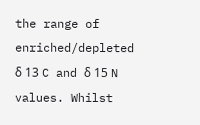the range of enriched/depleted δ 13 C and δ 15 N values. Whilst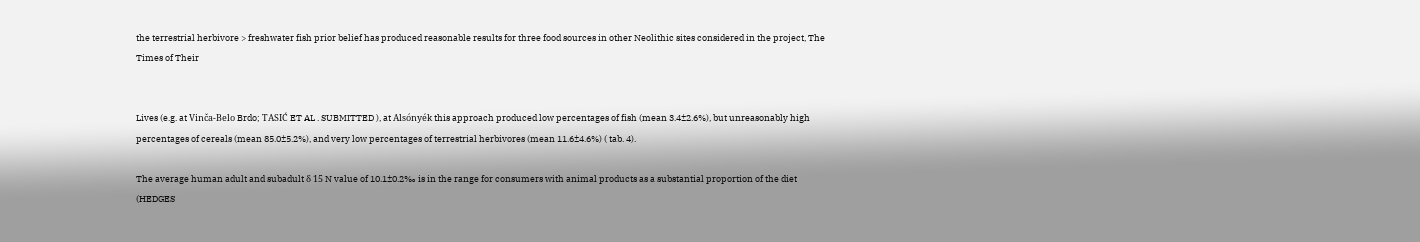the terrestrial herbivore > freshwater fish prior belief has produced reasonable results for three food sources in other Neolithic sites considered in the project, The Times of Their


Lives (e.g. at Vinča-Belo Brdo; TASIĆ ET AL . SUBMITTED ), at Alsónyék this approach produced low percentages of fish (mean 3.4±2.6%), but unreasonably high percentages of cereals (mean 85.0±5.2%), and very low percentages of terrestrial herbivores (mean 11.6±4.6%) ( tab. 4).

The average human adult and subadult δ 15 N value of 10.1±0.2‰ is in the range for consumers with animal products as a substantial proportion of the diet (HEDGES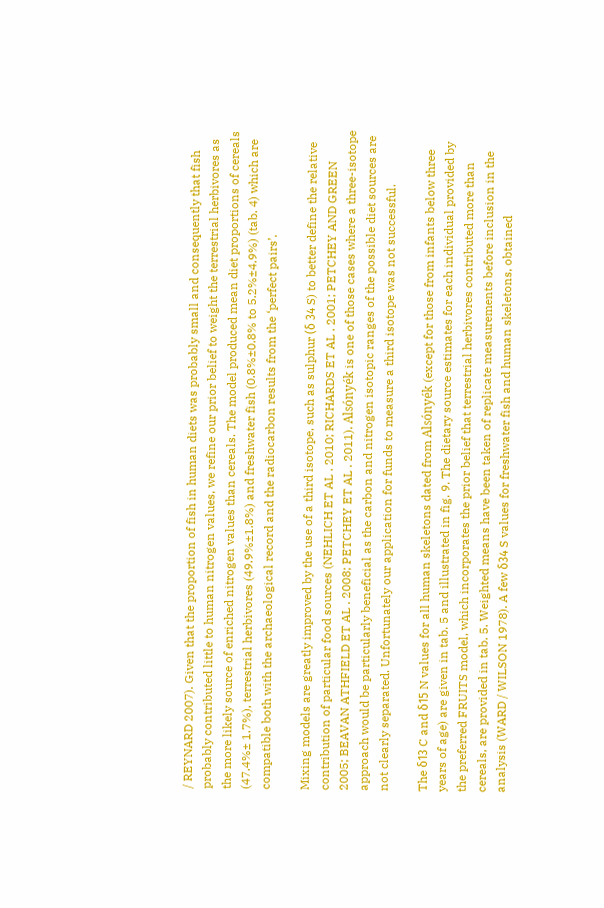/ REYNARD 2007). Given that the proportion of fish in human diets was probably small and consequently that fish probably contributed little to human nitrogen values, we refine our prior belief to weight the terrestrial herbivores as the more likely source of enriched nitrogen values than cereals. The model produced mean diet proportions of cereals (47.4%± 1.7%), terrestrial herbivores (49.9%±1.8%) and freshwater fish (0.8%±0.8% to 5.2%±4.9%) (tab. 4) which are compatible both with the archaeological record and the radiocarbon results from the ‘perfect pairs’.

Mixing models are greatly improved by the use of a third isotope, such as sulphur (δ 34 S) to better define the relative contribution of particular food sources (NEHLICH ET AL . 2010; RICHARDS ET AL . 2001; PETCHEY AND GREEN 2005; BEAVAN ATHFIELD ET AL . 2008; PETCHEY ET AL . 2011). Alsónyék is one of those cases where a three-isotope approach would be particularly beneficial as the carbon and nitrogen isotopic ranges of the possible diet sources are not clearly separated. Unfortunately our application for funds to measure a third isotope was not successful.

The δ13 C and δ15 N values for all human skeletons dated from Alsónyék (except for those from infants below three years of age) are given in tab. 5 and illustrated in fig. 9. The dietary source estimates for each individual provided by the preferred FRUITS model, which incorporates the prior belief that terrestrial herbivores contributed more than cereals, are provided in tab. 5. Weighted means have been taken of replicate measurements before inclusion in the analysis (WARD / WILSON 1978). A few δ34 S values for freshwater fish and human skeletons, obtained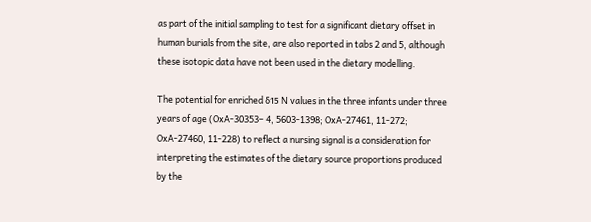as part of the initial sampling to test for a significant dietary offset in human burials from the site, are also reported in tabs 2 and 5, although these isotopic data have not been used in the dietary modelling.

The potential for enriched δ15 N values in the three infants under three years of age (OxA-30353– 4, 5603-1398; OxA-27461, 11-272; OxA-27460, 11-228) to reflect a nursing signal is a consideration for interpreting the estimates of the dietary source proportions produced by the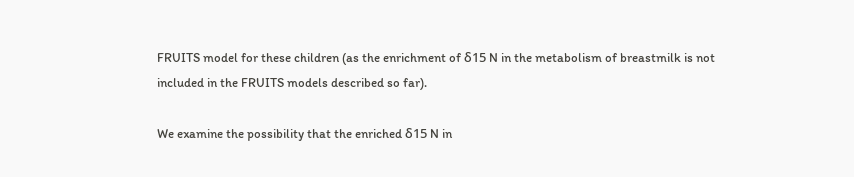FRUITS model for these children (as the enrichment of δ15 N in the metabolism of breastmilk is not included in the FRUITS models described so far).

We examine the possibility that the enriched δ15 N in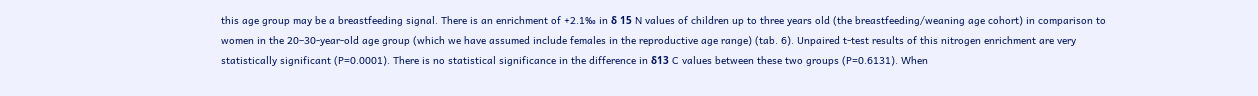this age group may be a breastfeeding signal. There is an enrichment of +2.1‰ in δ 15 N values of children up to three years old (the breastfeeding/weaning age cohort) in comparison to women in the 20–30-year-old age group (which we have assumed include females in the reproductive age range) (tab. 6). Unpaired t-test results of this nitrogen enrichment are very statistically significant (P=0.0001). There is no statistical significance in the difference in δ13 C values between these two groups (P=0.6131). When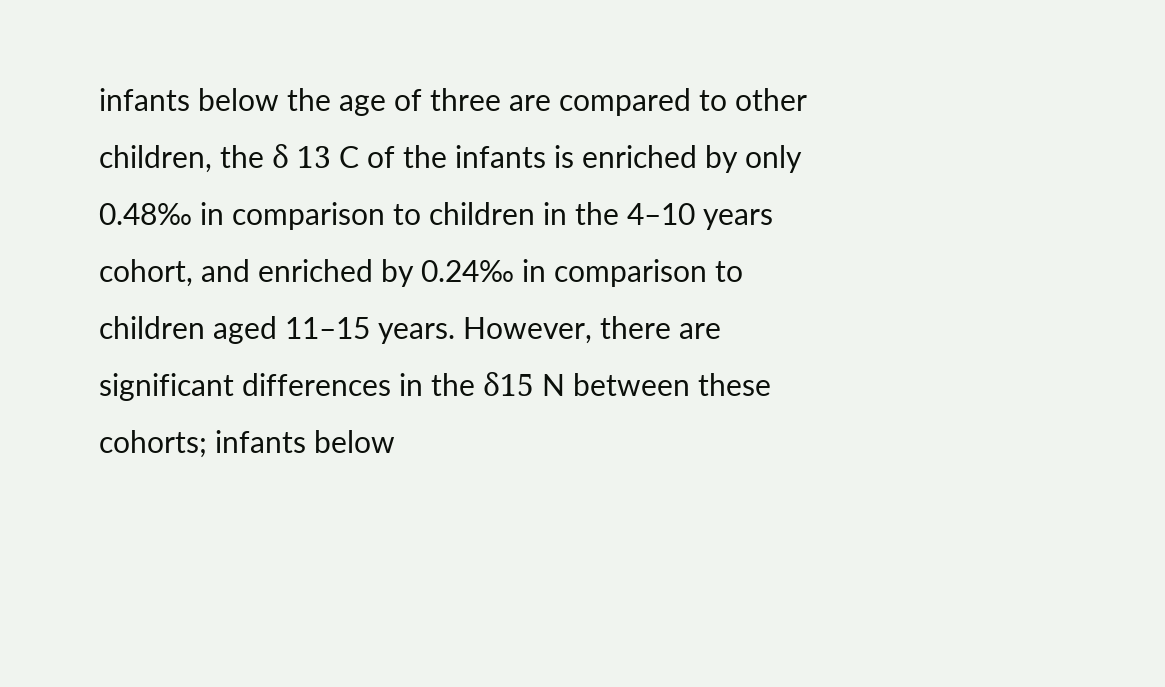infants below the age of three are compared to other children, the δ 13 C of the infants is enriched by only 0.48‰ in comparison to children in the 4–10 years cohort, and enriched by 0.24‰ in comparison to children aged 11–15 years. However, there are significant differences in the δ15 N between these cohorts; infants below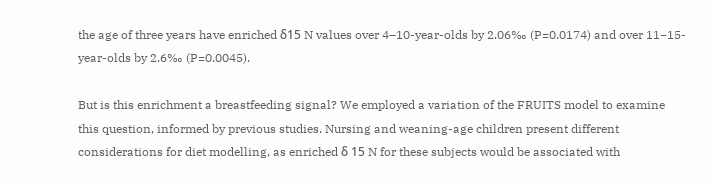the age of three years have enriched δ15 N values over 4–10-year-olds by 2.06‰ (P=0.0174) and over 11−15-year-olds by 2.6‰ (P=0.0045).

But is this enrichment a breastfeeding signal? We employed a variation of the FRUITS model to examine this question, informed by previous studies. Nursing and weaning-age children present different considerations for diet modelling, as enriched δ 15 N for these subjects would be associated with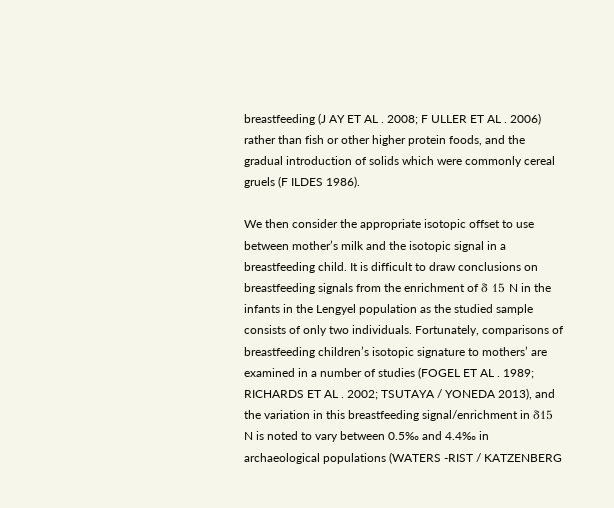breastfeeding (J AY ET AL . 2008; F ULLER ET AL . 2006) rather than fish or other higher protein foods, and the gradual introduction of solids which were commonly cereal gruels (F ILDES 1986).

We then consider the appropriate isotopic offset to use between mother’s milk and the isotopic signal in a breastfeeding child. It is difficult to draw conclusions on breastfeeding signals from the enrichment of δ 15 N in the infants in the Lengyel population as the studied sample consists of only two individuals. Fortunately, comparisons of breastfeeding children’s isotopic signature to mothers’ are examined in a number of studies (FOGEL ET AL . 1989; RICHARDS ET AL . 2002; TSUTAYA / YONEDA 2013), and the variation in this breastfeeding signal/enrichment in δ15 N is noted to vary between 0.5‰ and 4.4‰ in archaeological populations (WATERS -RIST / KATZENBERG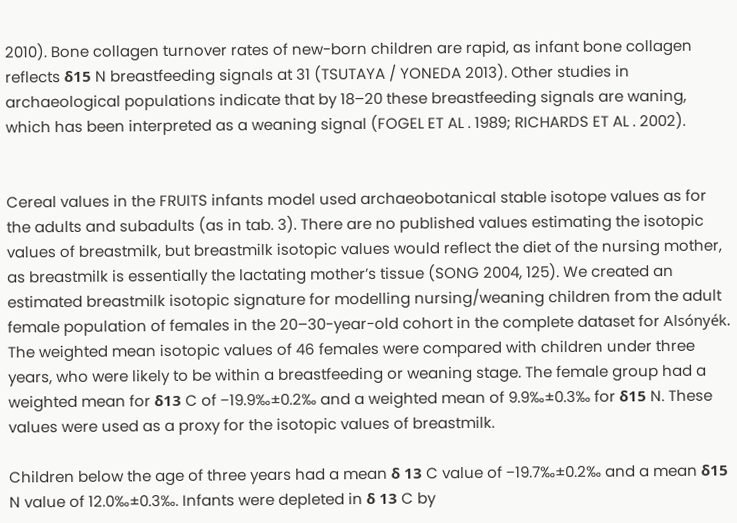2010). Bone collagen turnover rates of new-born children are rapid, as infant bone collagen reflects δ15 N breastfeeding signals at 31 (TSUTAYA / YONEDA 2013). Other studies in archaeological populations indicate that by 18–20 these breastfeeding signals are waning, which has been interpreted as a weaning signal (FOGEL ET AL . 1989; RICHARDS ET AL . 2002).


Cereal values in the FRUITS infants model used archaeobotanical stable isotope values as for the adults and subadults (as in tab. 3). There are no published values estimating the isotopic values of breastmilk, but breastmilk isotopic values would reflect the diet of the nursing mother, as breastmilk is essentially the lactating mother’s tissue (SONG 2004, 125). We created an estimated breastmilk isotopic signature for modelling nursing/weaning children from the adult female population of females in the 20–30-year-old cohort in the complete dataset for Alsónyék. The weighted mean isotopic values of 46 females were compared with children under three years, who were likely to be within a breastfeeding or weaning stage. The female group had a weighted mean for δ13 C of −19.9‰±0.2‰ and a weighted mean of 9.9‰±0.3‰ for δ15 N. These values were used as a proxy for the isotopic values of breastmilk.

Children below the age of three years had a mean δ 13 C value of −19.7‰±0.2‰ and a mean δ15 N value of 12.0‰±0.3‰. Infants were depleted in δ 13 C by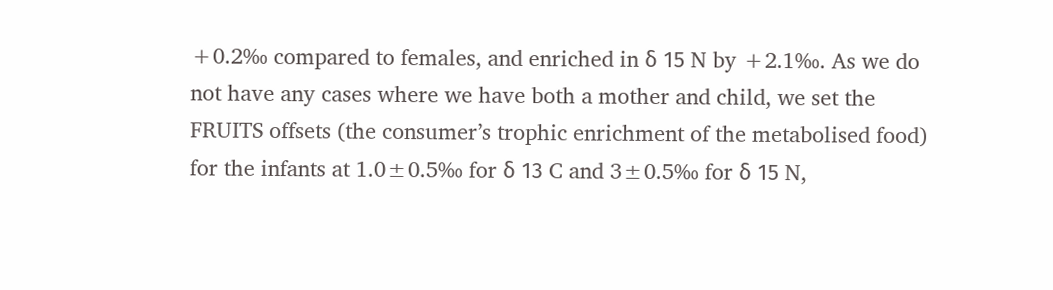+0.2‰ compared to females, and enriched in δ 15 N by +2.1‰. As we do not have any cases where we have both a mother and child, we set the FRUITS offsets (the consumer’s trophic enrichment of the metabolised food) for the infants at 1.0±0.5‰ for δ 13 C and 3±0.5‰ for δ 15 N,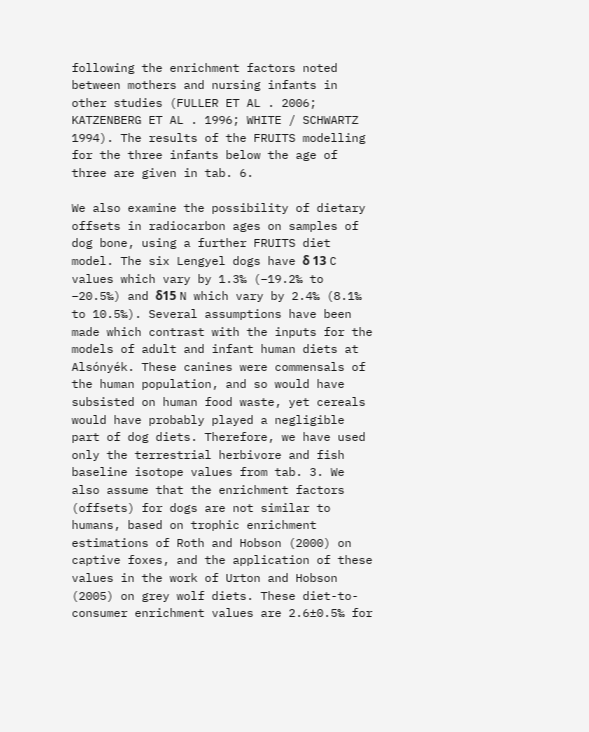following the enrichment factors noted between mothers and nursing infants in other studies (FULLER ET AL . 2006; KATZENBERG ET AL . 1996; WHITE / SCHWARTZ 1994). The results of the FRUITS modelling for the three infants below the age of three are given in tab. 6.

We also examine the possibility of dietary offsets in radiocarbon ages on samples of dog bone, using a further FRUITS diet model. The six Lengyel dogs have δ 13 C values which vary by 1.3‰ (−19.2‰ to −20.5‰) and δ15 N which vary by 2.4‰ (8.1‰ to 10.5‰). Several assumptions have been made which contrast with the inputs for the models of adult and infant human diets at Alsónyék. These canines were commensals of the human population, and so would have subsisted on human food waste, yet cereals would have probably played a negligible part of dog diets. Therefore, we have used only the terrestrial herbivore and fish baseline isotope values from tab. 3. We also assume that the enrichment factors (offsets) for dogs are not similar to humans, based on trophic enrichment estimations of Roth and Hobson (2000) on captive foxes, and the application of these values in the work of Urton and Hobson (2005) on grey wolf diets. These diet-to-consumer enrichment values are 2.6±0.5‰ for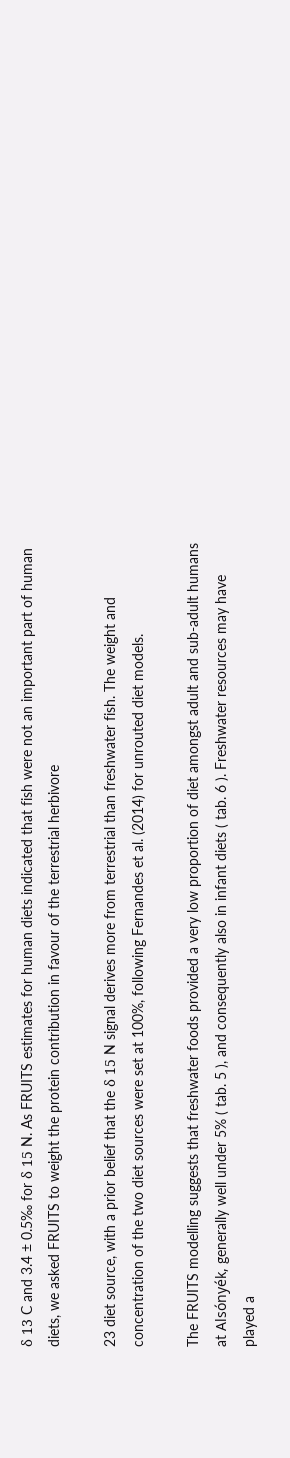δ 13 C and 3.4 ± 0.5‰ for δ 15 N. As FRUITS estimates for human diets indicated that fish were not an important part of human diets, we asked FRUITS to weight the protein contribution in favour of the terrestrial herbivore

23 diet source, with a prior belief that the δ 15 N signal derives more from terrestrial than freshwater fish. The weight and concentration of the two diet sources were set at 100%, following Fernandes et al. (2014) for unrouted diet models.

The FRUITS modelling suggests that freshwater foods provided a very low proportion of diet amongst adult and sub-adult humans at Alsónyék, generally well under 5% ( tab. 5 ), and consequently also in infant diets ( tab. 6 ). Freshwater resources may have played a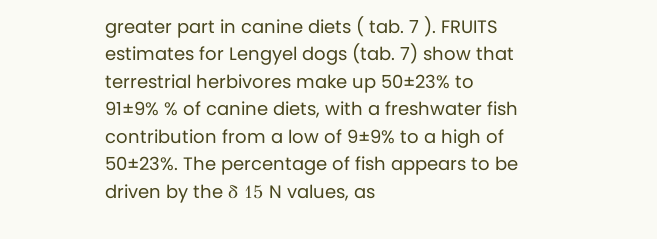greater part in canine diets ( tab. 7 ). FRUITS estimates for Lengyel dogs (tab. 7) show that terrestrial herbivores make up 50±23% to 91±9% % of canine diets, with a freshwater fish contribution from a low of 9±9% to a high of 50±23%. The percentage of fish appears to be driven by the δ 15 N values, as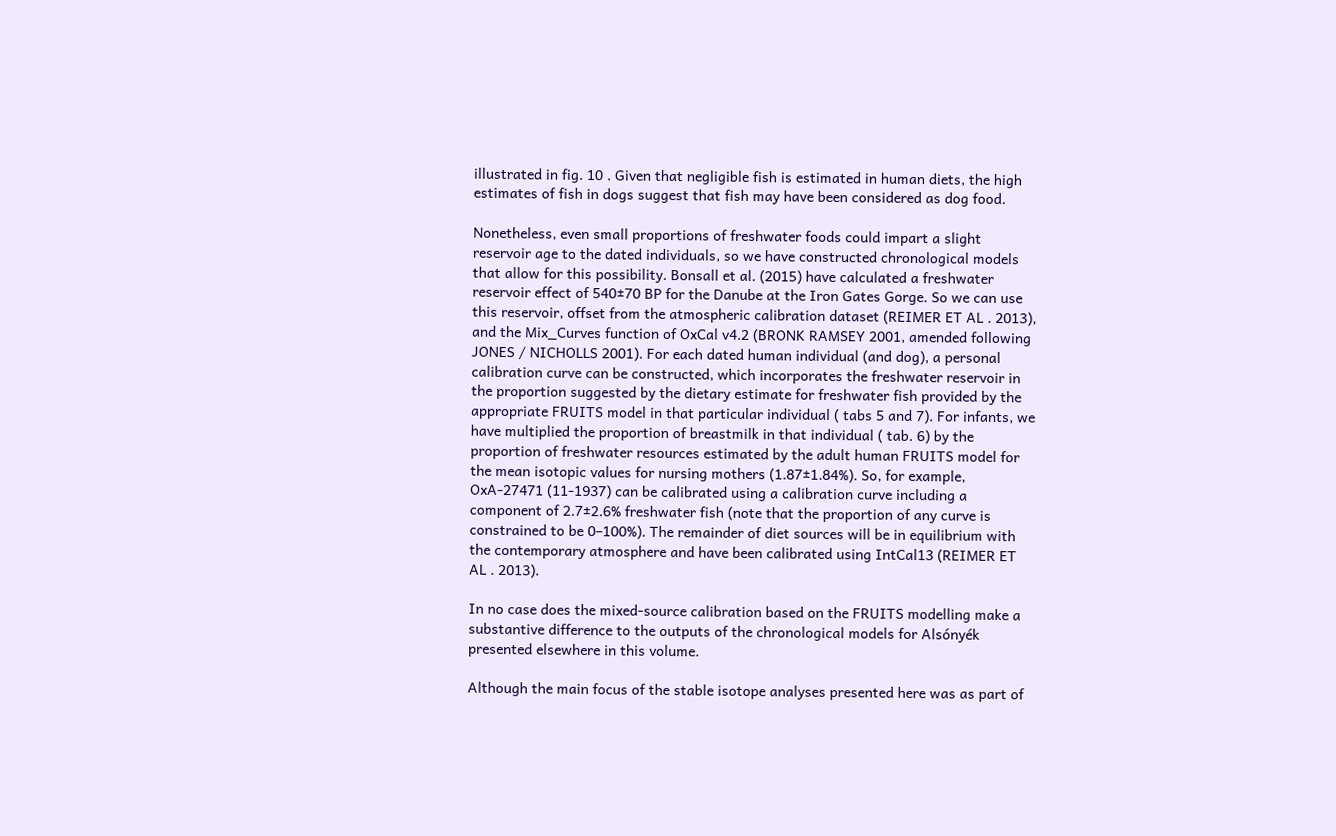illustrated in fig. 10 . Given that negligible fish is estimated in human diets, the high estimates of fish in dogs suggest that fish may have been considered as dog food.

Nonetheless, even small proportions of freshwater foods could impart a slight reservoir age to the dated individuals, so we have constructed chronological models that allow for this possibility. Bonsall et al. (2015) have calculated a freshwater reservoir effect of 540±70 BP for the Danube at the Iron Gates Gorge. So we can use this reservoir, offset from the atmospheric calibration dataset (REIMER ET AL . 2013), and the Mix_Curves function of OxCal v4.2 (BRONK RAMSEY 2001, amended following JONES / NICHOLLS 2001). For each dated human individual (and dog), a personal calibration curve can be constructed, which incorporates the freshwater reservoir in the proportion suggested by the dietary estimate for freshwater fish provided by the appropriate FRUITS model in that particular individual ( tabs 5 and 7). For infants, we have multiplied the proportion of breastmilk in that individual ( tab. 6) by the proportion of freshwater resources estimated by the adult human FRUITS model for the mean isotopic values for nursing mothers (1.87±1.84%). So, for example, OxA-27471 (11-1937) can be calibrated using a calibration curve including a component of 2.7±2.6% freshwater fish (note that the proportion of any curve is constrained to be 0–100%). The remainder of diet sources will be in equilibrium with the contemporary atmosphere and have been calibrated using IntCal13 (REIMER ET AL . 2013).

In no case does the mixed-source calibration based on the FRUITS modelling make a substantive difference to the outputs of the chronological models for Alsónyék presented elsewhere in this volume.

Although the main focus of the stable isotope analyses presented here was as part of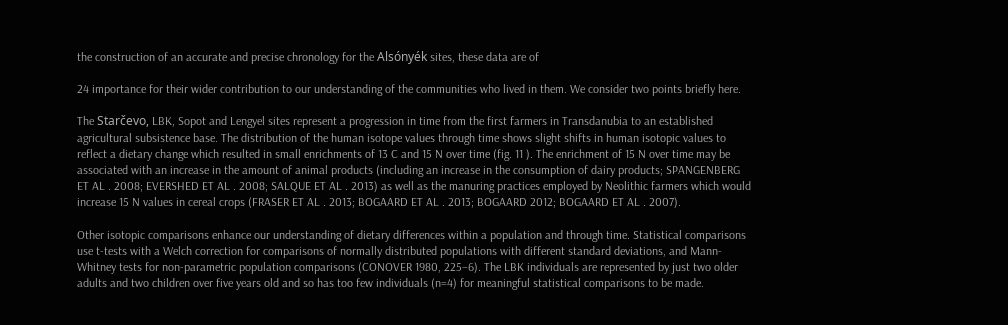the construction of an accurate and precise chronology for the Alsónyék sites, these data are of

24 importance for their wider contribution to our understanding of the communities who lived in them. We consider two points briefly here.

The Starčevo, LBK, Sopot and Lengyel sites represent a progression in time from the first farmers in Transdanubia to an established agricultural subsistence base. The distribution of the human isotope values through time shows slight shifts in human isotopic values to reflect a dietary change which resulted in small enrichments of 13 C and 15 N over time (fig. 11 ). The enrichment of 15 N over time may be associated with an increase in the amount of animal products (including an increase in the consumption of dairy products; SPANGENBERG ET AL . 2008; EVERSHED ET AL . 2008; SALQUE ET AL . 2013) as well as the manuring practices employed by Neolithic farmers which would increase 15 N values in cereal crops (FRASER ET AL . 2013; BOGAARD ET AL . 2013; BOGAARD 2012; BOGAARD ET AL . 2007).

Other isotopic comparisons enhance our understanding of dietary differences within a population and through time. Statistical comparisons use t-tests with a Welch correction for comparisons of normally distributed populations with different standard deviations, and Mann- Whitney tests for non-parametric population comparisons (CONOVER 1980, 225–6). The LBK individuals are represented by just two older adults and two children over five years old and so has too few individuals (n=4) for meaningful statistical comparisons to be made.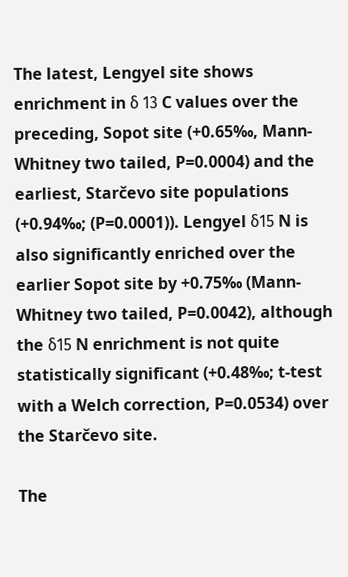The latest, Lengyel site shows enrichment in δ 13 C values over the preceding, Sopot site (+0.65‰, Mann-Whitney two tailed, P=0.0004) and the earliest, Starčevo site populations (+0.94‰; (P=0.0001)). Lengyel δ15 N is also significantly enriched over the earlier Sopot site by +0.75‰ (Mann-Whitney two tailed, P=0.0042), although the δ15 N enrichment is not quite statistically significant (+0.48‰; t-test with a Welch correction, P=0.0534) over the Starčevo site.

The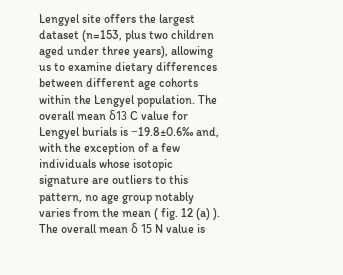Lengyel site offers the largest dataset (n=153, plus two children aged under three years), allowing us to examine dietary differences between different age cohorts within the Lengyel population. The overall mean δ13 C value for Lengyel burials is −19.8±0.6‰ and, with the exception of a few individuals whose isotopic signature are outliers to this pattern, no age group notably varies from the mean ( fig. 12 (a) ). The overall mean δ 15 N value is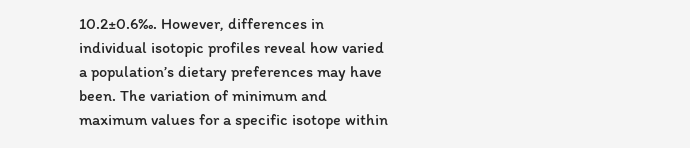10.2±0.6‰. However, differences in individual isotopic profiles reveal how varied a population’s dietary preferences may have been. The variation of minimum and maximum values for a specific isotope within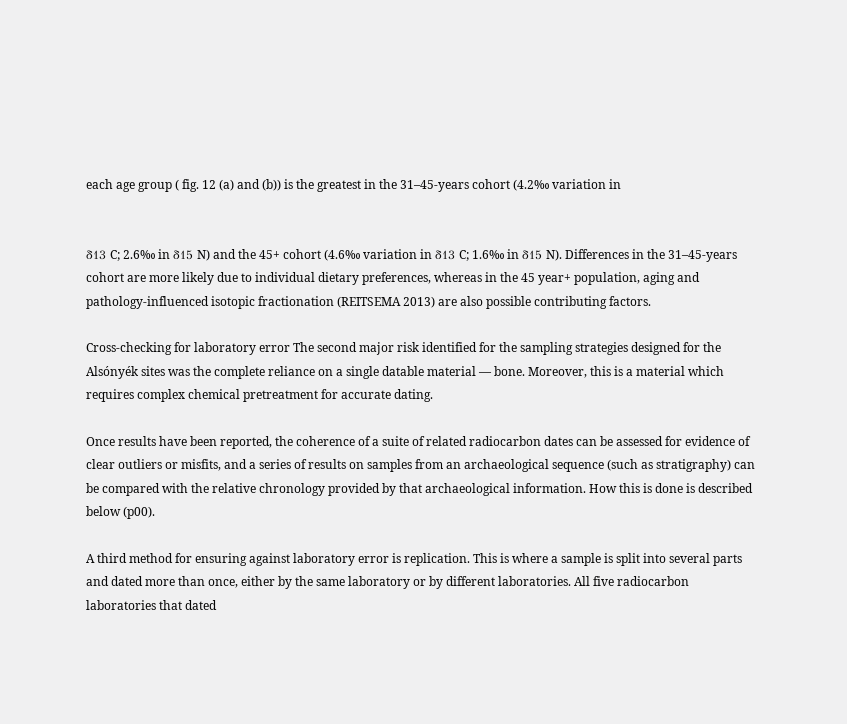each age group ( fig. 12 (a) and (b)) is the greatest in the 31–45-years cohort (4.2‰ variation in


δ13 C; 2.6‰ in δ15 N) and the 45+ cohort (4.6‰ variation in δ13 C; 1.6‰ in δ15 N). Differences in the 31–45-years cohort are more likely due to individual dietary preferences, whereas in the 45 year+ population, aging and pathology-influenced isotopic fractionation (REITSEMA 2013) are also possible contributing factors.

Cross-checking for laboratory error The second major risk identified for the sampling strategies designed for the Alsónyék sites was the complete reliance on a single datable material — bone. Moreover, this is a material which requires complex chemical pretreatment for accurate dating.

Once results have been reported, the coherence of a suite of related radiocarbon dates can be assessed for evidence of clear outliers or misfits, and a series of results on samples from an archaeological sequence (such as stratigraphy) can be compared with the relative chronology provided by that archaeological information. How this is done is described below (p00).

A third method for ensuring against laboratory error is replication. This is where a sample is split into several parts and dated more than once, either by the same laboratory or by different laboratories. All five radiocarbon laboratories that dated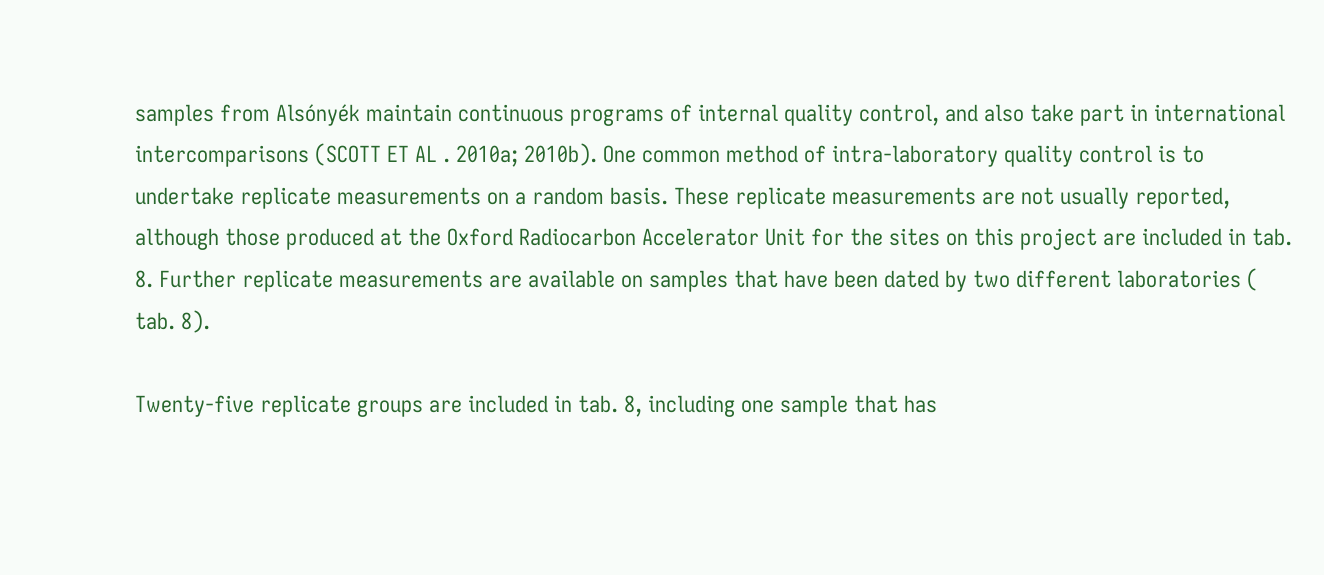samples from Alsónyék maintain continuous programs of internal quality control, and also take part in international intercomparisons (SCOTT ET AL . 2010a; 2010b). One common method of intra-laboratory quality control is to undertake replicate measurements on a random basis. These replicate measurements are not usually reported, although those produced at the Oxford Radiocarbon Accelerator Unit for the sites on this project are included in tab. 8. Further replicate measurements are available on samples that have been dated by two different laboratories ( tab. 8).

Twenty-five replicate groups are included in tab. 8, including one sample that has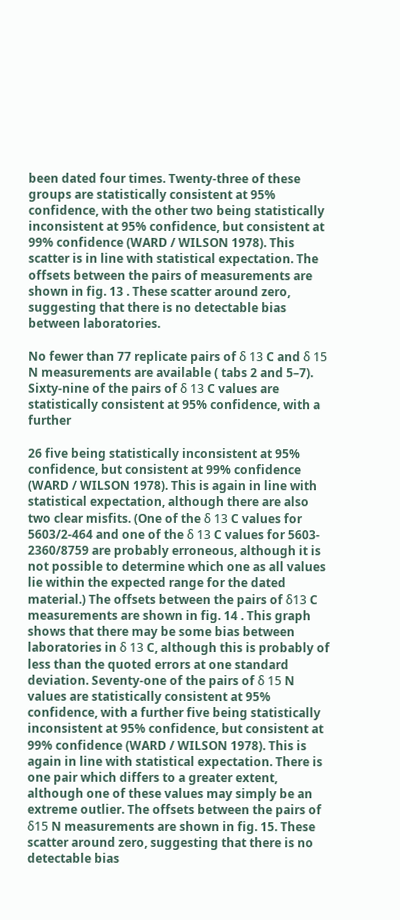been dated four times. Twenty-three of these groups are statistically consistent at 95% confidence, with the other two being statistically inconsistent at 95% confidence, but consistent at 99% confidence (WARD / WILSON 1978). This scatter is in line with statistical expectation. The offsets between the pairs of measurements are shown in fig. 13 . These scatter around zero, suggesting that there is no detectable bias between laboratories.

No fewer than 77 replicate pairs of δ 13 C and δ 15 N measurements are available ( tabs 2 and 5–7). Sixty-nine of the pairs of δ 13 C values are statistically consistent at 95% confidence, with a further

26 five being statistically inconsistent at 95% confidence, but consistent at 99% confidence (WARD / WILSON 1978). This is again in line with statistical expectation, although there are also two clear misfits. (One of the δ 13 C values for 5603/2-464 and one of the δ 13 C values for 5603- 2360/8759 are probably erroneous, although it is not possible to determine which one as all values lie within the expected range for the dated material.) The offsets between the pairs of δ13 C measurements are shown in fig. 14 . This graph shows that there may be some bias between laboratories in δ 13 C, although this is probably of less than the quoted errors at one standard deviation. Seventy-one of the pairs of δ 15 N values are statistically consistent at 95% confidence, with a further five being statistically inconsistent at 95% confidence, but consistent at 99% confidence (WARD / WILSON 1978). This is again in line with statistical expectation. There is one pair which differs to a greater extent, although one of these values may simply be an extreme outlier. The offsets between the pairs of δ15 N measurements are shown in fig. 15. These scatter around zero, suggesting that there is no detectable bias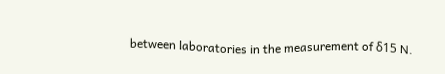between laboratories in the measurement of δ15 N.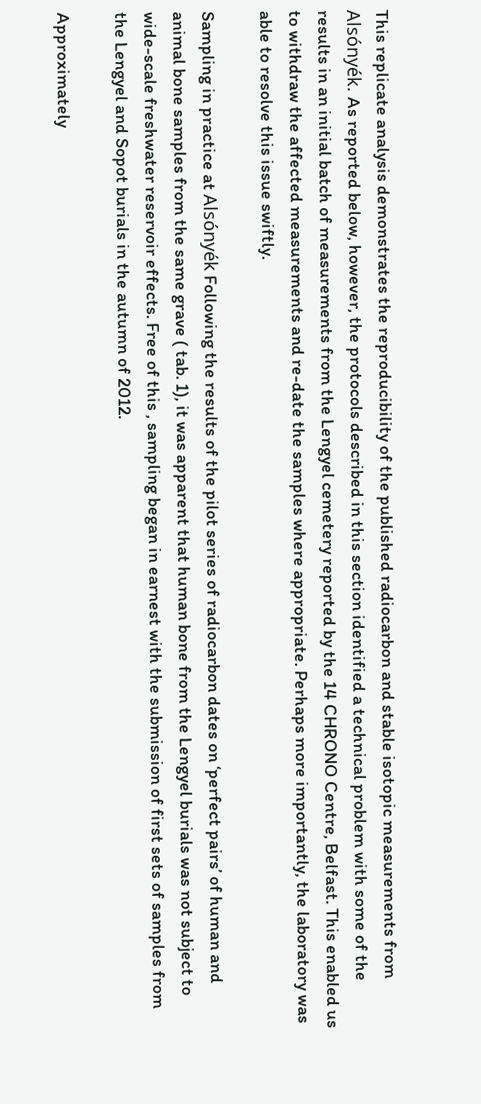This replicate analysis demonstrates the reproducibility of the published radiocarbon and stable isotopic measurements from Alsónyék. As reported below, however, the protocols described in this section identified a technical problem with some of the results in an initial batch of measurements from the Lengyel cemetery reported by the 14 CHRONO Centre, Belfast. This enabled us to withdraw the affected measurements and re-date the samples where appropriate. Perhaps more importantly, the laboratory was able to resolve this issue swiftly.

Sampling in practice at Alsónyék Following the results of the pilot series of radiocarbon dates on ‘perfect pairs’ of human and animal bone samples from the same grave ( tab. 1), it was apparent that human bone from the Lengyel burials was not subject to wide-scale freshwater reservoir effects. Free of this , sampling began in earnest with the submission of first sets of samples from the Lengyel and Sopot burials in the autumn of 2012.

Approximately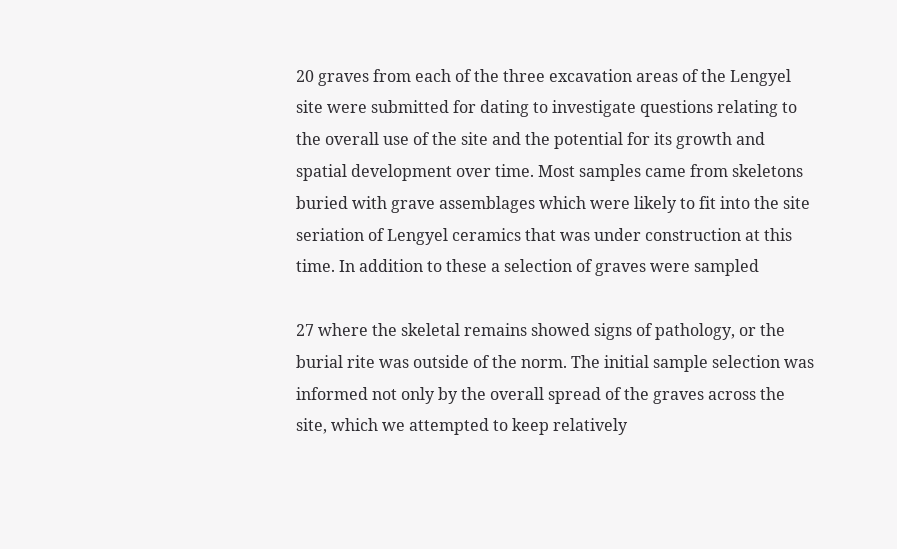20 graves from each of the three excavation areas of the Lengyel site were submitted for dating to investigate questions relating to the overall use of the site and the potential for its growth and spatial development over time. Most samples came from skeletons buried with grave assemblages which were likely to fit into the site seriation of Lengyel ceramics that was under construction at this time. In addition to these a selection of graves were sampled

27 where the skeletal remains showed signs of pathology, or the burial rite was outside of the norm. The initial sample selection was informed not only by the overall spread of the graves across the site, which we attempted to keep relatively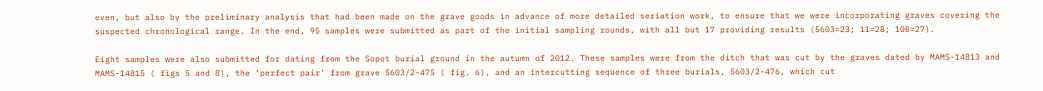even, but also by the preliminary analysis that had been made on the grave goods in advance of more detailed seriation work, to ensure that we were incorporating graves covering the suspected chronological range. In the end, 95 samples were submitted as part of the initial sampling rounds, with all but 17 providing results (5603=23; 11=28; 10B=27).

Eight samples were also submitted for dating from the Sopot burial ground in the autumn of 2012. These samples were from the ditch that was cut by the graves dated by MAMS-14813 and MAMS-14815 ( figs 5 and 8), the ‘perfect pair’ from grave 5603/2-475 ( fig. 6), and an intercutting sequence of three burials, 5603/2-476, which cut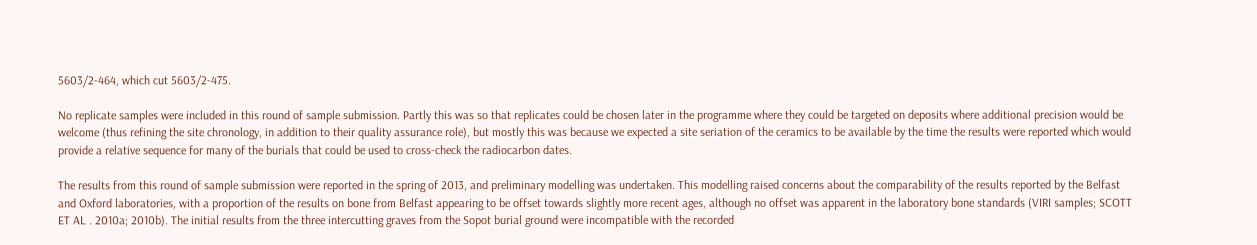5603/2-464, which cut 5603/2-475.

No replicate samples were included in this round of sample submission. Partly this was so that replicates could be chosen later in the programme where they could be targeted on deposits where additional precision would be welcome (thus refining the site chronology, in addition to their quality assurance role), but mostly this was because we expected a site seriation of the ceramics to be available by the time the results were reported which would provide a relative sequence for many of the burials that could be used to cross-check the radiocarbon dates.

The results from this round of sample submission were reported in the spring of 2013, and preliminary modelling was undertaken. This modelling raised concerns about the comparability of the results reported by the Belfast and Oxford laboratories, with a proportion of the results on bone from Belfast appearing to be offset towards slightly more recent ages, although no offset was apparent in the laboratory bone standards (VIRI samples; SCOTT ET AL . 2010a; 2010b). The initial results from the three intercutting graves from the Sopot burial ground were incompatible with the recorded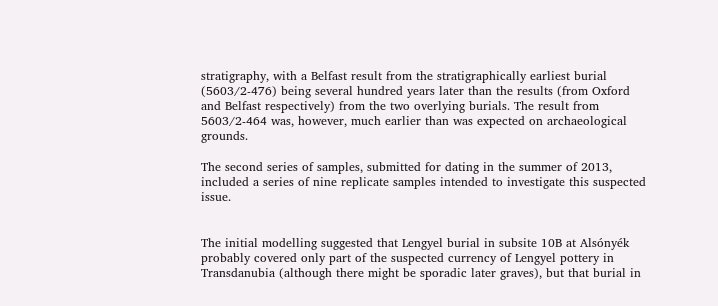stratigraphy, with a Belfast result from the stratigraphically earliest burial (5603/2-476) being several hundred years later than the results (from Oxford and Belfast respectively) from the two overlying burials. The result from 5603/2-464 was, however, much earlier than was expected on archaeological grounds.

The second series of samples, submitted for dating in the summer of 2013, included a series of nine replicate samples intended to investigate this suspected issue.


The initial modelling suggested that Lengyel burial in subsite 10B at Alsónyék probably covered only part of the suspected currency of Lengyel pottery in Transdanubia (although there might be sporadic later graves), but that burial in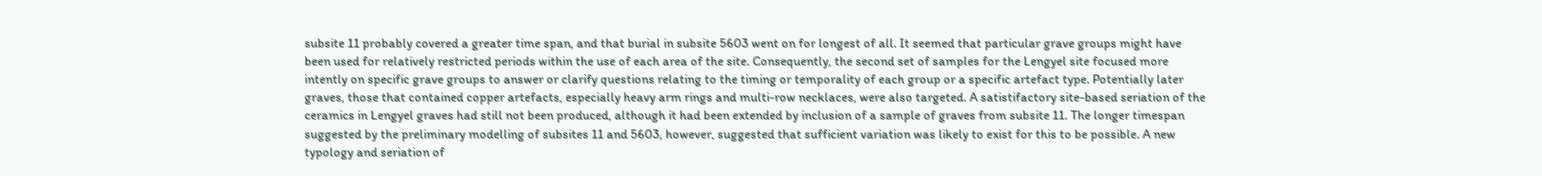subsite 11 probably covered a greater time span, and that burial in subsite 5603 went on for longest of all. It seemed that particular grave groups might have been used for relatively restricted periods within the use of each area of the site. Consequently, the second set of samples for the Lengyel site focused more intently on specific grave groups to answer or clarify questions relating to the timing or temporality of each group or a specific artefact type. Potentially later graves, those that contained copper artefacts, especially heavy arm rings and multi-row necklaces, were also targeted. A satistifactory site-based seriation of the ceramics in Lengyel graves had still not been produced, although it had been extended by inclusion of a sample of graves from subsite 11. The longer timespan suggested by the preliminary modelling of subsites 11 and 5603, however, suggested that sufficient variation was likely to exist for this to be possible. A new typology and seriation of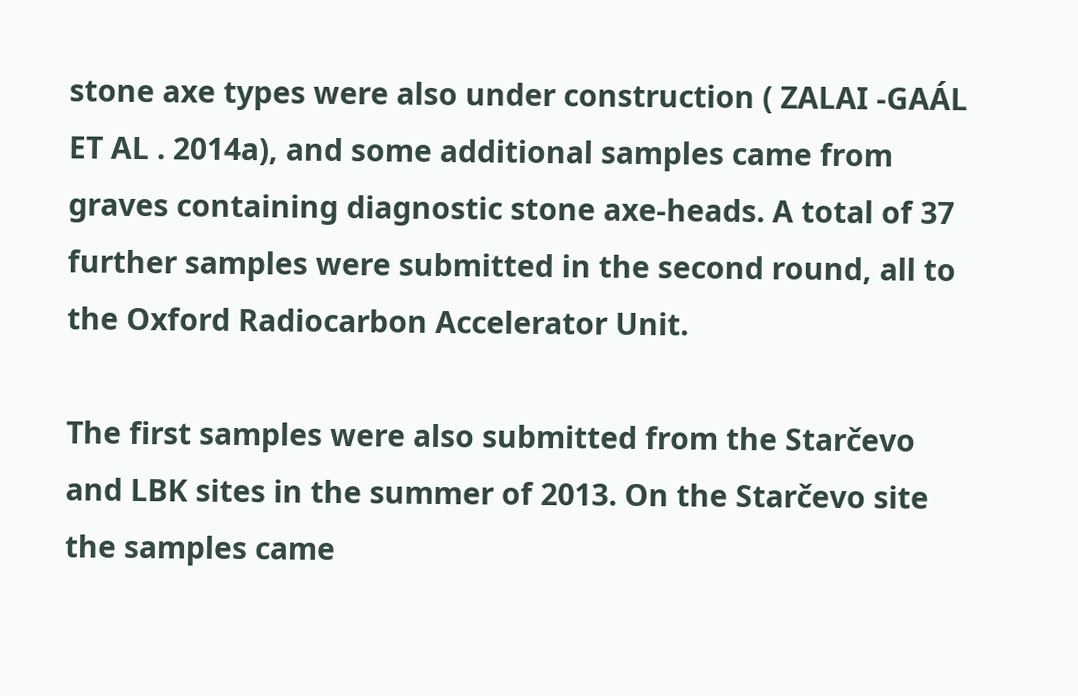stone axe types were also under construction ( ZALAI -GAÁL ET AL . 2014a), and some additional samples came from graves containing diagnostic stone axe-heads. A total of 37 further samples were submitted in the second round, all to the Oxford Radiocarbon Accelerator Unit.

The first samples were also submitted from the Starčevo and LBK sites in the summer of 2013. On the Starčevo site the samples came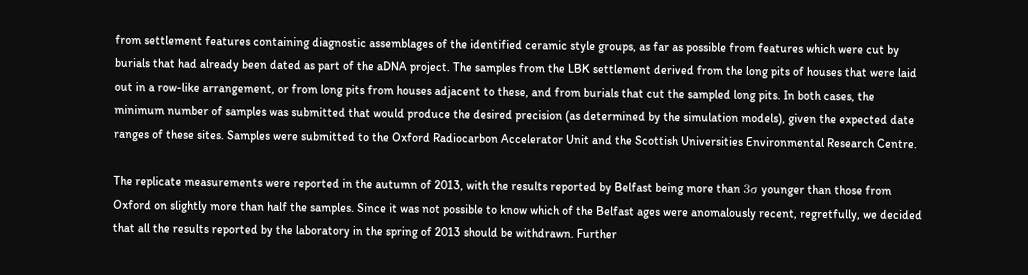from settlement features containing diagnostic assemblages of the identified ceramic style groups, as far as possible from features which were cut by burials that had already been dated as part of the aDNA project. The samples from the LBK settlement derived from the long pits of houses that were laid out in a row-like arrangement, or from long pits from houses adjacent to these, and from burials that cut the sampled long pits. In both cases, the minimum number of samples was submitted that would produce the desired precision (as determined by the simulation models), given the expected date ranges of these sites. Samples were submitted to the Oxford Radiocarbon Accelerator Unit and the Scottish Universities Environmental Research Centre.

The replicate measurements were reported in the autumn of 2013, with the results reported by Belfast being more than 3σ younger than those from Oxford on slightly more than half the samples. Since it was not possible to know which of the Belfast ages were anomalously recent, regretfully, we decided that all the results reported by the laboratory in the spring of 2013 should be withdrawn. Further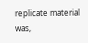replicate material was,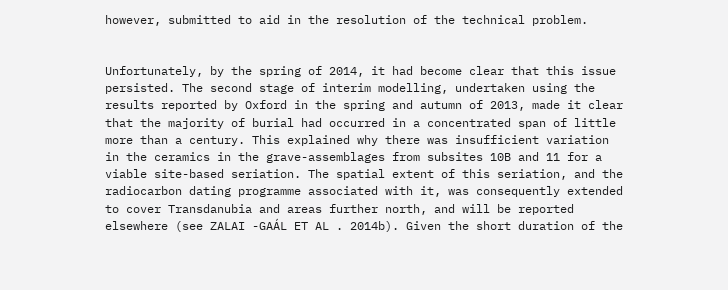however, submitted to aid in the resolution of the technical problem.


Unfortunately, by the spring of 2014, it had become clear that this issue persisted. The second stage of interim modelling, undertaken using the results reported by Oxford in the spring and autumn of 2013, made it clear that the majority of burial had occurred in a concentrated span of little more than a century. This explained why there was insufficient variation in the ceramics in the grave-assemblages from subsites 10B and 11 for a viable site-based seriation. The spatial extent of this seriation, and the radiocarbon dating programme associated with it, was consequently extended to cover Transdanubia and areas further north, and will be reported elsewhere (see ZALAI -GAÁL ET AL . 2014b). Given the short duration of the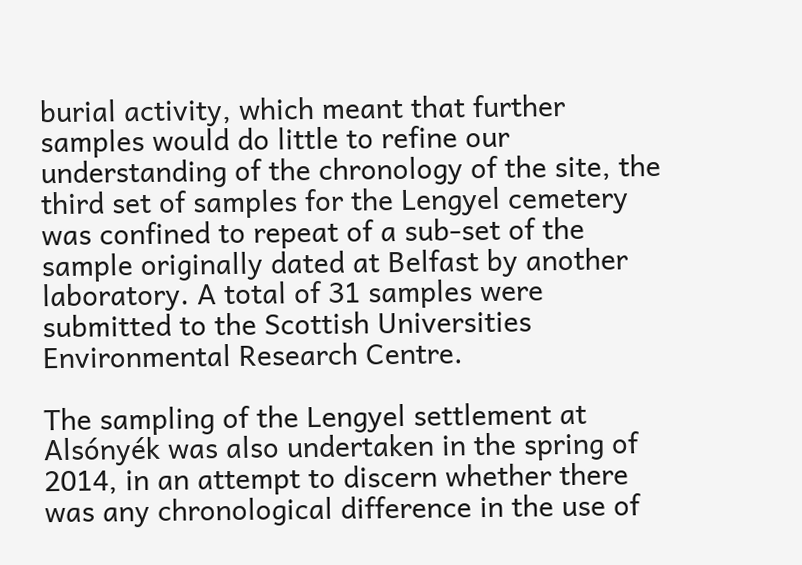burial activity, which meant that further samples would do little to refine our understanding of the chronology of the site, the third set of samples for the Lengyel cemetery was confined to repeat of a sub-set of the sample originally dated at Belfast by another laboratory. A total of 31 samples were submitted to the Scottish Universities Environmental Research Centre.

The sampling of the Lengyel settlement at Alsónyék was also undertaken in the spring of 2014, in an attempt to discern whether there was any chronological difference in the use of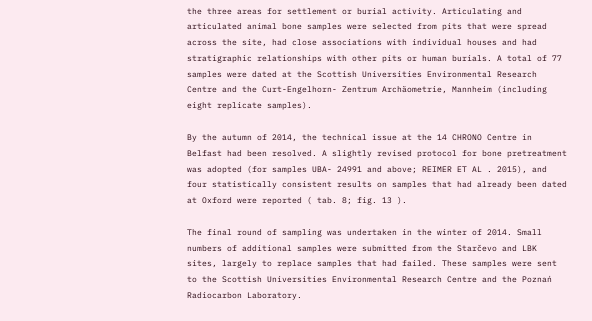the three areas for settlement or burial activity. Articulating and articulated animal bone samples were selected from pits that were spread across the site, had close associations with individual houses and had stratigraphic relationships with other pits or human burials. A total of 77 samples were dated at the Scottish Universities Environmental Research Centre and the Curt-Engelhorn- Zentrum Archäometrie, Mannheim (including eight replicate samples).

By the autumn of 2014, the technical issue at the 14 CHRONO Centre in Belfast had been resolved. A slightly revised protocol for bone pretreatment was adopted (for samples UBA- 24991 and above; REIMER ET AL . 2015), and four statistically consistent results on samples that had already been dated at Oxford were reported ( tab. 8; fig. 13 ).

The final round of sampling was undertaken in the winter of 2014. Small numbers of additional samples were submitted from the Starčevo and LBK sites, largely to replace samples that had failed. These samples were sent to the Scottish Universities Environmental Research Centre and the Poznań Radiocarbon Laboratory.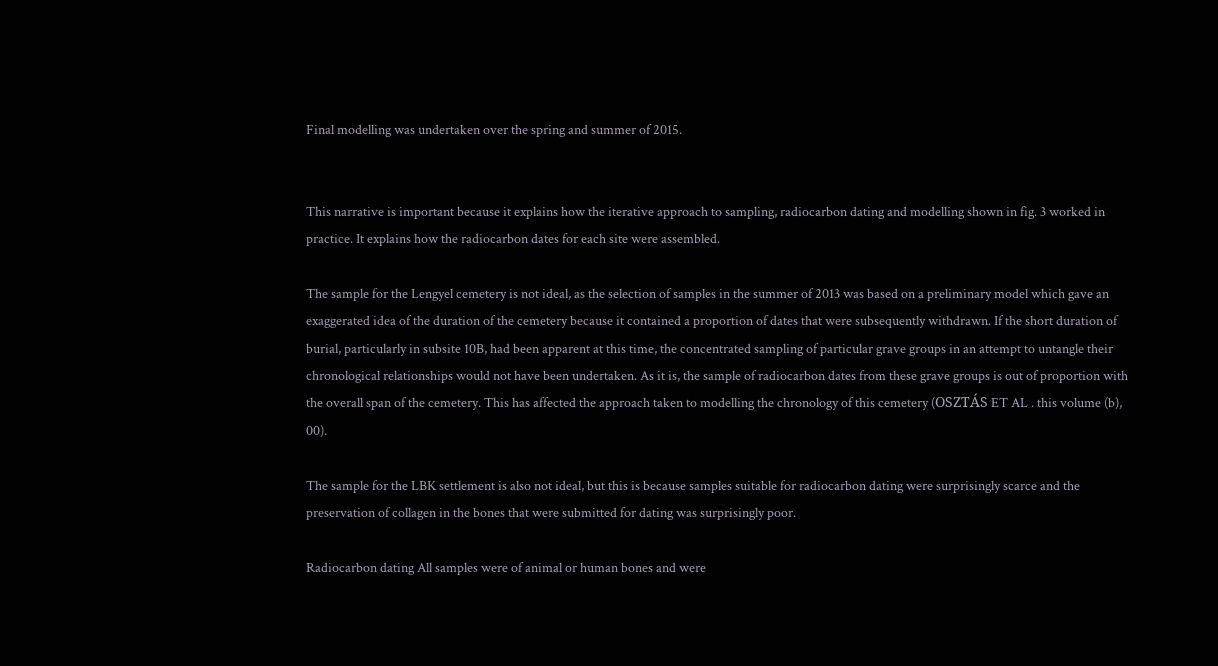Final modelling was undertaken over the spring and summer of 2015.


This narrative is important because it explains how the iterative approach to sampling, radiocarbon dating and modelling shown in fig. 3 worked in practice. It explains how the radiocarbon dates for each site were assembled.

The sample for the Lengyel cemetery is not ideal, as the selection of samples in the summer of 2013 was based on a preliminary model which gave an exaggerated idea of the duration of the cemetery because it contained a proportion of dates that were subsequently withdrawn. If the short duration of burial, particularly in subsite 10B, had been apparent at this time, the concentrated sampling of particular grave groups in an attempt to untangle their chronological relationships would not have been undertaken. As it is, the sample of radiocarbon dates from these grave groups is out of proportion with the overall span of the cemetery. This has affected the approach taken to modelling the chronology of this cemetery (OSZTÁS ET AL . this volume (b), 00).

The sample for the LBK settlement is also not ideal, but this is because samples suitable for radiocarbon dating were surprisingly scarce and the preservation of collagen in the bones that were submitted for dating was surprisingly poor.

Radiocarbon dating All samples were of animal or human bones and were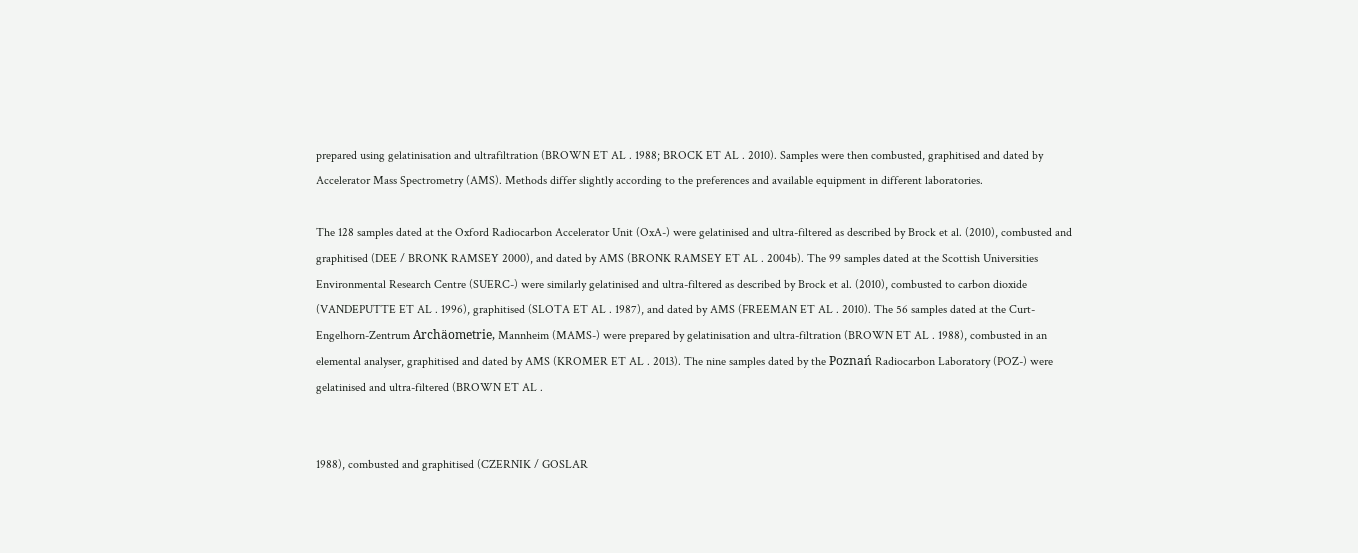prepared using gelatinisation and ultrafiltration (BROWN ET AL . 1988; BROCK ET AL . 2010). Samples were then combusted, graphitised and dated by Accelerator Mass Spectrometry (AMS). Methods differ slightly according to the preferences and available equipment in different laboratories.

The 128 samples dated at the Oxford Radiocarbon Accelerator Unit (OxA-) were gelatinised and ultra-filtered as described by Brock et al. (2010), combusted and graphitised (DEE / BRONK RAMSEY 2000), and dated by AMS (BRONK RAMSEY ET AL . 2004b). The 99 samples dated at the Scottish Universities Environmental Research Centre (SUERC-) were similarly gelatinised and ultra-filtered as described by Brock et al. (2010), combusted to carbon dioxide (VANDEPUTTE ET AL . 1996), graphitised (SLOTA ET AL . 1987), and dated by AMS (FREEMAN ET AL . 2010). The 56 samples dated at the Curt-Engelhorn-Zentrum Archäometrie, Mannheim (MAMS-) were prepared by gelatinisation and ultra-filtration (BROWN ET AL . 1988), combusted in an elemental analyser, graphitised and dated by AMS (KROMER ET AL . 2013). The nine samples dated by the Poznań Radiocarbon Laboratory (POZ-) were gelatinised and ultra-filtered (BROWN ET AL .


1988), combusted and graphitised (CZERNIK / GOSLAR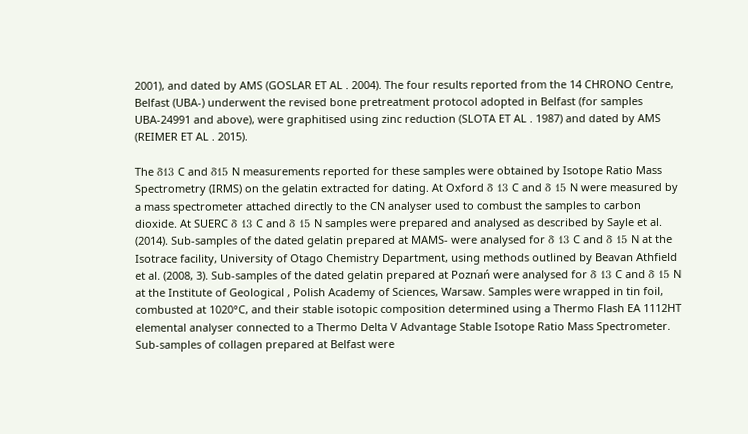2001), and dated by AMS (GOSLAR ET AL . 2004). The four results reported from the 14 CHRONO Centre, Belfast (UBA-) underwent the revised bone pretreatment protocol adopted in Belfast (for samples UBA-24991 and above), were graphitised using zinc reduction (SLOTA ET AL . 1987) and dated by AMS (REIMER ET AL . 2015).

The δ13 C and δ15 N measurements reported for these samples were obtained by Isotope Ratio Mass Spectrometry (IRMS) on the gelatin extracted for dating. At Oxford δ 13 C and δ 15 N were measured by a mass spectrometer attached directly to the CN analyser used to combust the samples to carbon dioxide. At SUERC δ 13 C and δ 15 N samples were prepared and analysed as described by Sayle et al. (2014). Sub-samples of the dated gelatin prepared at MAMS- were analysed for δ 13 C and δ 15 N at the Isotrace facility, University of Otago Chemistry Department, using methods outlined by Beavan Athfield et al. (2008, 3). Sub-samples of the dated gelatin prepared at Poznań were analysed for δ 13 C and δ 15 N at the Institute of Geological , Polish Academy of Sciences, Warsaw. Samples were wrapped in tin foil, combusted at 1020°C, and their stable isotopic composition determined using a Thermo Flash EA 1112HT elemental analyser connected to a Thermo Delta V Advantage Stable Isotope Ratio Mass Spectrometer. Sub-samples of collagen prepared at Belfast were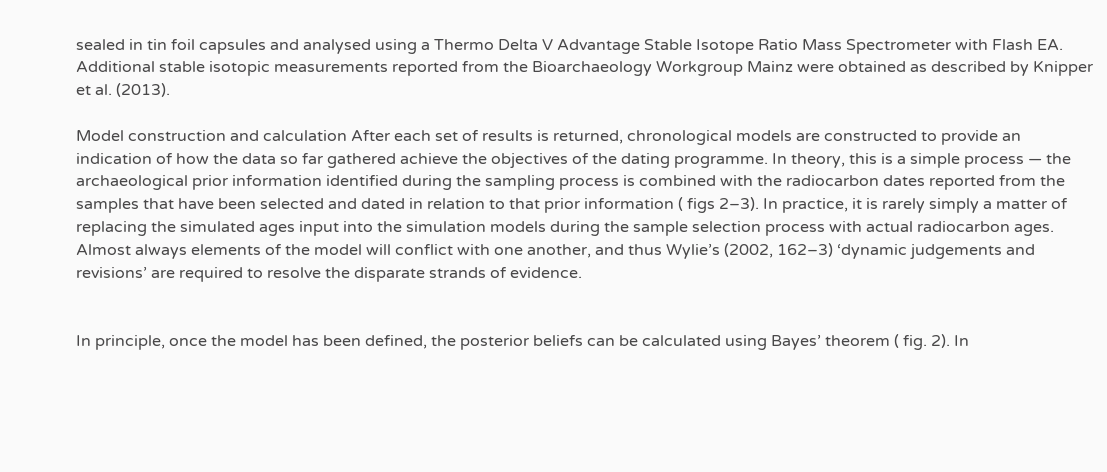sealed in tin foil capsules and analysed using a Thermo Delta V Advantage Stable Isotope Ratio Mass Spectrometer with Flash EA. Additional stable isotopic measurements reported from the Bioarchaeology Workgroup Mainz were obtained as described by Knipper et al. (2013).

Model construction and calculation After each set of results is returned, chronological models are constructed to provide an indication of how the data so far gathered achieve the objectives of the dating programme. In theory, this is a simple process — the archaeological prior information identified during the sampling process is combined with the radiocarbon dates reported from the samples that have been selected and dated in relation to that prior information ( figs 2–3). In practice, it is rarely simply a matter of replacing the simulated ages input into the simulation models during the sample selection process with actual radiocarbon ages. Almost always elements of the model will conflict with one another, and thus Wylie’s (2002, 162–3) ‘dynamic judgements and revisions’ are required to resolve the disparate strands of evidence.


In principle, once the model has been defined, the posterior beliefs can be calculated using Bayes’ theorem ( fig. 2). In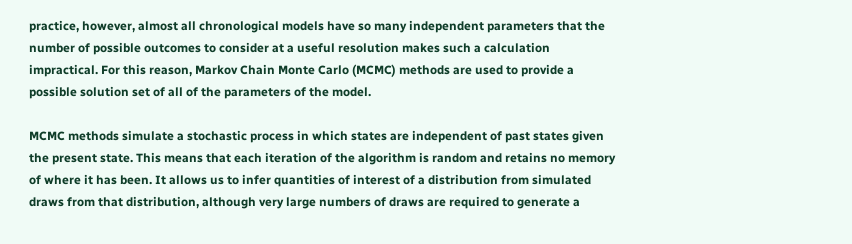practice, however, almost all chronological models have so many independent parameters that the number of possible outcomes to consider at a useful resolution makes such a calculation impractical. For this reason, Markov Chain Monte Carlo (MCMC) methods are used to provide a possible solution set of all of the parameters of the model.

MCMC methods simulate a stochastic process in which states are independent of past states given the present state. This means that each iteration of the algorithm is random and retains no memory of where it has been. It allows us to infer quantities of interest of a distribution from simulated draws from that distribution, although very large numbers of draws are required to generate a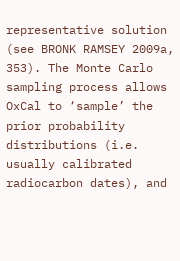representative solution (see BRONK RAMSEY 2009a, 353). The Monte Carlo sampling process allows OxCal to ‘sample’ the prior probability distributions (i.e. usually calibrated radiocarbon dates), and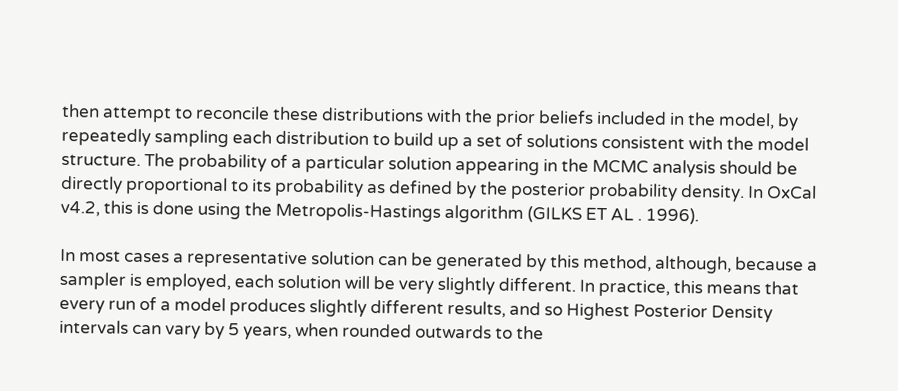then attempt to reconcile these distributions with the prior beliefs included in the model, by repeatedly sampling each distribution to build up a set of solutions consistent with the model structure. The probability of a particular solution appearing in the MCMC analysis should be directly proportional to its probability as defined by the posterior probability density. In OxCal v4.2, this is done using the Metropolis-Hastings algorithm (GILKS ET AL . 1996).

In most cases a representative solution can be generated by this method, although, because a sampler is employed, each solution will be very slightly different. In practice, this means that every run of a model produces slightly different results, and so Highest Posterior Density intervals can vary by 5 years, when rounded outwards to the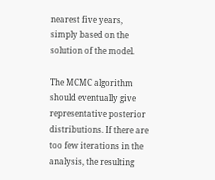nearest five years, simply based on the solution of the model.

The MCMC algorithm should eventually give representative posterior distributions. If there are too few iterations in the analysis, the resulting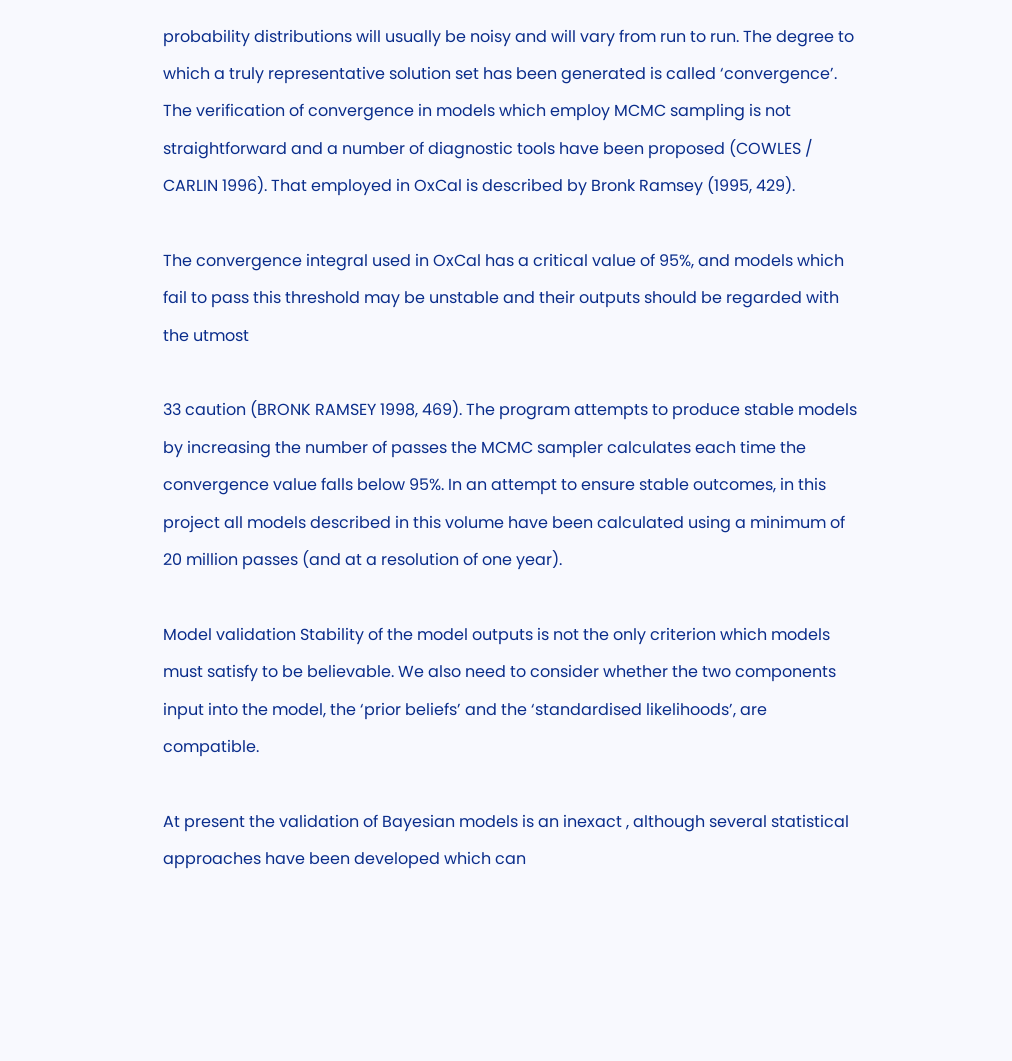probability distributions will usually be noisy and will vary from run to run. The degree to which a truly representative solution set has been generated is called ‘convergence’. The verification of convergence in models which employ MCMC sampling is not straightforward and a number of diagnostic tools have been proposed (COWLES / CARLIN 1996). That employed in OxCal is described by Bronk Ramsey (1995, 429).

The convergence integral used in OxCal has a critical value of 95%, and models which fail to pass this threshold may be unstable and their outputs should be regarded with the utmost

33 caution (BRONK RAMSEY 1998, 469). The program attempts to produce stable models by increasing the number of passes the MCMC sampler calculates each time the convergence value falls below 95%. In an attempt to ensure stable outcomes, in this project all models described in this volume have been calculated using a minimum of 20 million passes (and at a resolution of one year).

Model validation Stability of the model outputs is not the only criterion which models must satisfy to be believable. We also need to consider whether the two components input into the model, the ‘prior beliefs’ and the ‘standardised likelihoods’, are compatible.

At present the validation of Bayesian models is an inexact , although several statistical approaches have been developed which can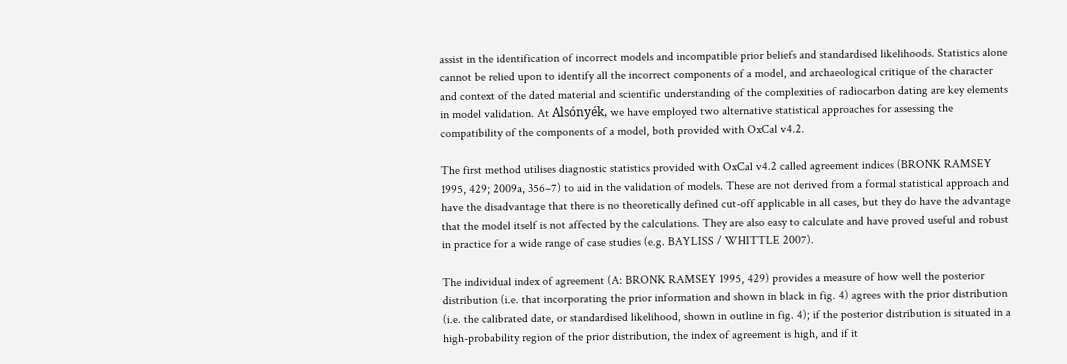assist in the identification of incorrect models and incompatible prior beliefs and standardised likelihoods. Statistics alone cannot be relied upon to identify all the incorrect components of a model, and archaeological critique of the character and context of the dated material and scientific understanding of the complexities of radiocarbon dating are key elements in model validation. At Alsónyék, we have employed two alternative statistical approaches for assessing the compatibility of the components of a model, both provided with OxCal v4.2.

The first method utilises diagnostic statistics provided with OxCal v4.2 called agreement indices (BRONK RAMSEY 1995, 429; 2009a, 356–7) to aid in the validation of models. These are not derived from a formal statistical approach and have the disadvantage that there is no theoretically defined cut-off applicable in all cases, but they do have the advantage that the model itself is not affected by the calculations. They are also easy to calculate and have proved useful and robust in practice for a wide range of case studies (e.g. BAYLISS / WHITTLE 2007).

The individual index of agreement (A: BRONK RAMSEY 1995, 429) provides a measure of how well the posterior distribution (i.e. that incorporating the prior information and shown in black in fig. 4) agrees with the prior distribution (i.e. the calibrated date, or standardised likelihood, shown in outline in fig. 4); if the posterior distribution is situated in a high-probability region of the prior distribution, the index of agreement is high, and if it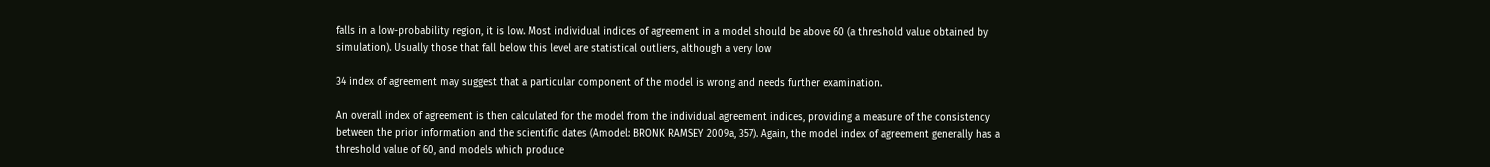falls in a low-probability region, it is low. Most individual indices of agreement in a model should be above 60 (a threshold value obtained by simulation). Usually those that fall below this level are statistical outliers, although a very low

34 index of agreement may suggest that a particular component of the model is wrong and needs further examination.

An overall index of agreement is then calculated for the model from the individual agreement indices, providing a measure of the consistency between the prior information and the scientific dates (Amodel: BRONK RAMSEY 2009a, 357). Again, the model index of agreement generally has a threshold value of 60, and models which produce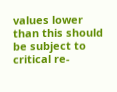values lower than this should be subject to critical re-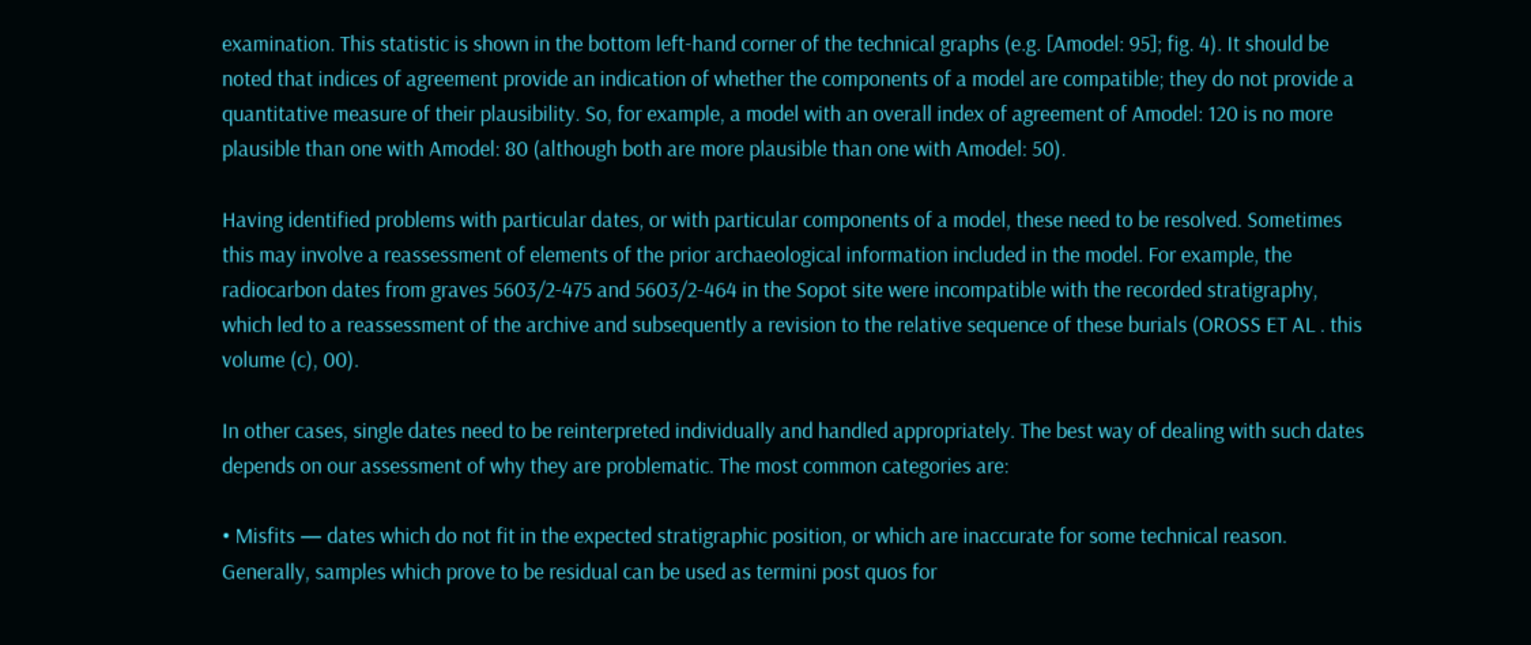examination. This statistic is shown in the bottom left-hand corner of the technical graphs (e.g. [Amodel: 95]; fig. 4). It should be noted that indices of agreement provide an indication of whether the components of a model are compatible; they do not provide a quantitative measure of their plausibility. So, for example, a model with an overall index of agreement of Amodel: 120 is no more plausible than one with Amodel: 80 (although both are more plausible than one with Amodel: 50).

Having identified problems with particular dates, or with particular components of a model, these need to be resolved. Sometimes this may involve a reassessment of elements of the prior archaeological information included in the model. For example, the radiocarbon dates from graves 5603/2-475 and 5603/2-464 in the Sopot site were incompatible with the recorded stratigraphy, which led to a reassessment of the archive and subsequently a revision to the relative sequence of these burials (OROSS ET AL . this volume (c), 00).

In other cases, single dates need to be reinterpreted individually and handled appropriately. The best way of dealing with such dates depends on our assessment of why they are problematic. The most common categories are:

• Misfits — dates which do not fit in the expected stratigraphic position, or which are inaccurate for some technical reason. Generally, samples which prove to be residual can be used as termini post quos for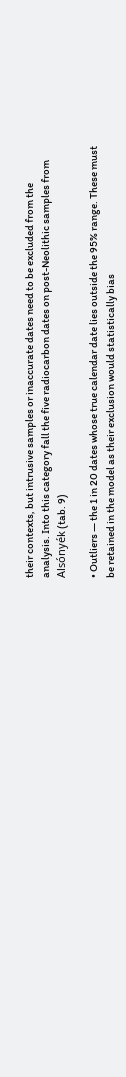their contexts, but intrusive samples or inaccurate dates need to be excluded from the analysis. Into this category fall the five radiocarbon dates on post-Neolithic samples from Alsónyék (tab. 9)

• Outliers — the 1 in 20 dates whose true calendar date lies outside the 95% range. These must be retained in the model as their exclusion would statistically bias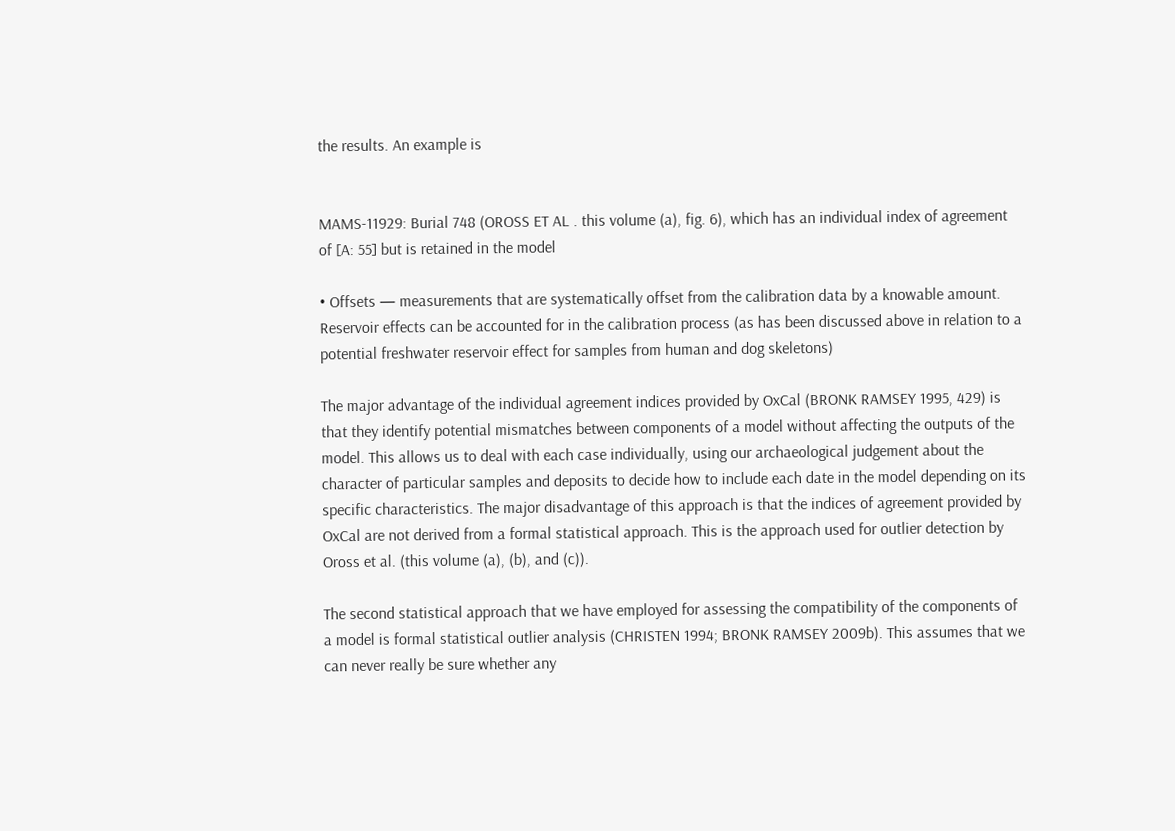the results. An example is


MAMS-11929: Burial 748 (OROSS ET AL . this volume (a), fig. 6), which has an individual index of agreement of [A: 55] but is retained in the model

• Offsets — measurements that are systematically offset from the calibration data by a knowable amount. Reservoir effects can be accounted for in the calibration process (as has been discussed above in relation to a potential freshwater reservoir effect for samples from human and dog skeletons)

The major advantage of the individual agreement indices provided by OxCal (BRONK RAMSEY 1995, 429) is that they identify potential mismatches between components of a model without affecting the outputs of the model. This allows us to deal with each case individually, using our archaeological judgement about the character of particular samples and deposits to decide how to include each date in the model depending on its specific characteristics. The major disadvantage of this approach is that the indices of agreement provided by OxCal are not derived from a formal statistical approach. This is the approach used for outlier detection by Oross et al. (this volume (a), (b), and (c)).

The second statistical approach that we have employed for assessing the compatibility of the components of a model is formal statistical outlier analysis (CHRISTEN 1994; BRONK RAMSEY 2009b). This assumes that we can never really be sure whether any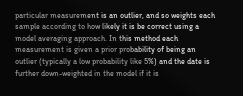particular measurement is an outlier, and so weights each sample according to how likely it is be correct using a model averaging approach. In this method each measurement is given a prior probability of being an outlier (typically a low probability like 5%) and the date is further down-weighted in the model if it is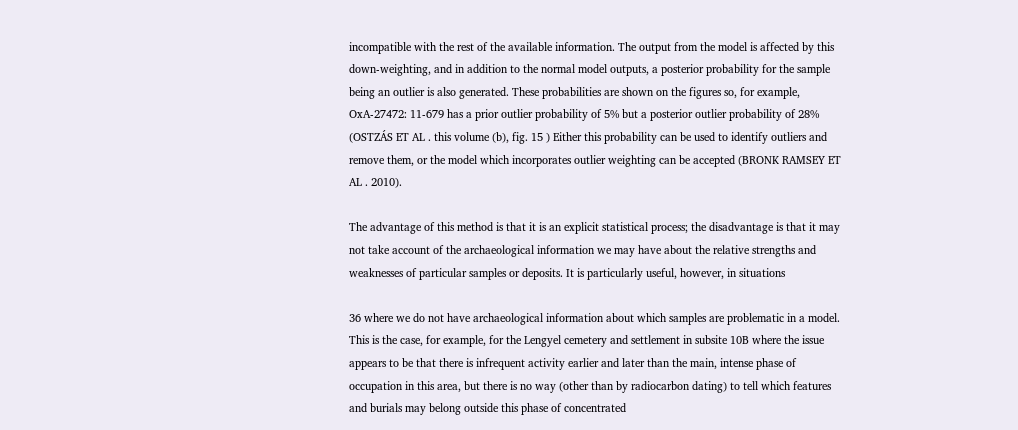incompatible with the rest of the available information. The output from the model is affected by this down-weighting, and in addition to the normal model outputs, a posterior probability for the sample being an outlier is also generated. These probabilities are shown on the figures so, for example, OxA-27472: 11-679 has a prior outlier probability of 5% but a posterior outlier probability of 28% (OSTZÁS ET AL . this volume (b), fig. 15 ) Either this probability can be used to identify outliers and remove them, or the model which incorporates outlier weighting can be accepted (BRONK RAMSEY ET AL . 2010).

The advantage of this method is that it is an explicit statistical process; the disadvantage is that it may not take account of the archaeological information we may have about the relative strengths and weaknesses of particular samples or deposits. It is particularly useful, however, in situations

36 where we do not have archaeological information about which samples are problematic in a model. This is the case, for example, for the Lengyel cemetery and settlement in subsite 10B where the issue appears to be that there is infrequent activity earlier and later than the main, intense phase of occupation in this area, but there is no way (other than by radiocarbon dating) to tell which features and burials may belong outside this phase of concentrated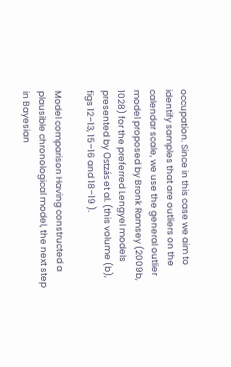occupation. Since in this case we aim to identify samples that are outliers on the calendar scale, we use the general outlier model proposed by Bronk Ramsey (2009b, 1028) for the preferred Lengyel models presented by Ostzás et al. (this volume (b), figs 12–13, 15–16 and 18–19 ).

Model comparison Having constructed a plausible chronological model, the next step in Bayesian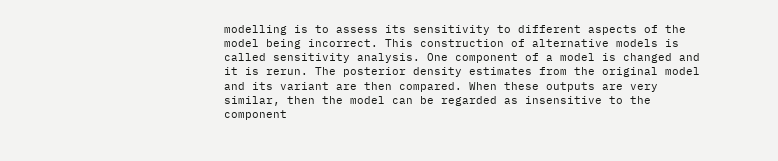modelling is to assess its sensitivity to different aspects of the model being incorrect. This construction of alternative models is called sensitivity analysis. One component of a model is changed and it is rerun. The posterior density estimates from the original model and its variant are then compared. When these outputs are very similar, then the model can be regarded as insensitive to the component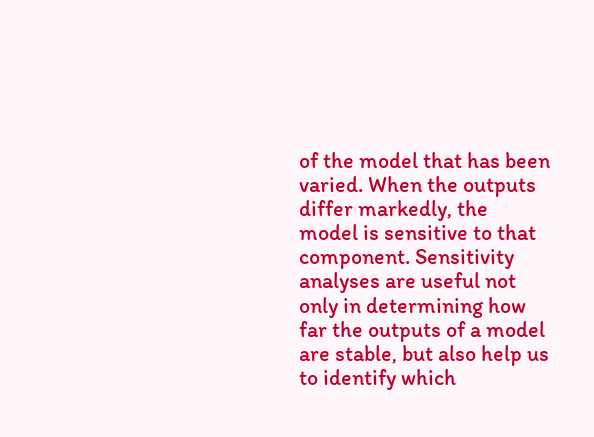of the model that has been varied. When the outputs differ markedly, the model is sensitive to that component. Sensitivity analyses are useful not only in determining how far the outputs of a model are stable, but also help us to identify which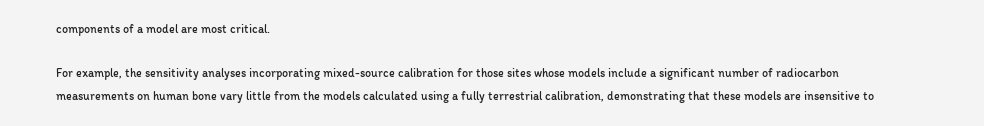components of a model are most critical.

For example, the sensitivity analyses incorporating mixed-source calibration for those sites whose models include a significant number of radiocarbon measurements on human bone vary little from the models calculated using a fully terrestrial calibration, demonstrating that these models are insensitive to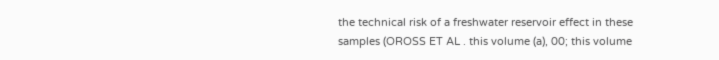the technical risk of a freshwater reservoir effect in these samples (OROSS ET AL . this volume (a), 00; this volume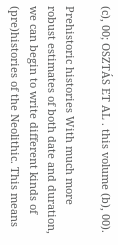(c), 00; OSZTÁS ET AL . this volume (b), 00).

Prehistoric histories With much more robust estimates of both date and duration, we can begin to write different kinds of (pre)histories of the Neolithic. This means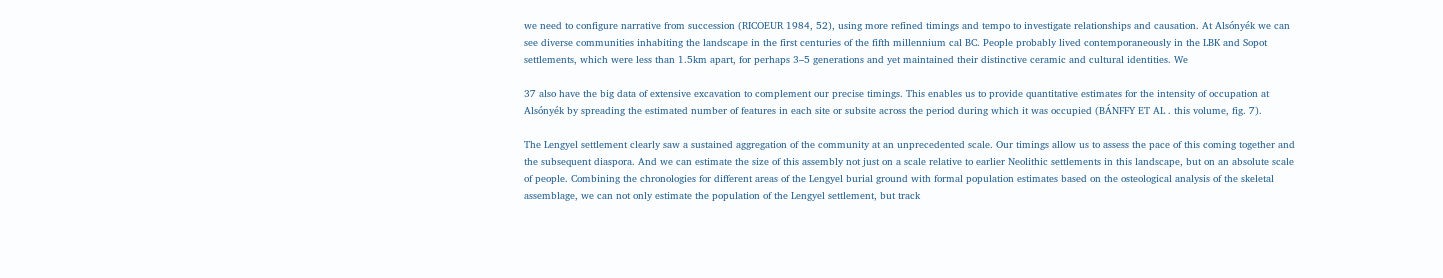we need to configure narrative from succession (RICOEUR 1984, 52), using more refined timings and tempo to investigate relationships and causation. At Alsónyék we can see diverse communities inhabiting the landscape in the first centuries of the fifth millennium cal BC. People probably lived contemporaneously in the LBK and Sopot settlements, which were less than 1.5km apart, for perhaps 3–5 generations and yet maintained their distinctive ceramic and cultural identities. We

37 also have the big data of extensive excavation to complement our precise timings. This enables us to provide quantitative estimates for the intensity of occupation at Alsónyék by spreading the estimated number of features in each site or subsite across the period during which it was occupied (BÁNFFY ET AL . this volume, fig. 7).

The Lengyel settlement clearly saw a sustained aggregation of the community at an unprecedented scale. Our timings allow us to assess the pace of this coming together and the subsequent diaspora. And we can estimate the size of this assembly not just on a scale relative to earlier Neolithic settlements in this landscape, but on an absolute scale of people. Combining the chronologies for different areas of the Lengyel burial ground with formal population estimates based on the osteological analysis of the skeletal assemblage, we can not only estimate the population of the Lengyel settlement, but track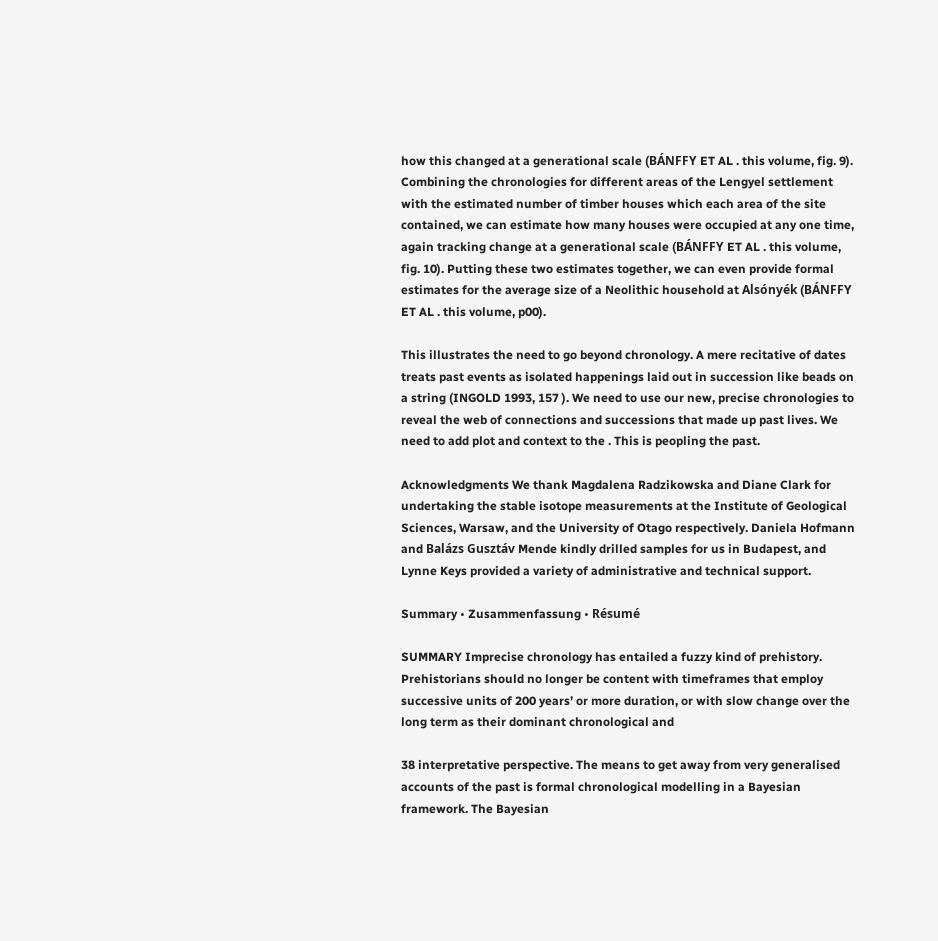how this changed at a generational scale (BÁNFFY ET AL . this volume, fig. 9). Combining the chronologies for different areas of the Lengyel settlement with the estimated number of timber houses which each area of the site contained, we can estimate how many houses were occupied at any one time, again tracking change at a generational scale (BÁNFFY ET AL . this volume, fig. 10). Putting these two estimates together, we can even provide formal estimates for the average size of a Neolithic household at Alsónyék (BÁNFFY ET AL . this volume, p00).

This illustrates the need to go beyond chronology. A mere recitative of dates treats past events as isolated happenings laid out in succession like beads on a string (INGOLD 1993, 157 ). We need to use our new, precise chronologies to reveal the web of connections and successions that made up past lives. We need to add plot and context to the . This is peopling the past.

Acknowledgments We thank Magdalena Radzikowska and Diane Clark for undertaking the stable isotope measurements at the Institute of Geological Sciences, Warsaw, and the University of Otago respectively. Daniela Hofmann and Balázs Gusztáv Mende kindly drilled samples for us in Budapest, and Lynne Keys provided a variety of administrative and technical support.

Summary • Zusammenfassung • Résumé

SUMMARY Imprecise chronology has entailed a fuzzy kind of prehistory. Prehistorians should no longer be content with timeframes that employ successive units of 200 years’ or more duration, or with slow change over the long term as their dominant chronological and

38 interpretative perspective. The means to get away from very generalised accounts of the past is formal chronological modelling in a Bayesian framework. The Bayesian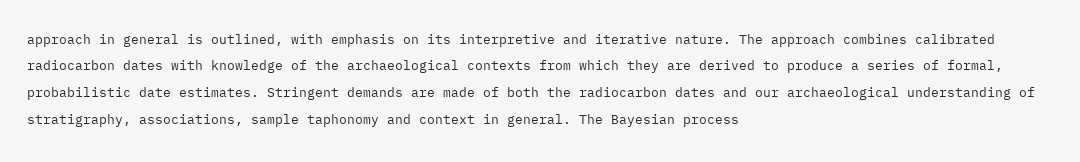approach in general is outlined, with emphasis on its interpretive and iterative nature. The approach combines calibrated radiocarbon dates with knowledge of the archaeological contexts from which they are derived to produce a series of formal, probabilistic date estimates. Stringent demands are made of both the radiocarbon dates and our archaeological understanding of stratigraphy, associations, sample taphonomy and context in general. The Bayesian process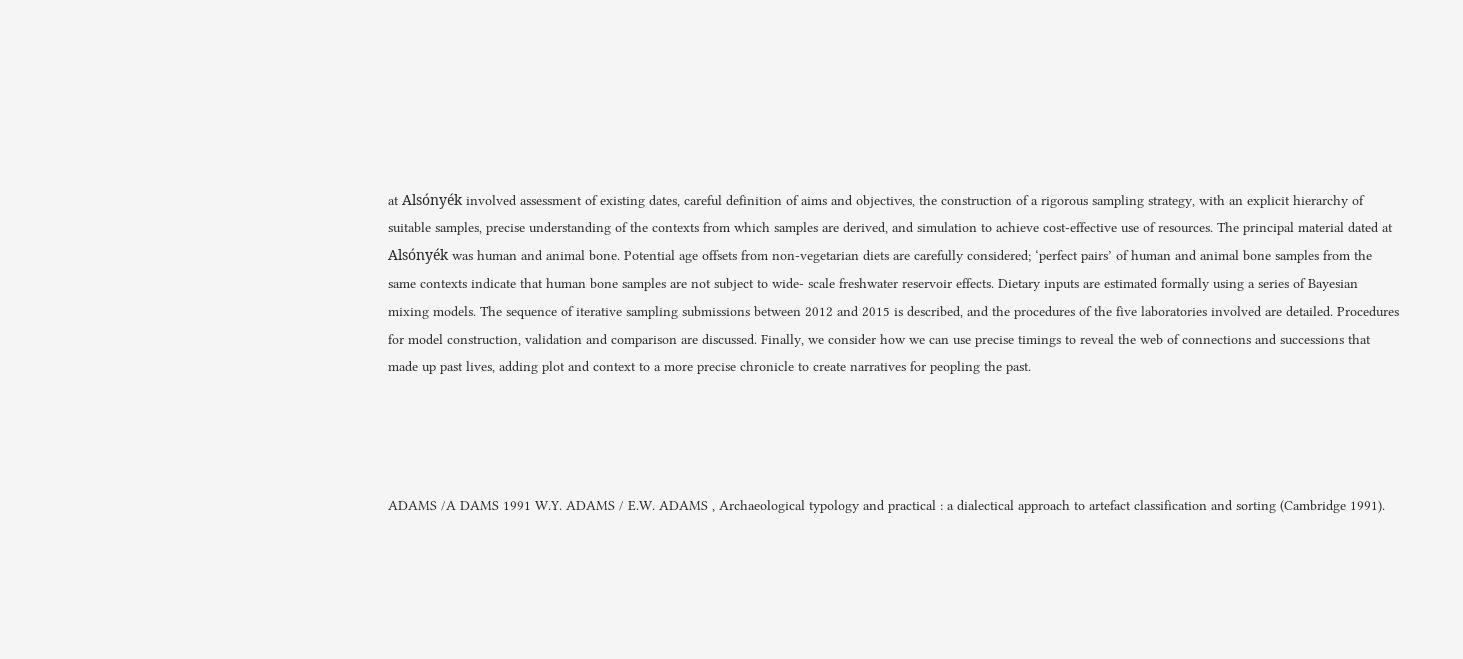at Alsónyék involved assessment of existing dates, careful definition of aims and objectives, the construction of a rigorous sampling strategy, with an explicit hierarchy of suitable samples, precise understanding of the contexts from which samples are derived, and simulation to achieve cost-effective use of resources. The principal material dated at Alsónyék was human and animal bone. Potential age offsets from non-vegetarian diets are carefully considered; ‘perfect pairs’ of human and animal bone samples from the same contexts indicate that human bone samples are not subject to wide- scale freshwater reservoir effects. Dietary inputs are estimated formally using a series of Bayesian mixing models. The sequence of iterative sampling submissions between 2012 and 2015 is described, and the procedures of the five laboratories involved are detailed. Procedures for model construction, validation and comparison are discussed. Finally, we consider how we can use precise timings to reveal the web of connections and successions that made up past lives, adding plot and context to a more precise chronicle to create narratives for peopling the past.




ADAMS /A DAMS 1991 W.Y. ADAMS / E.W. ADAMS , Archaeological typology and practical : a dialectical approach to artefact classification and sorting (Cambridge 1991).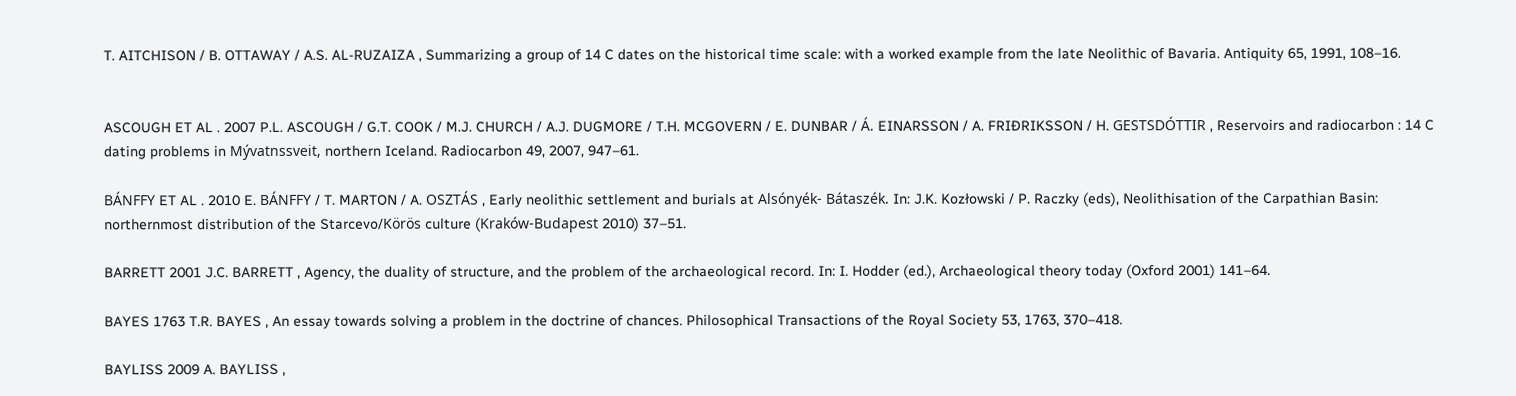T. AITCHISON / B. OTTAWAY / A.S. AL-RUZAIZA , Summarizing a group of 14 C dates on the historical time scale: with a worked example from the late Neolithic of Bavaria. Antiquity 65, 1991, 108–16.


ASCOUGH ET AL . 2007 P.L. ASCOUGH / G.T. COOK / M.J. CHURCH / A.J. DUGMORE / T.H. MCGOVERN / E. DUNBAR / Á. EINARSSON / A. FRIÐRIKSSON / H. GESTSDÓTTIR , Reservoirs and radiocarbon : 14 C dating problems in Mývatnssveit, northern Iceland. Radiocarbon 49, 2007, 947–61.

BÁNFFY ET AL . 2010 E. BÁNFFY / T. MARTON / A. OSZTÁS , Early neolithic settlement and burials at Alsónyék- Bátaszék. In: J.K. Kozłowski / P. Raczky (eds), Neolithisation of the Carpathian Basin: northernmost distribution of the Starcevo/Körös culture (Kraków-Budapest 2010) 37–51.

BARRETT 2001 J.C. BARRETT , Agency, the duality of structure, and the problem of the archaeological record. In: I. Hodder (ed.), Archaeological theory today (Oxford 2001) 141–64.

BAYES 1763 T.R. BAYES , An essay towards solving a problem in the doctrine of chances. Philosophical Transactions of the Royal Society 53, 1763, 370–418.

BAYLISS 2009 A. BAYLISS ,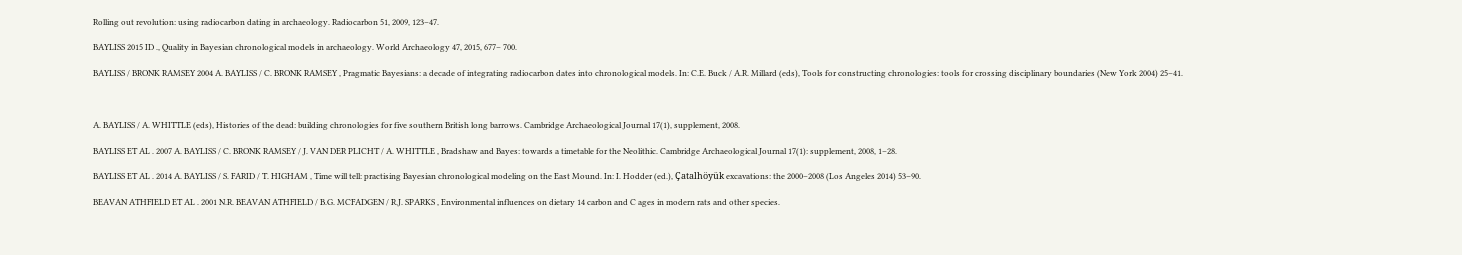Rolling out revolution: using radiocarbon dating in archaeology. Radiocarbon 51, 2009, 123–47.

BAYLISS 2015 ID ., Quality in Bayesian chronological models in archaeology. World Archaeology 47, 2015, 677– 700.

BAYLISS / BRONK RAMSEY 2004 A. BAYLISS / C. BRONK RAMSEY , Pragmatic Bayesians: a decade of integrating radiocarbon dates into chronological models. In: C.E. Buck / A.R. Millard (eds), Tools for constructing chronologies: tools for crossing disciplinary boundaries (New York 2004) 25–41.



A. BAYLISS / A. WHITTLE (eds), Histories of the dead: building chronologies for five southern British long barrows. Cambridge Archaeological Journal 17(1), supplement, 2008.

BAYLISS ET AL . 2007 A. BAYLISS / C. BRONK RAMSEY / J. VAN DER PLICHT / A. WHITTLE , Bradshaw and Bayes: towards a timetable for the Neolithic. Cambridge Archaeological Journal 17(1): supplement, 2008, 1–28.

BAYLISS ET AL . 2014 A. BAYLISS / S. FARID / T. HIGHAM , Time will tell: practising Bayesian chronological modeling on the East Mound. In: I. Hodder (ed.), Çatalhöyük excavations: the 2000–2008 (Los Angeles 2014) 53–90.

BEAVAN ATHFIELD ET AL . 2001 N.R. BEAVAN ATHFIELD / B.G. MCFADGEN / R.J. SPARKS , Environmental influences on dietary 14 carbon and C ages in modern rats and other species.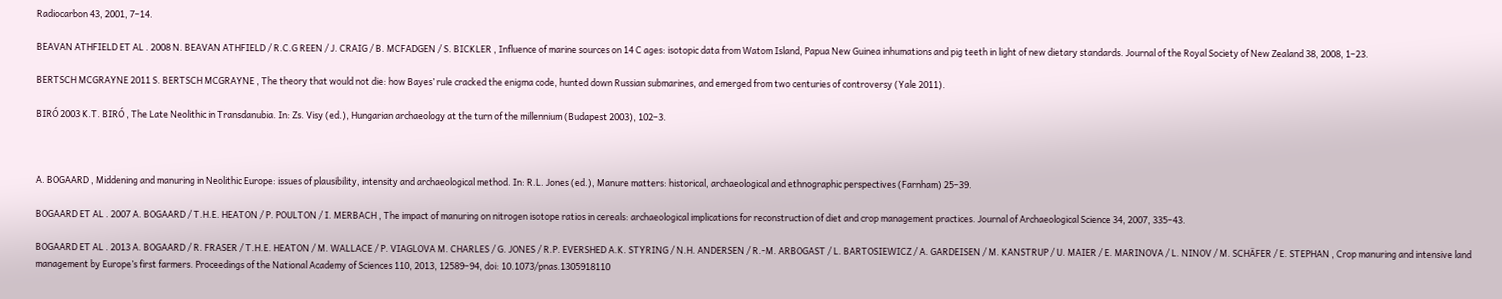Radiocarbon 43, 2001, 7–14.

BEAVAN ATHFIELD ET AL . 2008 N. BEAVAN ATHFIELD / R.C.G REEN / J. CRAIG / B. MCFADGEN / S. BICKLER , Influence of marine sources on 14 C ages: isotopic data from Watom Island, Papua New Guinea inhumations and pig teeth in light of new dietary standards. Journal of the Royal Society of New Zealand 38, 2008, 1–23.

BERTSCH MCGRAYNE 2011 S. BERTSCH MCGRAYNE , The theory that would not die: how Bayes’ rule cracked the enigma code, hunted down Russian submarines, and emerged from two centuries of controversy (Yale 2011).

BIRÓ 2003 K.T. BIRÓ , The Late Neolithic in Transdanubia. In: Zs. Visy (ed.), Hungarian archaeology at the turn of the millennium (Budapest 2003), 102–3.



A. BOGAARD , Middening and manuring in Neolithic Europe: issues of plausibility, intensity and archaeological method. In: R.L. Jones (ed.), Manure matters: historical, archaeological and ethnographic perspectives (Farnham) 25–39.

BOGAARD ET AL . 2007 A. BOGAARD / T.H.E. HEATON / P. POULTON / I. MERBACH , The impact of manuring on nitrogen isotope ratios in cereals: archaeological implications for reconstruction of diet and crop management practices. Journal of Archaeological Science 34, 2007, 335–43.

BOGAARD ET AL . 2013 A. BOGAARD / R. FRASER / T.H.E. HEATON / M. WALLACE / P. VIAGLOVA M. CHARLES / G. JONES / R.P. EVERSHED A.K. STYRING / N.H. ANDERSEN / R.-M. ARBOGAST / L. BARTOSIEWICZ / A. GARDEISEN / M. KANSTRUP / U. MAIER / E. MARINOVA / L. NINOV / M. SCHÄFER / E. STEPHAN , Crop manuring and intensive land management by Europe’s first farmers. Proceedings of the National Academy of Sciences 110, 2013, 12589–94, doi: 10.1073/pnas.1305918110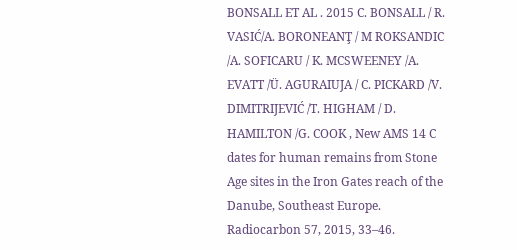BONSALL ET AL . 2015 C. BONSALL / R. VASIĆ/A. BORONEANŢ / M ROKSANDIC /A. SOFICARU / K. MCSWEENEY /A. EVATT /Ü. AGURAIUJA / C. PICKARD /V. DIMITRIJEVIĆ /T. HIGHAM / D. HAMILTON /G. COOK , New AMS 14 C dates for human remains from Stone Age sites in the Iron Gates reach of the Danube, Southeast Europe. Radiocarbon 57, 2015, 33–46.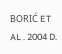BORIĆ ET AL . 2004 D.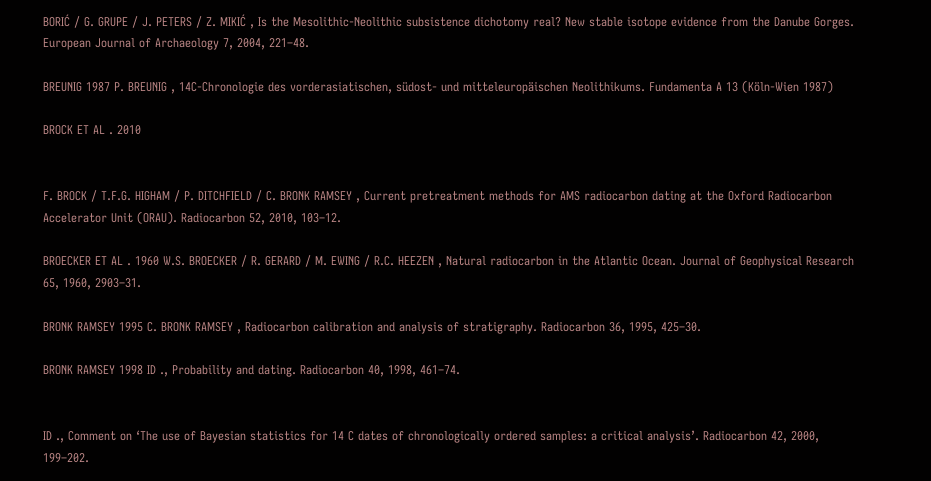BORIĆ / G. GRUPE / J. PETERS / Z. MIKIĆ , Is the Mesolithic-Neolithic subsistence dichotomy real? New stable isotope evidence from the Danube Gorges. European Journal of Archaeology 7, 2004, 221–48.

BREUNIG 1987 P. BREUNIG , 14C-Chronologie des vorderasiatischen, südost- und mitteleuropäischen Neolithikums. Fundamenta A 13 (Köln-Wien 1987)

BROCK ET AL . 2010


F. BROCK / T.F.G. HIGHAM / P. DITCHFIELD / C. BRONK RAMSEY , Current pretreatment methods for AMS radiocarbon dating at the Oxford Radiocarbon Accelerator Unit (ORAU). Radiocarbon 52, 2010, 103–12.

BROECKER ET AL . 1960 W.S. BROECKER / R. GERARD / M. EWING / R.C. HEEZEN , Natural radiocarbon in the Atlantic Ocean. Journal of Geophysical Research 65, 1960, 2903–31.

BRONK RAMSEY 1995 C. BRONK RAMSEY , Radiocarbon calibration and analysis of stratigraphy. Radiocarbon 36, 1995, 425–30.

BRONK RAMSEY 1998 ID ., Probability and dating. Radiocarbon 40, 1998, 461–74.


ID ., Comment on ‘The use of Bayesian statistics for 14 C dates of chronologically ordered samples: a critical analysis’. Radiocarbon 42, 2000, 199–202.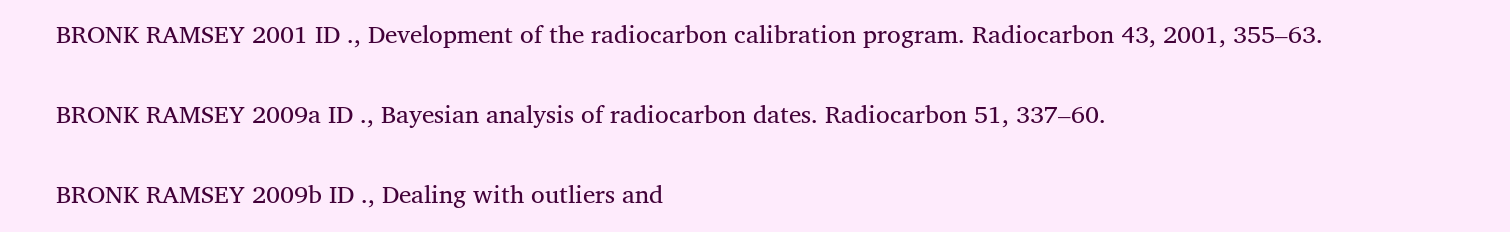BRONK RAMSEY 2001 ID ., Development of the radiocarbon calibration program. Radiocarbon 43, 2001, 355–63.

BRONK RAMSEY 2009a ID ., Bayesian analysis of radiocarbon dates. Radiocarbon 51, 337–60.

BRONK RAMSEY 2009b ID ., Dealing with outliers and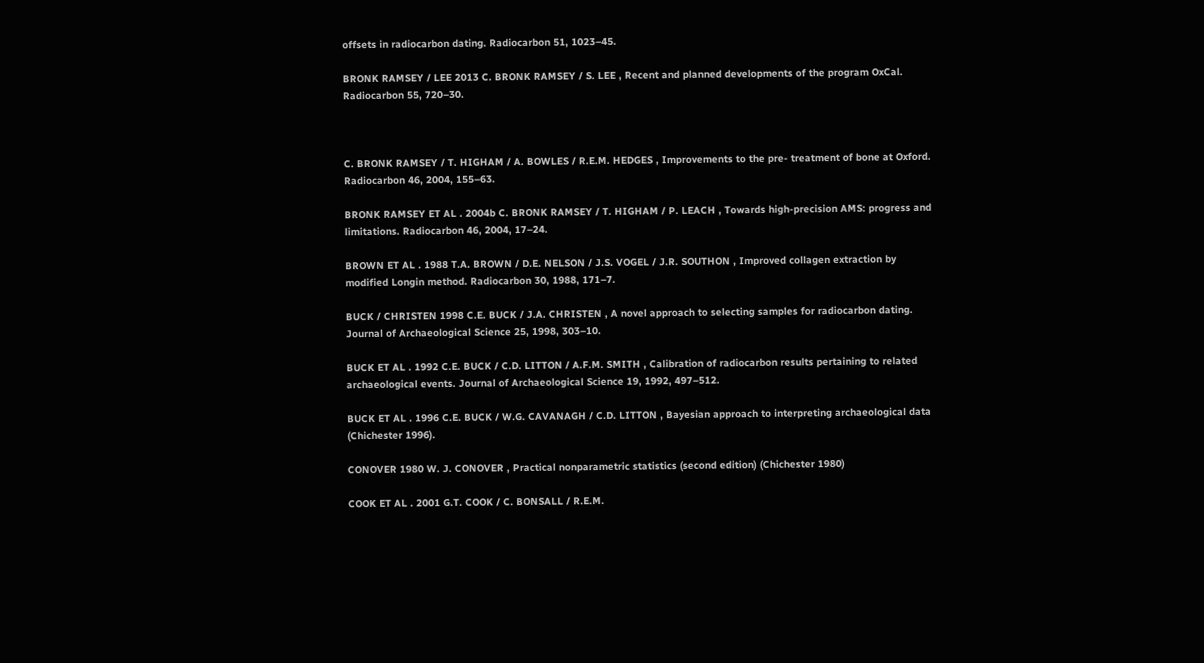offsets in radiocarbon dating. Radiocarbon 51, 1023–45.

BRONK RAMSEY / LEE 2013 C. BRONK RAMSEY / S. LEE , Recent and planned developments of the program OxCal. Radiocarbon 55, 720–30.



C. BRONK RAMSEY / T. HIGHAM / A. BOWLES / R.E.M. HEDGES , Improvements to the pre- treatment of bone at Oxford. Radiocarbon 46, 2004, 155–63.

BRONK RAMSEY ET AL . 2004b C. BRONK RAMSEY / T. HIGHAM / P. LEACH , Towards high-precision AMS: progress and limitations. Radiocarbon 46, 2004, 17–24.

BROWN ET AL . 1988 T.A. BROWN / D.E. NELSON / J.S. VOGEL / J.R. SOUTHON , Improved collagen extraction by modified Longin method. Radiocarbon 30, 1988, 171–7.

BUCK / CHRISTEN 1998 C.E. BUCK / J.A. CHRISTEN , A novel approach to selecting samples for radiocarbon dating. Journal of Archaeological Science 25, 1998, 303–10.

BUCK ET AL . 1992 C.E. BUCK / C.D. LITTON / A.F.M. SMITH , Calibration of radiocarbon results pertaining to related archaeological events. Journal of Archaeological Science 19, 1992, 497–512.

BUCK ET AL . 1996 C.E. BUCK / W.G. CAVANAGH / C.D. LITTON , Bayesian approach to interpreting archaeological data (Chichester 1996).

CONOVER 1980 W. J. CONOVER , Practical nonparametric statistics (second edition) (Chichester 1980)

COOK ET AL . 2001 G.T. COOK / C. BONSALL / R.E.M.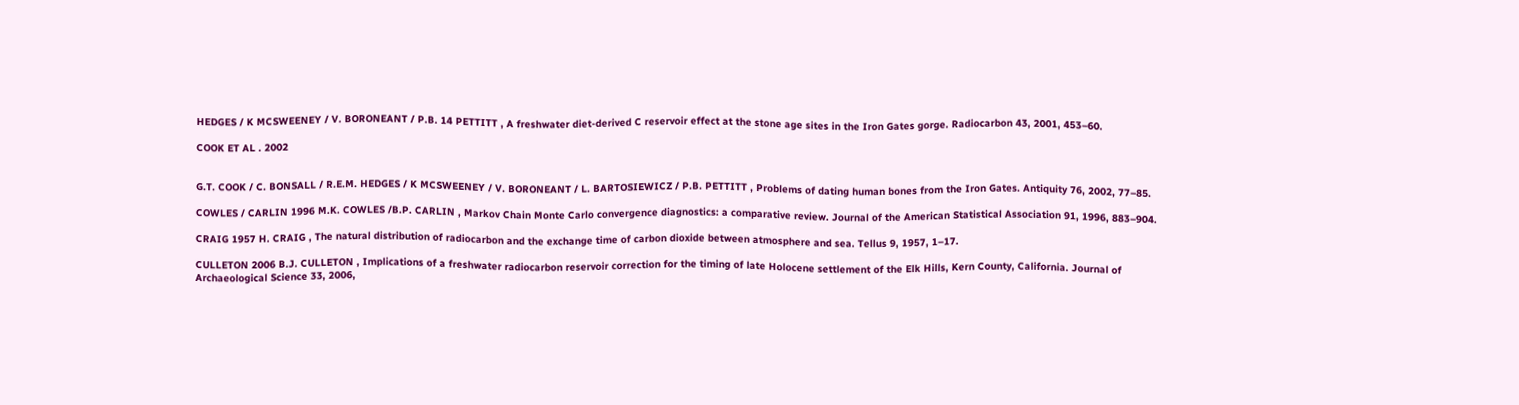HEDGES / K MCSWEENEY / V. BORONEANT / P.B. 14 PETTITT , A freshwater diet-derived C reservoir effect at the stone age sites in the Iron Gates gorge. Radiocarbon 43, 2001, 453–60.

COOK ET AL . 2002


G.T. COOK / C. BONSALL / R.E.M. HEDGES / K MCSWEENEY / V. BORONEANT / L. BARTOSIEWICZ / P.B. PETTITT , Problems of dating human bones from the Iron Gates. Antiquity 76, 2002, 77–85.

COWLES / CARLIN 1996 M.K. COWLES /B.P. CARLIN , Markov Chain Monte Carlo convergence diagnostics: a comparative review. Journal of the American Statistical Association 91, 1996, 883–904.

CRAIG 1957 H. CRAIG , The natural distribution of radiocarbon and the exchange time of carbon dioxide between atmosphere and sea. Tellus 9, 1957, 1–17.

CULLETON 2006 B.J. CULLETON , Implications of a freshwater radiocarbon reservoir correction for the timing of late Holocene settlement of the Elk Hills, Kern County, California. Journal of Archaeological Science 33, 2006,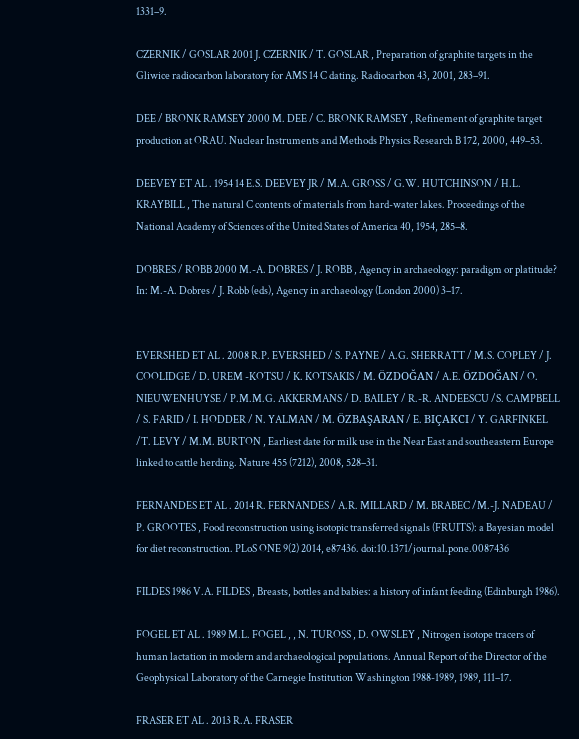1331–9.

CZERNIK / GOSLAR 2001 J. CZERNIK / T. GOSLAR , Preparation of graphite targets in the Gliwice radiocarbon laboratory for AMS 14 C dating. Radiocarbon 43, 2001, 283–91.

DEE / BRONK RAMSEY 2000 M. DEE / C. BRONK RAMSEY , Refinement of graphite target production at ORAU. Nuclear Instruments and Methods Physics Research B 172, 2000, 449–53.

DEEVEY ET AL . 1954 14 E.S. DEEVEY JR / M.A. GROSS / G.W. HUTCHINSON / H.L. KRAYBILL , The natural C contents of materials from hard-water lakes. Proceedings of the National Academy of Sciences of the United States of America 40, 1954, 285–8.

DOBRES / ROBB 2000 M.-A. DOBRES / J. ROBB , Agency in archaeology: paradigm or platitude? In: M.-A. Dobres / J. Robb (eds), Agency in archaeology (London 2000) 3–17.


EVERSHED ET AL . 2008 R.P. EVERSHED / S. PAYNE / A.G. SHERRATT / M.S. COPLEY / J. COOLIDGE / D. UREM -KOTSU / K. KOTSAKIS / M. ÖZDOĞAN / A.E. ÖZDOĞAN / O. NIEUWENHUYSE / P.M.M.G. AKKERMANS / D. BAILEY / R.-R. ANDEESCU /S. CAMPBELL / S. FARID / I. HODDER / N. YALMAN / M. ÖZBAŞARAN / E. BIÇAKCI / Y. GARFINKEL /T. LEVY / M.M. BURTON , Earliest date for milk use in the Near East and southeastern Europe linked to cattle herding. Nature 455 (7212), 2008, 528–31.

FERNANDES ET AL . 2014 R. FERNANDES / A.R. MILLARD / M. BRABEC /M.-J. NADEAU / P. GROOTES , Food reconstruction using isotopic transferred signals (FRUITS): a Bayesian model for diet reconstruction. PLoS ONE 9(2) 2014, e87436. doi:10.1371/journal.pone.0087436

FILDES 1986 V.A. FILDES , Breasts, bottles and babies: a history of infant feeding (Edinburgh 1986).

FOGEL ET AL . 1989 M.L. FOGEL , , N. TUROSS , D. OWSLEY , Nitrogen isotope tracers of human lactation in modern and archaeological populations. Annual Report of the Director of the Geophysical Laboratory of the Carnegie Institution Washington 1988-1989, 1989, 111–17.

FRASER ET AL . 2013 R.A. FRASER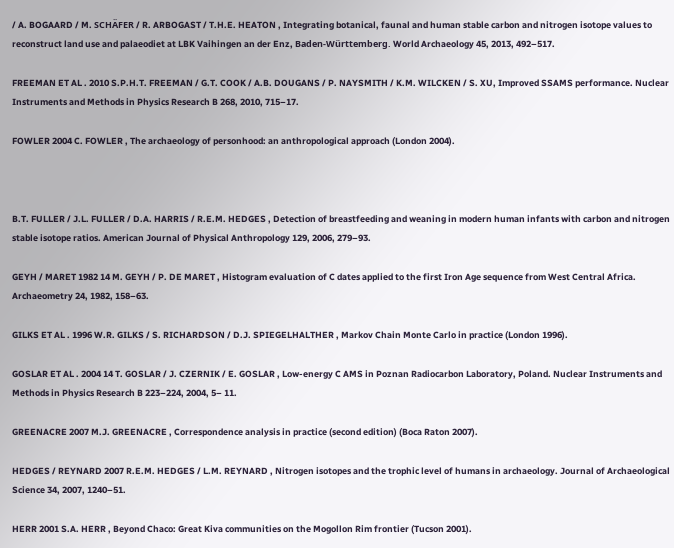/ A. BOGAARD / M. SCHÄFER / R. ARBOGAST / T.H.E. HEATON , Integrating botanical, faunal and human stable carbon and nitrogen isotope values to reconstruct land use and palaeodiet at LBK Vaihingen an der Enz, Baden-Württemberg. World Archaeology 45, 2013, 492–517.

FREEMAN ET AL . 2010 S.P.H.T. FREEMAN / G.T. COOK / A.B. DOUGANS / P. NAYSMITH / K.M. WILCKEN / S. XU, Improved SSAMS performance. Nuclear Instruments and Methods in Physics Research B 268, 2010, 715–17.

FOWLER 2004 C. FOWLER , The archaeology of personhood: an anthropological approach (London 2004).



B.T. FULLER / J.L. FULLER / D.A. HARRIS / R.E.M. HEDGES , Detection of breastfeeding and weaning in modern human infants with carbon and nitrogen stable isotope ratios. American Journal of Physical Anthropology 129, 2006, 279–93.

GEYH / MARET 1982 14 M. GEYH / P. DE MARET , Histogram evaluation of C dates applied to the first Iron Age sequence from West Central Africa. Archaeometry 24, 1982, 158–63.

GILKS ET AL . 1996 W.R. GILKS / S. RICHARDSON / D.J. SPIEGELHALTHER , Markov Chain Monte Carlo in practice (London 1996).

GOSLAR ET AL . 2004 14 T. GOSLAR / J. CZERNIK / E. GOSLAR , Low-energy C AMS in Poznan Radiocarbon Laboratory, Poland. Nuclear Instruments and Methods in Physics Research B 223–224, 2004, 5– 11.

GREENACRE 2007 M.J. GREENACRE , Correspondence analysis in practice (second edition) (Boca Raton 2007).

HEDGES / REYNARD 2007 R.E.M. HEDGES / L.M. REYNARD , Nitrogen isotopes and the trophic level of humans in archaeology. Journal of Archaeological Science 34, 2007, 1240–51.

HERR 2001 S.A. HERR , Beyond Chaco: Great Kiva communities on the Mogollon Rim frontier (Tucson 2001).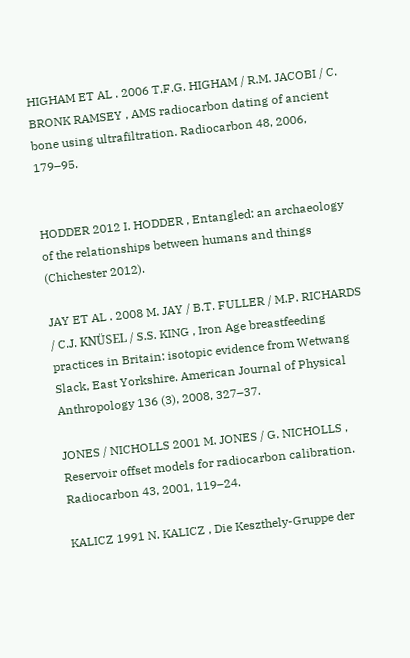HIGHAM ET AL . 2006 T.F.G. HIGHAM / R.M. JACOBI / C. BRONK RAMSEY , AMS radiocarbon dating of ancient bone using ultrafiltration. Radiocarbon 48, 2006, 179–95.


HODDER 2012 I. HODDER , Entangled: an archaeology of the relationships between humans and things (Chichester 2012).

JAY ET AL . 2008 M. JAY / B.T. FULLER / M.P. RICHARDS / C.J. KNÜSEL / S.S. KING , Iron Age breastfeeding practices in Britain: isotopic evidence from Wetwang Slack, East Yorkshire. American Journal of Physical Anthropology 136 (3), 2008, 327–37.

JONES / NICHOLLS 2001 M. JONES / G. NICHOLLS , Reservoir offset models for radiocarbon calibration. Radiocarbon 43, 2001, 119–24.

KALICZ 1991 N. KALICZ , Die Keszthely-Gruppe der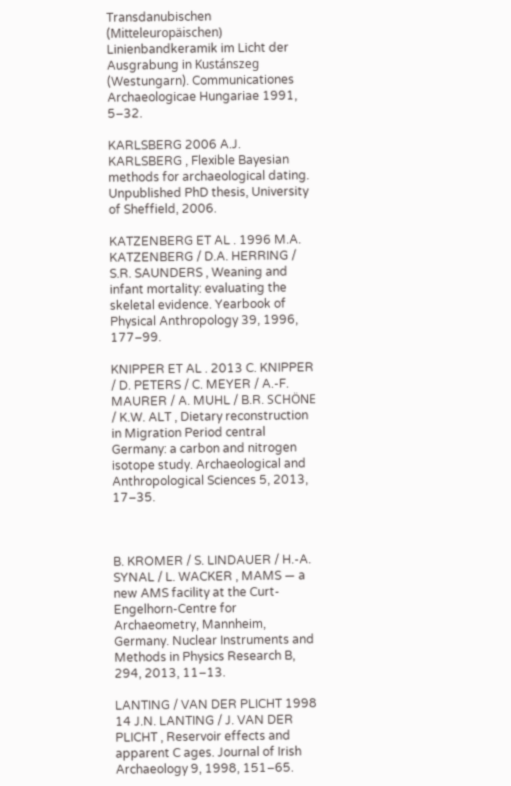Transdanubischen (Mitteleuropäischen) Linienbandkeramik im Licht der Ausgrabung in Kustánszeg (Westungarn). Communicationes Archaeologicae Hungariae 1991, 5–32.

KARLSBERG 2006 A.J. KARLSBERG , Flexible Bayesian methods for archaeological dating. Unpublished PhD thesis, University of Sheffield, 2006.

KATZENBERG ET AL . 1996 M.A. KATZENBERG / D.A. HERRING / S.R. SAUNDERS , Weaning and infant mortality: evaluating the skeletal evidence. Yearbook of Physical Anthropology 39, 1996, 177–99.

KNIPPER ET AL . 2013 C. KNIPPER / D. PETERS / C. MEYER / A.-F. MAURER / A. MUHL / B.R. SCHÖNE / K.W. ALT , Dietary reconstruction in Migration Period central Germany: a carbon and nitrogen isotope study. Archaeological and Anthropological Sciences 5, 2013, 17–35.



B. KROMER / S. LINDAUER / H.-A. SYNAL / L. WACKER , MAMS — a new AMS facility at the Curt-Engelhorn-Centre for Archaeometry, Mannheim, Germany. Nuclear Instruments and Methods in Physics Research B, 294, 2013, 11–13.

LANTING / VAN DER PLICHT 1998 14 J.N. LANTING / J. VAN DER PLICHT , Reservoir effects and apparent C ages. Journal of Irish Archaeology 9, 1998, 151–65.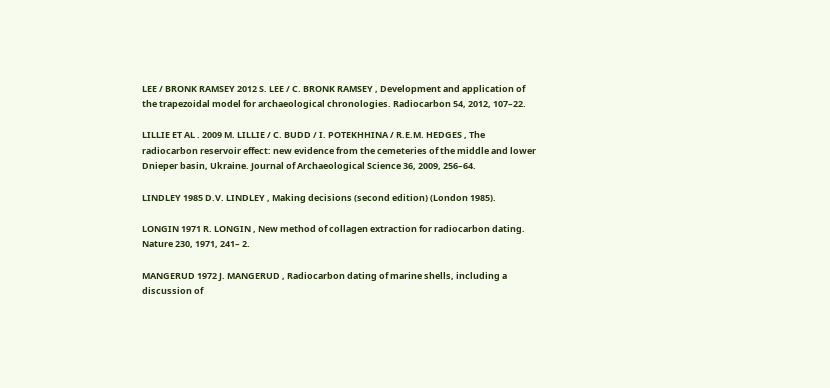LEE / BRONK RAMSEY 2012 S. LEE / C. BRONK RAMSEY , Development and application of the trapezoidal model for archaeological chronologies. Radiocarbon 54, 2012, 107–22.

LILLIE ET AL . 2009 M. LILLIE / C. BUDD / I. POTEKHHINA / R.E.M. HEDGES , The radiocarbon reservoir effect: new evidence from the cemeteries of the middle and lower Dnieper basin, Ukraine. Journal of Archaeological Science 36, 2009, 256–64.

LINDLEY 1985 D.V. LINDLEY , Making decisions (second edition) (London 1985).

LONGIN 1971 R. LONGIN , New method of collagen extraction for radiocarbon dating. Nature 230, 1971, 241– 2.

MANGERUD 1972 J. MANGERUD , Radiocarbon dating of marine shells, including a discussion of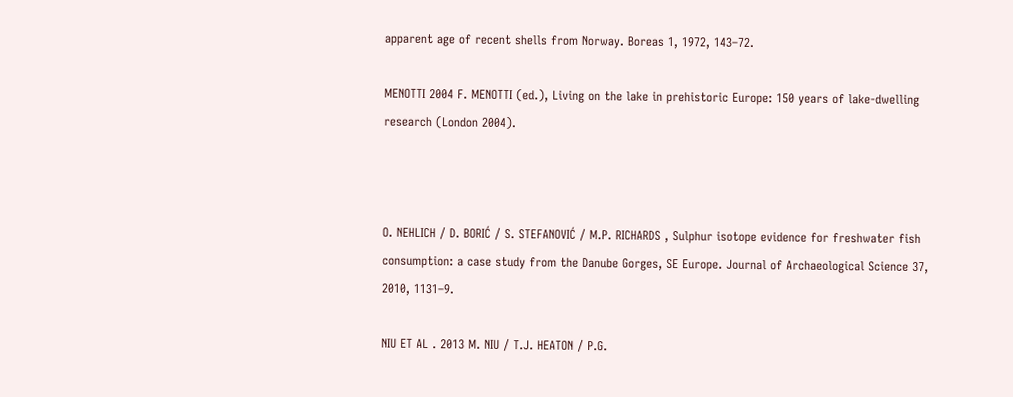apparent age of recent shells from Norway. Boreas 1, 1972, 143–72.

MENOTTI 2004 F. MENOTTI (ed.), Living on the lake in prehistoric Europe: 150 years of lake-dwelling research (London 2004).



O. NEHLICH / D. BORIĆ / S. STEFANOVIĆ / M.P. RICHARDS , Sulphur isotope evidence for freshwater fish consumption: a case study from the Danube Gorges, SE Europe. Journal of Archaeological Science 37, 2010, 1131–9.

NIU ET AL . 2013 M. NIU / T.J. HEATON / P.G.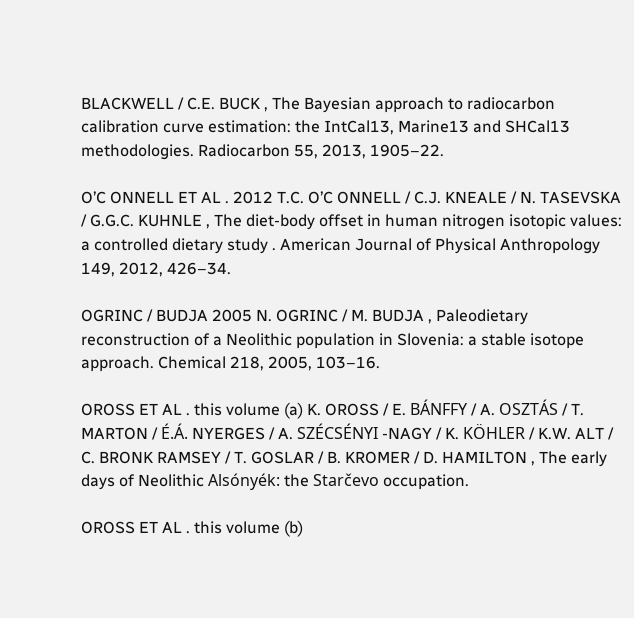BLACKWELL / C.E. BUCK , The Bayesian approach to radiocarbon calibration curve estimation: the IntCal13, Marine13 and SHCal13 methodologies. Radiocarbon 55, 2013, 1905–22.

O’C ONNELL ET AL . 2012 T.C. O’C ONNELL / C.J. KNEALE / N. TASEVSKA / G.G.C. KUHNLE , The diet-body offset in human nitrogen isotopic values: a controlled dietary study . American Journal of Physical Anthropology 149, 2012, 426–34.

OGRINC / BUDJA 2005 N. OGRINC / M. BUDJA , Paleodietary reconstruction of a Neolithic population in Slovenia: a stable isotope approach. Chemical 218, 2005, 103–16.

OROSS ET AL . this volume (a) K. OROSS / E. BÁNFFY / A. OSZTÁS / T. MARTON / É.Á. NYERGES / A. SZÉCSÉNYI -NAGY / K. KÖHLER / K.W. ALT / C. BRONK RAMSEY / T. GOSLAR / B. KROMER / D. HAMILTON , The early days of Neolithic Alsónyék: the Starčevo occupation.

OROSS ET AL . this volume (b)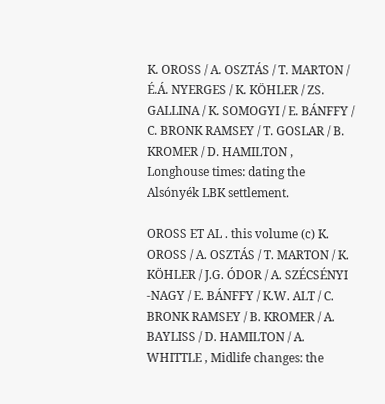K. OROSS / A. OSZTÁS / T. MARTON / É.Á. NYERGES / K. KÖHLER / ZS. GALLINA / K. SOMOGYI / E. BÁNFFY / C. BRONK RAMSEY / T. GOSLAR / B. KROMER / D. HAMILTON , Longhouse times: dating the Alsónyék LBK settlement.

OROSS ET AL . this volume (c) K. OROSS / A. OSZTÁS / T. MARTON / K. KÖHLER / J.G. ÓDOR / A. SZÉCSÉNYI -NAGY / E. BÁNFFY / K.W. ALT / C. BRONK RAMSEY / B. KROMER / A. BAYLISS / D. HAMILTON / A. WHITTLE , Midlife changes: the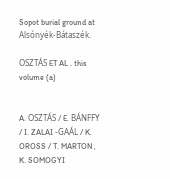Sopot burial ground at Alsónyék-Bátaszék.

OSZTÁS ET AL . this volume (a)


A. OSZTÁS / E. BÁNFFY / I. ZALAI -GAÁL / K. OROSS / T. MARTON , K. SOMOGYI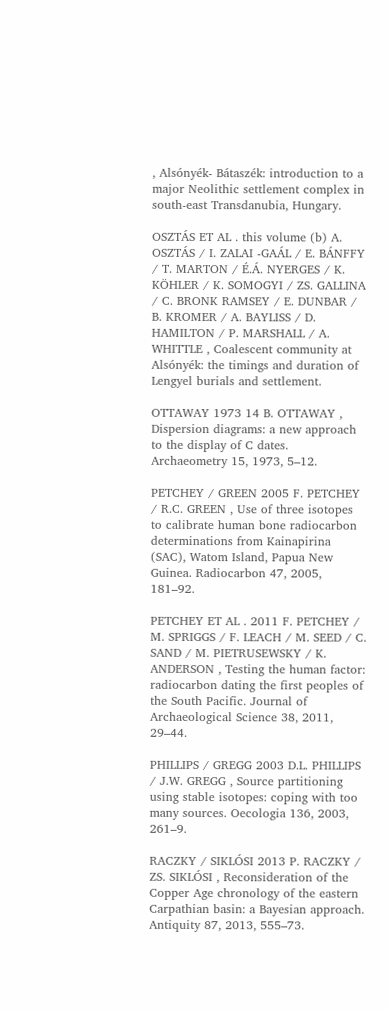, Alsónyék- Bátaszék: introduction to a major Neolithic settlement complex in south-east Transdanubia, Hungary.

OSZTÁS ET AL . this volume (b) A. OSZTÁS / I. ZALAI -GAÁL / E. BÁNFFY / T. MARTON / É.Á. NYERGES / K. KÖHLER / K. SOMOGYI / ZS. GALLINA / C. BRONK RAMSEY / E. DUNBAR / B. KROMER / A. BAYLISS / D. HAMILTON / P. MARSHALL / A. WHITTLE , Coalescent community at Alsónyék: the timings and duration of Lengyel burials and settlement.

OTTAWAY 1973 14 B. OTTAWAY , Dispersion diagrams: a new approach to the display of C dates. Archaeometry 15, 1973, 5–12.

PETCHEY / GREEN 2005 F. PETCHEY / R.C. GREEN , Use of three isotopes to calibrate human bone radiocarbon determinations from Kainapirina (SAC), Watom Island, Papua New Guinea. Radiocarbon 47, 2005, 181–92.

PETCHEY ET AL . 2011 F. PETCHEY / M. SPRIGGS / F. LEACH / M. SEED / C. SAND / M. PIETRUSEWSKY / K. ANDERSON , Testing the human factor: radiocarbon dating the first peoples of the South Pacific. Journal of Archaeological Science 38, 2011, 29–44.

PHILLIPS / GREGG 2003 D.L. PHILLIPS / J.W. GREGG , Source partitioning using stable isotopes: coping with too many sources. Oecologia 136, 2003, 261–9.

RACZKY / SIKLÓSI 2013 P. RACZKY / ZS. SIKLÓSI , Reconsideration of the Copper Age chronology of the eastern Carpathian basin: a Bayesian approach. Antiquity 87, 2013, 555–73.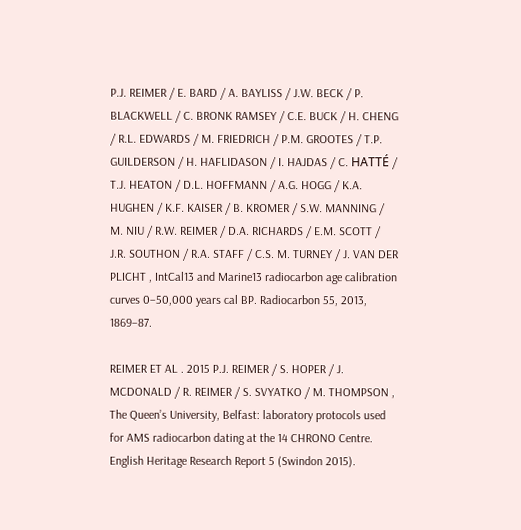P.J. REIMER / E. BARD / A. BAYLISS / J.W. BECK / P. BLACKWELL / C. BRONK RAMSEY / C.E. BUCK / H. CHENG / R.L. EDWARDS / M. FRIEDRICH / P.M. GROOTES / T.P. GUILDERSON / H. HAFLIDASON / I. HAJDAS / C. HATTÉ / T.J. HEATON / D.L. HOFFMANN / A.G. HOGG / K.A. HUGHEN / K.F. KAISER / B. KROMER / S.W. MANNING / M. NIU / R.W. REIMER / D.A. RICHARDS / E.M. SCOTT / J.R. SOUTHON / R.A. STAFF / C.S. M. TURNEY / J. VAN DER PLICHT , IntCal13 and Marine13 radiocarbon age calibration curves 0–50,000 years cal BP. Radiocarbon 55, 2013, 1869–87.

REIMER ET AL . 2015 P.J. REIMER / S. HOPER / J. MCDONALD / R. REIMER / S. SVYATKO / M. THOMPSON , The Queen’s University, Belfast: laboratory protocols used for AMS radiocarbon dating at the 14 CHRONO Centre. English Heritage Research Report 5 (Swindon 2015).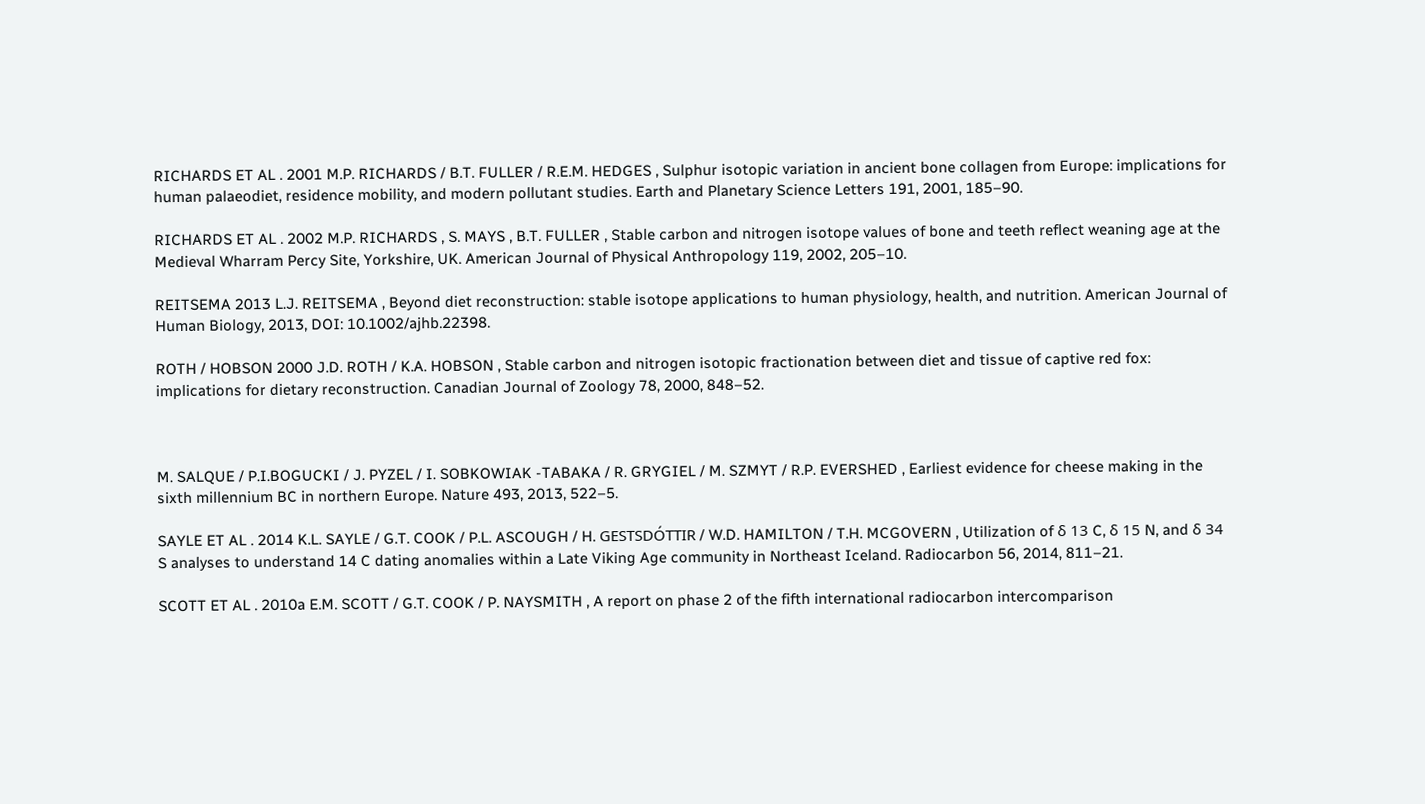RICHARDS ET AL . 2001 M.P. RICHARDS / B.T. FULLER / R.E.M. HEDGES , Sulphur isotopic variation in ancient bone collagen from Europe: implications for human palaeodiet, residence mobility, and modern pollutant studies. Earth and Planetary Science Letters 191, 2001, 185–90.

RICHARDS ET AL . 2002 M.P. RICHARDS , S. MAYS , B.T. FULLER , Stable carbon and nitrogen isotope values of bone and teeth reflect weaning age at the Medieval Wharram Percy Site, Yorkshire, UK. American Journal of Physical Anthropology 119, 2002, 205–10.

REITSEMA 2013 L.J. REITSEMA , Beyond diet reconstruction: stable isotope applications to human physiology, health, and nutrition. American Journal of Human Biology, 2013, DOI: 10.1002/ajhb.22398.

ROTH / HOBSON 2000 J.D. ROTH / K.A. HOBSON , Stable carbon and nitrogen isotopic fractionation between diet and tissue of captive red fox: implications for dietary reconstruction. Canadian Journal of Zoology 78, 2000, 848–52.



M. SALQUE / P.I.BOGUCKI / J. PYZEL / I. SOBKOWIAK -TABAKA / R. GRYGIEL / M. SZMYT / R.P. EVERSHED , Earliest evidence for cheese making in the sixth millennium BC in northern Europe. Nature 493, 2013, 522–5.

SAYLE ET AL . 2014 K.L. SAYLE / G.T. COOK / P.L. ASCOUGH / H. GESTSDÓTTIR / W.D. HAMILTON / T.H. MCGOVERN , Utilization of δ 13 C, δ 15 N, and δ 34 S analyses to understand 14 C dating anomalies within a Late Viking Age community in Northeast Iceland. Radiocarbon 56, 2014, 811–21.

SCOTT ET AL . 2010a E.M. SCOTT / G.T. COOK / P. NAYSMITH , A report on phase 2 of the fifth international radiocarbon intercomparison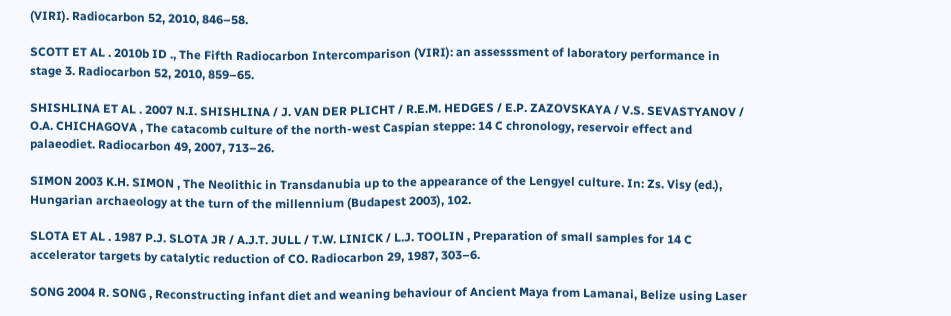(VIRI). Radiocarbon 52, 2010, 846–58.

SCOTT ET AL . 2010b ID ., The Fifth Radiocarbon Intercomparison (VIRI): an assesssment of laboratory performance in stage 3. Radiocarbon 52, 2010, 859–65.

SHISHLINA ET AL . 2007 N.I. SHISHLINA / J. VAN DER PLICHT / R.E.M. HEDGES / E.P. ZAZOVSKAYA / V.S. SEVASTYANOV / O.A. CHICHAGOVA , The catacomb culture of the north-west Caspian steppe: 14 C chronology, reservoir effect and palaeodiet. Radiocarbon 49, 2007, 713–26.

SIMON 2003 K.H. SIMON , The Neolithic in Transdanubia up to the appearance of the Lengyel culture. In: Zs. Visy (ed.), Hungarian archaeology at the turn of the millennium (Budapest 2003), 102.

SLOTA ET AL . 1987 P.J. SLOTA JR / A.J.T. JULL / T.W. LINICK / L.J. TOOLIN , Preparation of small samples for 14 C accelerator targets by catalytic reduction of CO. Radiocarbon 29, 1987, 303–6.

SONG 2004 R. SONG , Reconstructing infant diet and weaning behaviour of Ancient Maya from Lamanai, Belize using Laser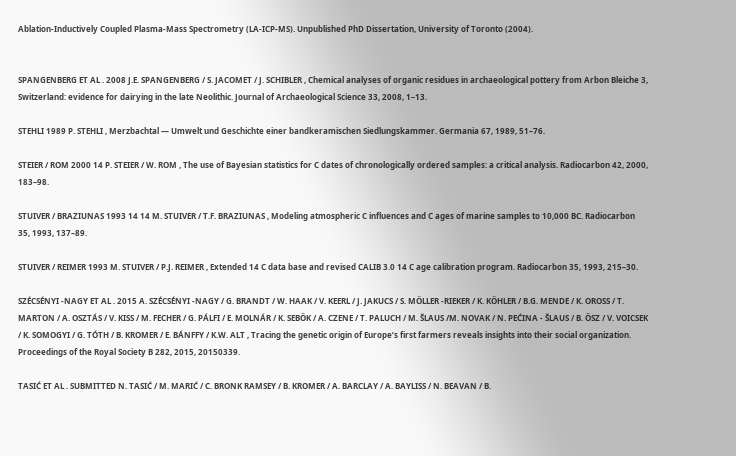Ablation-Inductively Coupled Plasma-Mass Spectrometry (LA-ICP-MS). Unpublished PhD Dissertation, University of Toronto (2004).


SPANGENBERG ET AL . 2008 J.E. SPANGENBERG / S. JACOMET / J. SCHIBLER , Chemical analyses of organic residues in archaeological pottery from Arbon Bleiche 3, Switzerland: evidence for dairying in the late Neolithic. Journal of Archaeological Science 33, 2008, 1–13.

STEHLI 1989 P. STEHLI , Merzbachtal — Umwelt und Geschichte einer bandkeramischen Siedlungskammer. Germania 67, 1989, 51–76.

STEIER / ROM 2000 14 P. STEIER / W. ROM , The use of Bayesian statistics for C dates of chronologically ordered samples: a critical analysis. Radiocarbon 42, 2000, 183–98.

STUIVER / BRAZIUNAS 1993 14 14 M. STUIVER / T.F. BRAZIUNAS , Modeling atmospheric C influences and C ages of marine samples to 10,000 BC. Radiocarbon 35, 1993, 137–89.

STUIVER / REIMER 1993 M. STUIVER / P.J. REIMER , Extended 14 C data base and revised CALIB 3.0 14 C age calibration program. Radiocarbon 35, 1993, 215–30.

SZÉCSÉNYI -NAGY ET AL . 2015 A. SZÉCSÉNYI -NAGY / G. BRANDT / W. HAAK / V. KEERL / J. JAKUCS / S. MÖLLER -RIEKER / K. KÖHLER / B.G. MENDE / K. OROSS / T. MARTON / A. OSZTÁS / V. KISS / M. FECHER / G. PÁLFI / E. MOLNÁR / K. SEBŐK / A. CZENE / T. PALUCH / M. ŠLAUS /M. NOVAK / N. PEĆINA - ŠLAUS / B. ŐSZ / V. VOICSEK / K. SOMOGYI / G. TÓTH / B. KROMER / E. BÁNFFY / K.W. ALT , Tracing the genetic origin of Europe’s first farmers reveals insights into their social organization. Proceedings of the Royal Society B 282, 2015, 20150339.

TASIĆ ET AL . SUBMITTED N. TASIĆ / M. MARIĆ / C. BRONK RAMSEY / B. KROMER / A. BARCLAY / A. BAYLISS / N. BEAVAN / B.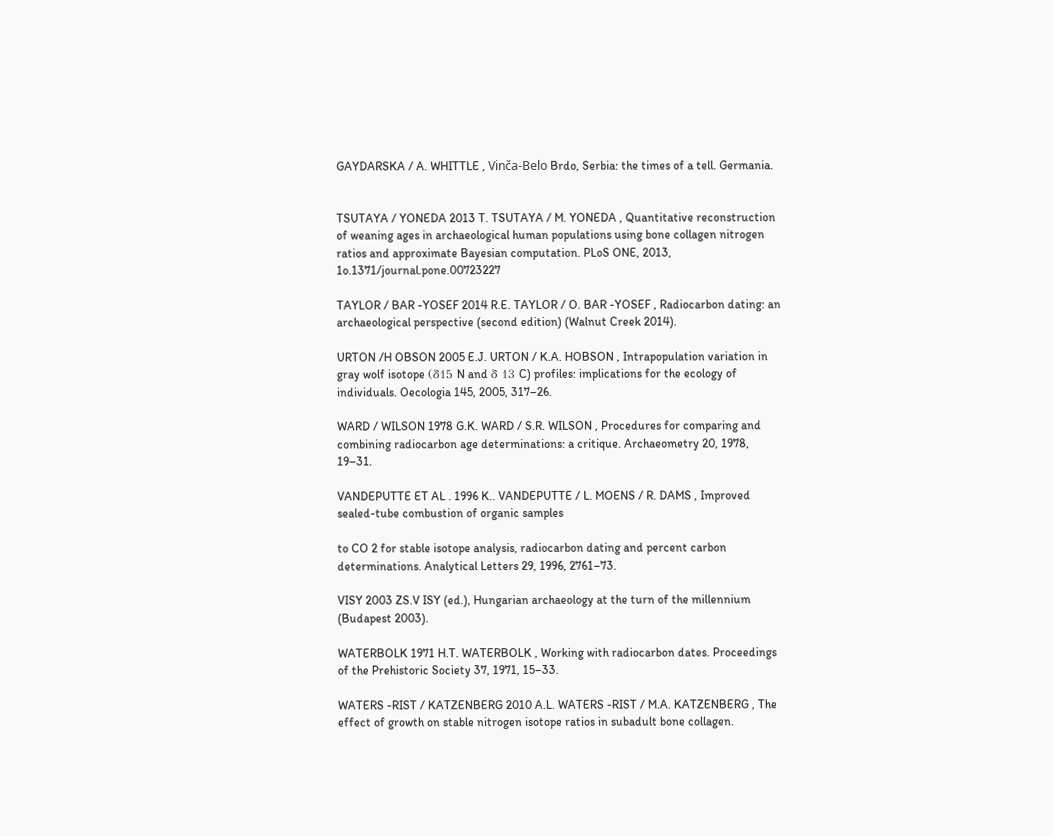GAYDARSKA / A. WHITTLE , Vinča-Belo Brdo, Serbia: the times of a tell. Germania.


TSUTAYA / YONEDA 2013 T. TSUTAYA / M. YONEDA , Quantitative reconstruction of weaning ages in archaeological human populations using bone collagen nitrogen ratios and approximate Bayesian computation. PLoS ONE, 2013, 1o.1371/journal.pone.00723227

TAYLOR / BAR -YOSEF 2014 R.E. TAYLOR / O. BAR -YOSEF , Radiocarbon dating: an archaeological perspective (second edition) (Walnut Creek 2014).

URTON /H OBSON 2005 E.J. URTON / K.A. HOBSON , Intrapopulation variation in gray wolf isotope (δ15 N and δ 13 C) profiles: implications for the ecology of individuals. Oecologia 145, 2005, 317–26.

WARD / WILSON 1978 G.K. WARD / S.R. WILSON , Procedures for comparing and combining radiocarbon age determinations: a critique. Archaeometry 20, 1978, 19–31.

VANDEPUTTE ET AL . 1996 K.. VANDEPUTTE / L. MOENS / R. DAMS , Improved sealed-tube combustion of organic samples

to CO 2 for stable isotope analysis, radiocarbon dating and percent carbon determinations. Analytical Letters 29, 1996, 2761–73.

VISY 2003 ZS.V ISY (ed.), Hungarian archaeology at the turn of the millennium (Budapest 2003).

WATERBOLK 1971 H.T. WATERBOLK , Working with radiocarbon dates. Proceedings of the Prehistoric Society 37, 1971, 15–33.

WATERS -RIST / KATZENBERG 2010 A.L. WATERS -RIST / M.A. KATZENBERG , The effect of growth on stable nitrogen isotope ratios in subadult bone collagen.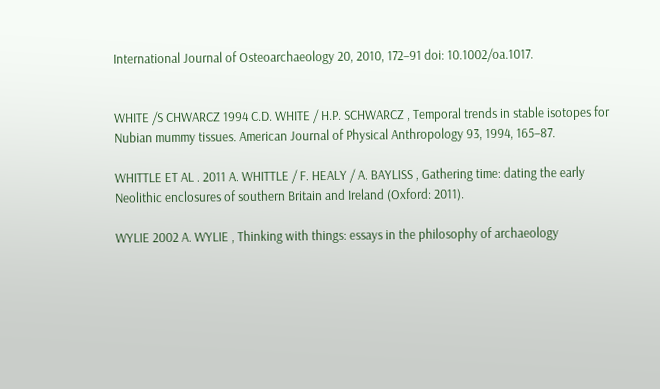International Journal of Osteoarchaeology 20, 2010, 172–91 doi: 10.1002/oa.1017.


WHITE /S CHWARCZ 1994 C.D. WHITE / H.P. SCHWARCZ , Temporal trends in stable isotopes for Nubian mummy tissues. American Journal of Physical Anthropology 93, 1994, 165–87.

WHITTLE ET AL . 2011 A. WHITTLE / F. HEALY / A. BAYLISS , Gathering time: dating the early Neolithic enclosures of southern Britain and Ireland (Oxford: 2011).

WYLIE 2002 A. WYLIE , Thinking with things: essays in the philosophy of archaeology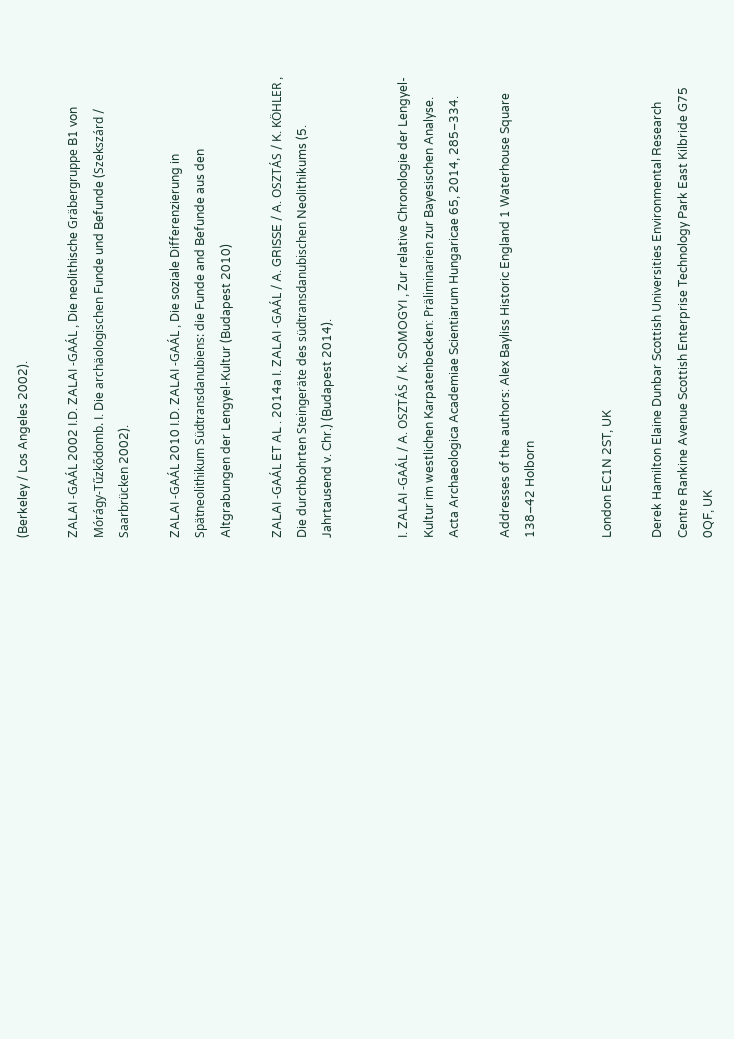(Berkeley / Los Angeles 2002).

ZALAI -GAÁL 2002 I.D. ZALAI -GAÁL , Die neolithische Gräbergruppe B1 von Mórágy-Tűzkődomb. I. Die archäologischen Funde und Befunde (Szekszárd / Saarbrücken 2002).

ZALAI -GAÁL 2010 I.D. ZALAI -GAÁL , Die soziale Differenzierung in Spätneolithikum Südtransdanubiens: die Funde and Befunde aus den Altgrabungen der Lengyel-Kultur (Budapest 2010)

ZALAI -GAÁL ET AL . 2014a I. ZALAI -GAÁL / A. GRISSE / A. OSZTÁS / K. KÖHLER , Die durchbohrten Steingeräte des südtransdanubischen Neolithikums (5. Jahrtausend v. Chr.) (Budapest 2014).


I. ZALAI -GAÁL / A. OSZTÁS / K. SOMOGYI , Zur relative Chronologie der Lengyel-Kultur im westlichen Karpatenbecken: Präliminarien zur Bayesischen Analyse. Acta Archaeologica Academiae Scientiarum Hungaricae 65, 2014, 285–334.

Addresses of the authors: Alex Bayliss Historic England 1 Waterhouse Square 138–42 Holborn


London EC1N 2ST, UK

Derek Hamilton Elaine Dunbar Scottish Universities Environmental Research Centre Rankine Avenue Scottish Enterprise Technology Park East Kilbride G75 0QF, UK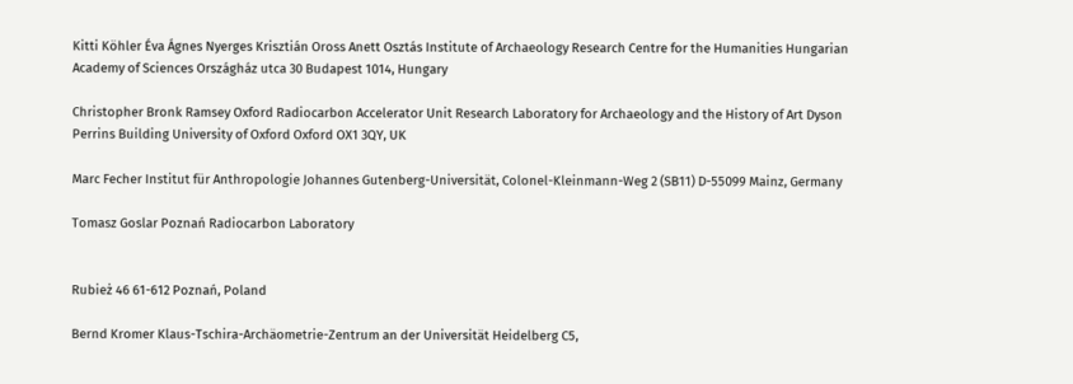Kitti Köhler Éva Ágnes Nyerges Krisztián Oross Anett Osztás Institute of Archaeology Research Centre for the Humanities Hungarian Academy of Sciences Országház utca 30 Budapest 1014, Hungary

Christopher Bronk Ramsey Oxford Radiocarbon Accelerator Unit Research Laboratory for Archaeology and the History of Art Dyson Perrins Building University of Oxford Oxford OX1 3QY, UK

Marc Fecher Institut für Anthropologie Johannes Gutenberg-Universität, Colonel-Kleinmann-Weg 2 (SB11) D-55099 Mainz, Germany

Tomasz Goslar Poznań Radiocarbon Laboratory


Rubież 46 61-612 Poznań, Poland

Bernd Kromer Klaus-Tschira-Archäometrie-Zentrum an der Universität Heidelberg C5,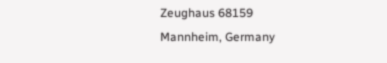Zeughaus 68159 Mannheim, Germany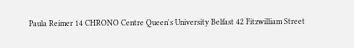Paula Reimer 14 CHRONO Centre Queen's University Belfast 42 Fitzwilliam Street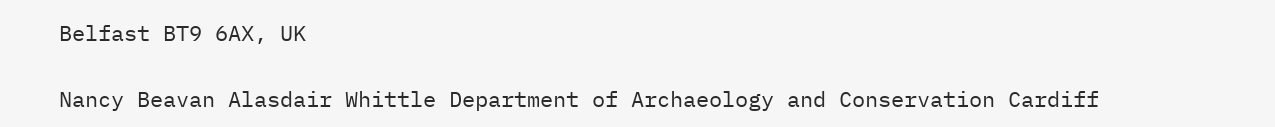Belfast BT9 6AX, UK

Nancy Beavan Alasdair Whittle Department of Archaeology and Conservation Cardiff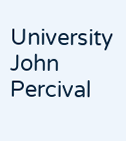University John Percival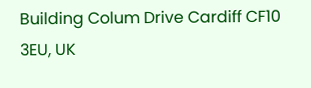Building Colum Drive Cardiff CF10 3EU, UK